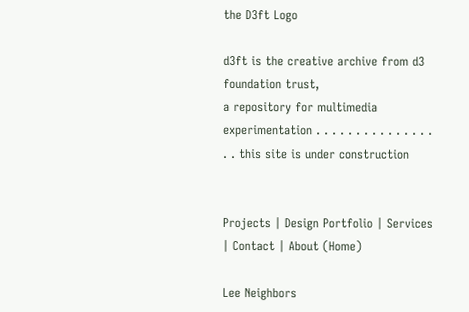the D3ft Logo

d3ft is the creative archive from d3 foundation trust,
a repository for multimedia experimentation . . . . . . . . . . . . . . . . . this site is under construction


Projects | Design Portfolio | Services | Contact | About (Home)

Lee Neighbors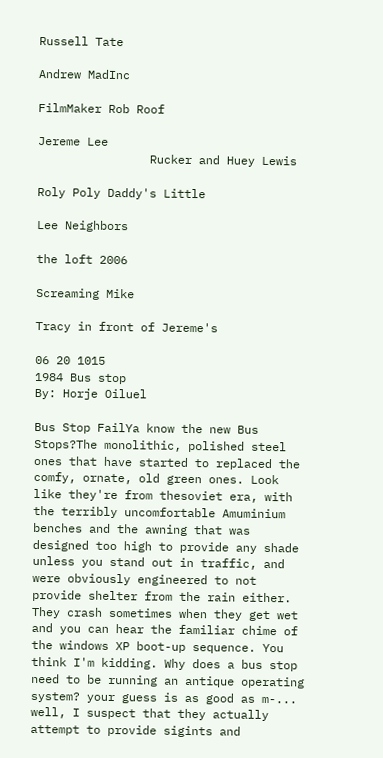Russell Tate

Andrew MadInc

FilmMaker Rob Roof

Jereme Lee
                Rucker and Huey Lewis

Roly Poly Daddy's Little

Lee Neighbors

the loft 2006

Screaming Mike

Tracy in front of Jereme's

06 20 1015
1984 Bus stop
By: Horje Oiluel

Bus Stop FailYa know the new Bus Stops?The monolithic, polished steel ones that have started to replaced the comfy, ornate, old green ones. Look like they're from thesoviet era, with the terribly uncomfortable Amuminium benches and the awning that was designed too high to provide any shade unless you stand out in traffic, and were obviously engineered to not provide shelter from the rain either. They crash sometimes when they get wet and you can hear the familiar chime of the windows XP boot-up sequence. You think I'm kidding. Why does a bus stop need to be running an antique operating system? your guess is as good as m-... well, I suspect that they actually attempt to provide sigints and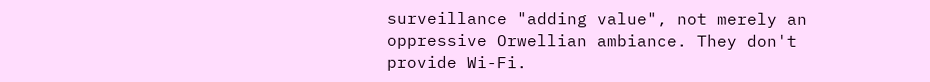surveillance "adding value", not merely an oppressive Orwellian ambiance. They don't provide Wi-Fi.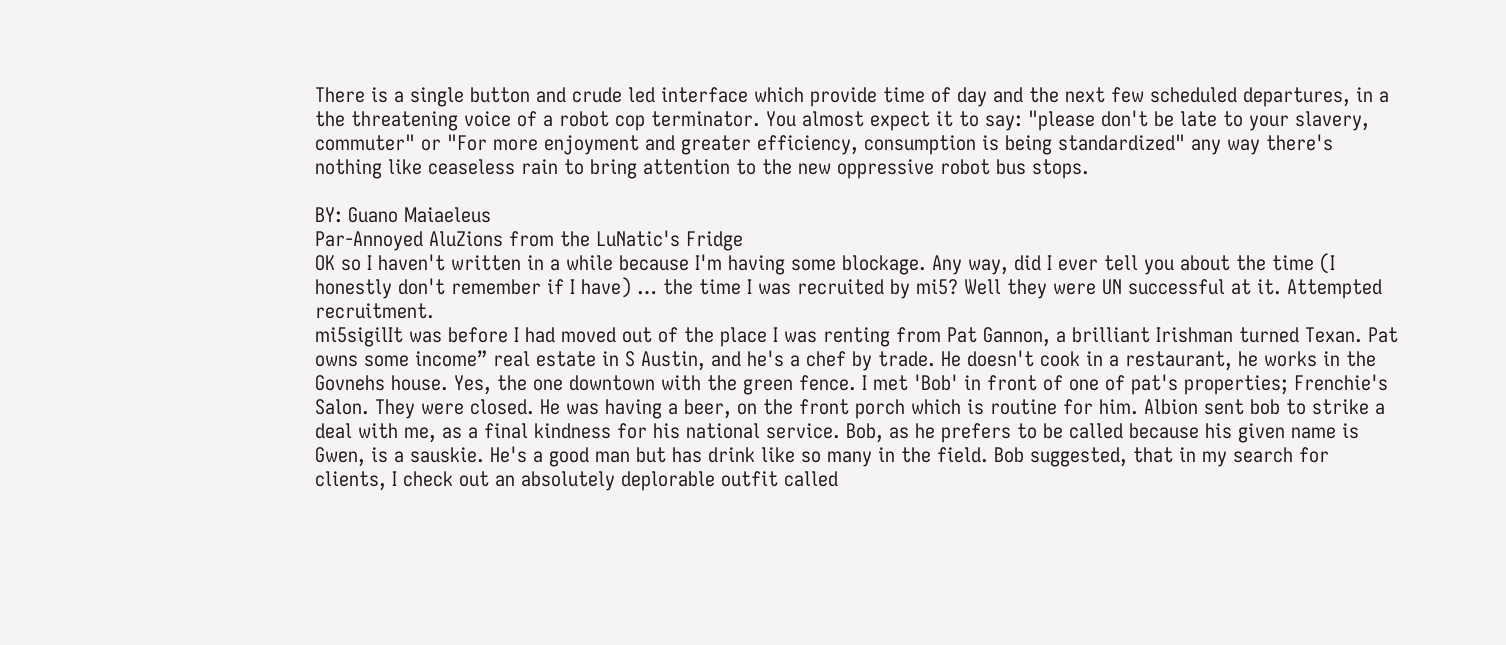There is a single button and crude led interface which provide time of day and the next few scheduled departures, in a the threatening voice of a robot cop terminator. You almost expect it to say: "please don't be late to your slavery, commuter" or "For more enjoyment and greater efficiency, consumption is being standardized" any way there's nothing like ceaseless rain to bring attention to the new oppressive robot bus stops.

BY: Guano Maiaeleus
Par-Annoyed AluZions from the LuNatic's Fridge
OK so I haven't written in a while because I'm having some blockage. Any way, did I ever tell you about the time (I honestly don't remember if I have) … the time I was recruited by mi5? Well they were UN successful at it. Attempted recruitment.
mi5sigilIt was before I had moved out of the place I was renting from Pat Gannon, a brilliant Irishman turned Texan. Pat owns some income” real estate in S Austin, and he's a chef by trade. He doesn't cook in a restaurant, he works in the Govnehs house. Yes, the one downtown with the green fence. I met 'Bob' in front of one of pat's properties; Frenchie's Salon. They were closed. He was having a beer, on the front porch which is routine for him. Albion sent bob to strike a deal with me, as a final kindness for his national service. Bob, as he prefers to be called because his given name is Gwen, is a sauskie. He's a good man but has drink like so many in the field. Bob suggested, that in my search for clients, I check out an absolutely deplorable outfit called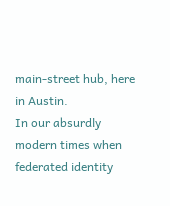main-street hub, here in Austin.
In our absurdly modern times when federated identity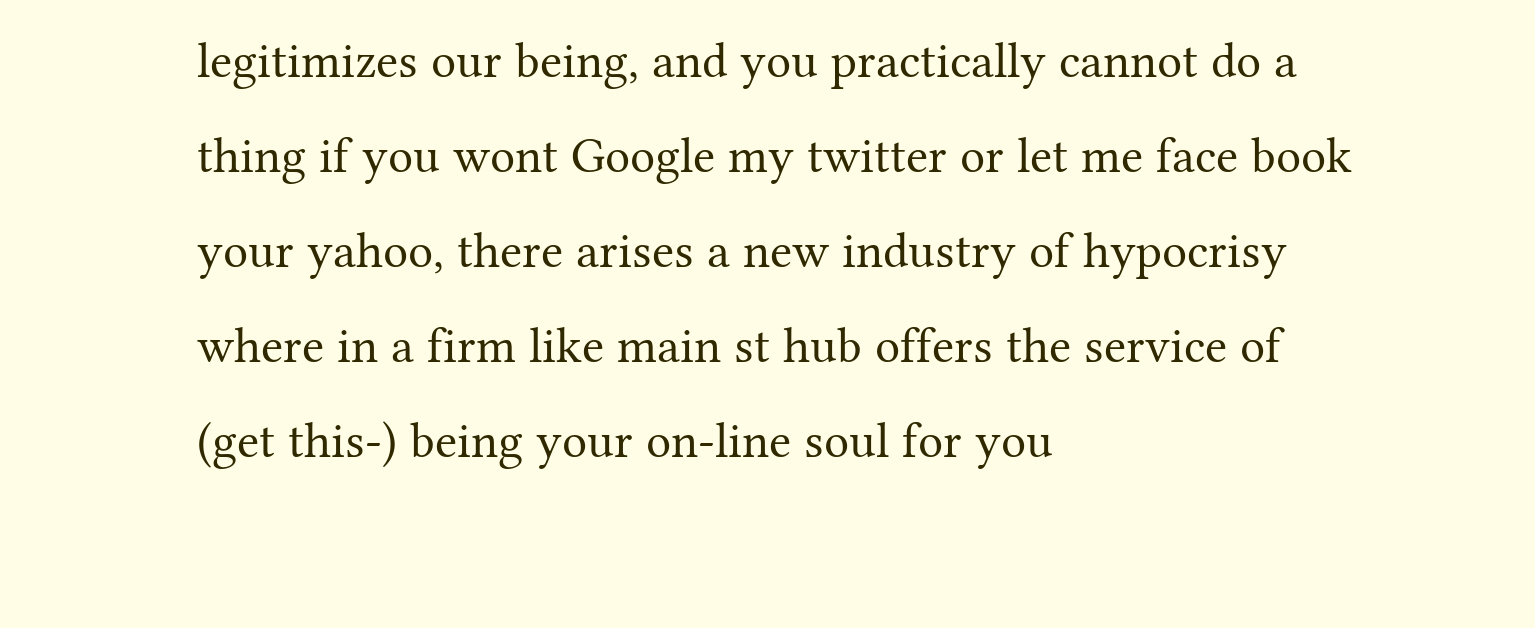legitimizes our being, and you practically cannot do a thing if you wont Google my twitter or let me face book your yahoo, there arises a new industry of hypocrisy where in a firm like main st hub offers the service of (get this-) being your on-line soul for you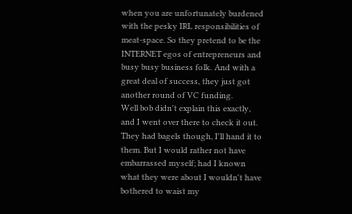when you are unfortunately burdened with the pesky IRL responsibilities of meat-space. So they pretend to be the INTERNET egos of entrepreneurs and busy busy business folk. And with a great deal of success, they just got another round of VC funding.
Well bob didn't explain this exactly, and I went over there to check it out. They had bagels though, I'll hand it to them. But I would rather not have embarrassed myself; had I known what they were about I wouldn't have bothered to waist my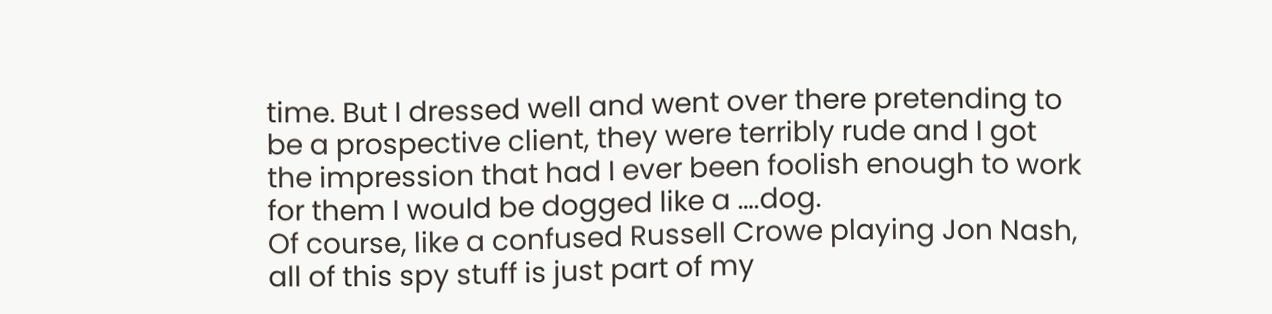time. But I dressed well and went over there pretending to be a prospective client, they were terribly rude and I got the impression that had I ever been foolish enough to work for them I would be dogged like a ….dog.
Of course, like a confused Russell Crowe playing Jon Nash, all of this spy stuff is just part of my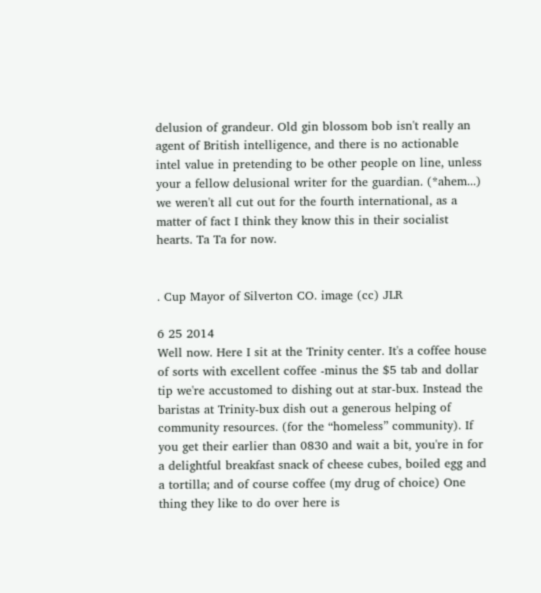delusion of grandeur. Old gin blossom bob isn't really an agent of British intelligence, and there is no actionable intel value in pretending to be other people on line, unless your a fellow delusional writer for the guardian. (*ahem...)
we weren't all cut out for the fourth international, as a matter of fact I think they know this in their socialist hearts. Ta Ta for now.


. Cup Mayor of Silverton CO. image (cc) JLR

6 25 2014
Well now. Here I sit at the Trinity center. It's a coffee house of sorts with excellent coffee -minus the $5 tab and dollar tip we're accustomed to dishing out at star-bux. Instead the baristas at Trinity-bux dish out a generous helping of community resources. (for the “homeless” community). If you get their earlier than 0830 and wait a bit, you're in for a delightful breakfast snack of cheese cubes, boiled egg and a tortilla; and of course coffee (my drug of choice) One thing they like to do over here is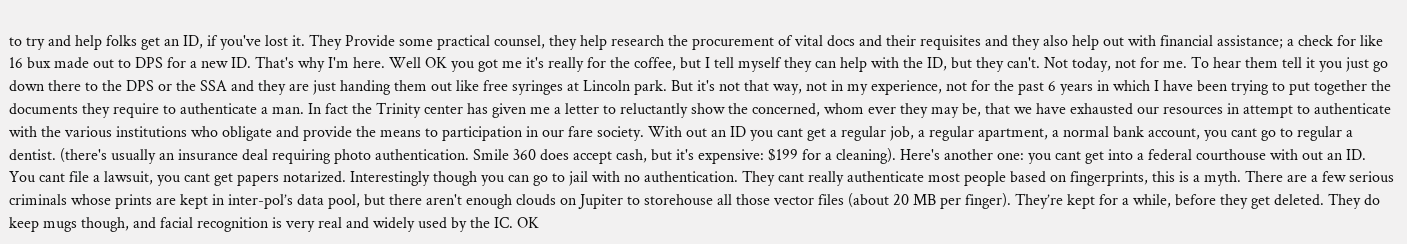to try and help folks get an ID, if you've lost it. They Provide some practical counsel, they help research the procurement of vital docs and their requisites and they also help out with financial assistance; a check for like 16 bux made out to DPS for a new ID. That's why I'm here. Well OK you got me it's really for the coffee, but I tell myself they can help with the ID, but they can't. Not today, not for me. To hear them tell it you just go down there to the DPS or the SSA and they are just handing them out like free syringes at Lincoln park. But it's not that way, not in my experience, not for the past 6 years in which I have been trying to put together the documents they require to authenticate a man. In fact the Trinity center has given me a letter to reluctantly show the concerned, whom ever they may be, that we have exhausted our resources in attempt to authenticate with the various institutions who obligate and provide the means to participation in our fare society. With out an ID you cant get a regular job, a regular apartment, a normal bank account, you cant go to regular a dentist. (there's usually an insurance deal requiring photo authentication. Smile 360 does accept cash, but it's expensive: $199 for a cleaning). Here's another one: you cant get into a federal courthouse with out an ID. You cant file a lawsuit, you cant get papers notarized. Interestingly though you can go to jail with no authentication. They cant really authenticate most people based on fingerprints, this is a myth. There are a few serious criminals whose prints are kept in inter-pol’s data pool, but there aren't enough clouds on Jupiter to storehouse all those vector files (about 20 MB per finger). They’re kept for a while, before they get deleted. They do keep mugs though, and facial recognition is very real and widely used by the IC. OK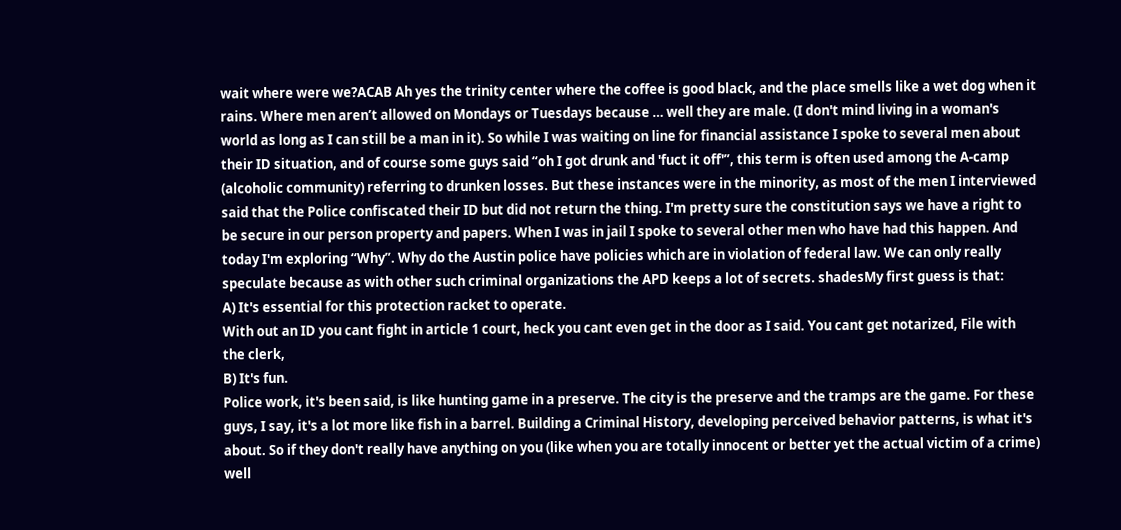wait where were we?ACAB Ah yes the trinity center where the coffee is good black, and the place smells like a wet dog when it rains. Where men aren’t allowed on Mondays or Tuesdays because … well they are male. (I don't mind living in a woman's world as long as I can still be a man in it). So while I was waiting on line for financial assistance I spoke to several men about their ID situation, and of course some guys said “oh I got drunk and 'fuct it off'”, this term is often used among the A-camp (alcoholic community) referring to drunken losses. But these instances were in the minority, as most of the men I interviewed said that the Police confiscated their ID but did not return the thing. I'm pretty sure the constitution says we have a right to be secure in our person property and papers. When I was in jail I spoke to several other men who have had this happen. And today I'm exploring “Why”. Why do the Austin police have policies which are in violation of federal law. We can only really speculate because as with other such criminal organizations the APD keeps a lot of secrets. shadesMy first guess is that:
A) It's essential for this protection racket to operate.
With out an ID you cant fight in article 1 court, heck you cant even get in the door as I said. You cant get notarized, File with the clerk,
B) It's fun.
Police work, it's been said, is like hunting game in a preserve. The city is the preserve and the tramps are the game. For these guys, I say, it's a lot more like fish in a barrel. Building a Criminal History, developing perceived behavior patterns, is what it's about. So if they don't really have anything on you (like when you are totally innocent or better yet the actual victim of a crime) well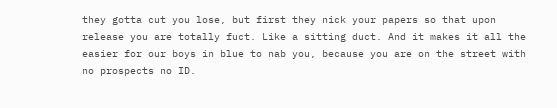they gotta cut you lose, but first they nick your papers so that upon release you are totally fuct. Like a sitting duct. And it makes it all the easier for our boys in blue to nab you, because you are on the street with no prospects no ID.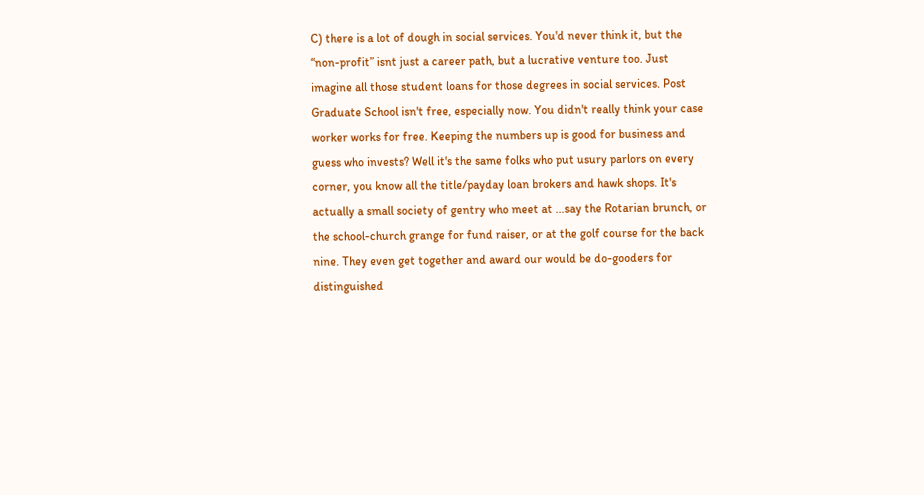C) there is a lot of dough in social services. You'd never think it, but the “non-profit” isnt just a career path, but a lucrative venture too. Just imagine all those student loans for those degrees in social services. Post Graduate School isn't free, especially now. You didn't really think your case worker works for free. Keeping the numbers up is good for business and guess who invests? Well it's the same folks who put usury parlors on every corner, you know all the title/payday loan brokers and hawk shops. It's actually a small society of gentry who meet at ...say the Rotarian brunch, or the school-church grange for fund raiser, or at the golf course for the back nine. They even get together and award our would be do-gooders for distinguished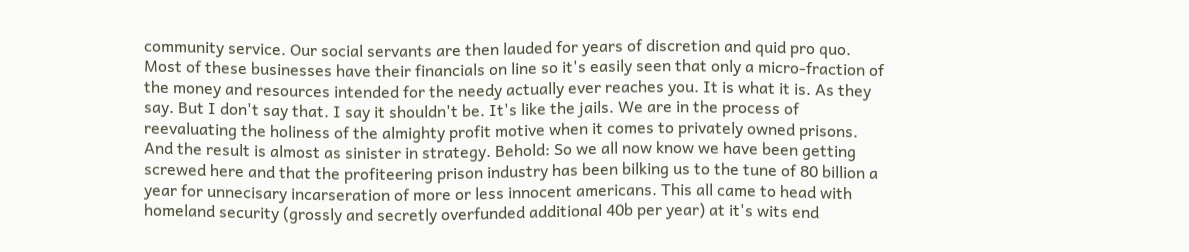community service. Our social servants are then lauded for years of discretion and quid pro quo. Most of these businesses have their financials on line so it's easily seen that only a micro-fraction of the money and resources intended for the needy actually ever reaches you. It is what it is. As they say. But I don't say that. I say it shouldn't be. It's like the jails. We are in the process of reevaluating the holiness of the almighty profit motive when it comes to privately owned prisons. And the result is almost as sinister in strategy. Behold: So we all now know we have been getting screwed here and that the profiteering prison industry has been bilking us to the tune of 80 billion a year for unnecisary incarseration of more or less innocent americans. This all came to head with homeland security (grossly and secretly overfunded additional 40b per year) at it's wits end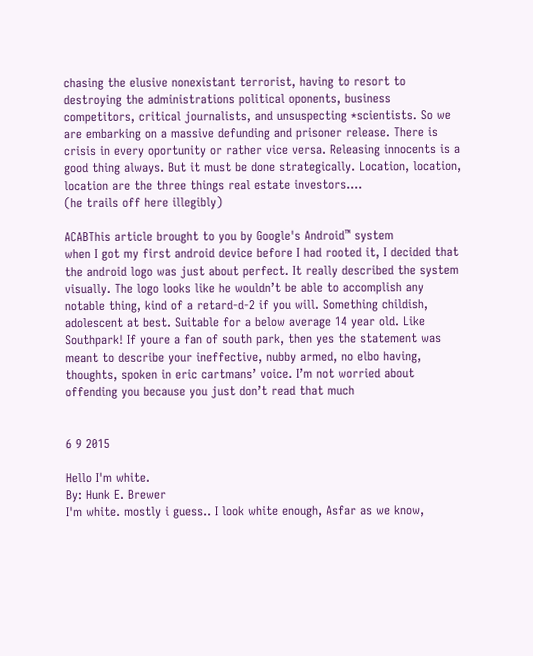chasing the elusive nonexistant terrorist, having to resort to destroying the administrations political oponents, business competitors, critical journalists, and unsuspecting *scientists. So we are embarking on a massive defunding and prisoner release. There is crisis in every oportunity or rather vice versa. Releasing innocents is a good thing always. But it must be done strategically. Location, location, location are the three things real estate investors....
(he trails off here illegibly)

ACABThis article brought to you by Google's Android™ system
when I got my first android device before I had rooted it, I decided that the android logo was just about perfect. It really described the system visually. The logo looks like he wouldn’t be able to accomplish any notable thing, kind of a retard-d-2 if you will. Something childish, adolescent at best. Suitable for a below average 14 year old. Like Southpark! If youre a fan of south park, then yes the statement was meant to describe your ineffective, nubby armed, no elbo having, thoughts, spoken in eric cartmans’ voice. I’m not worried about offending you because you just don’t read that much


6 9 2015

Hello I'm white.
By: Hunk E. Brewer
I'm white. mostly i guess.. I look white enough, Asfar as we know,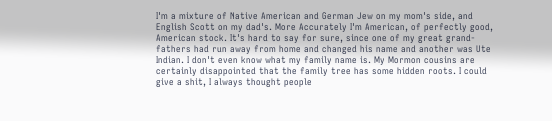I'm a mixture of Native American and German Jew on my mom's side, and English Scott on my dad's. More Accurately I'm American, of perfectly good, American stock. It's hard to say for sure, since one of my great grand-fathers had run away from home and changed his name and another was Ute Indian. I don't even know what my family name is. My Mormon cousins are certainly disappointed that the family tree has some hidden roots. I could give a shit, I always thought people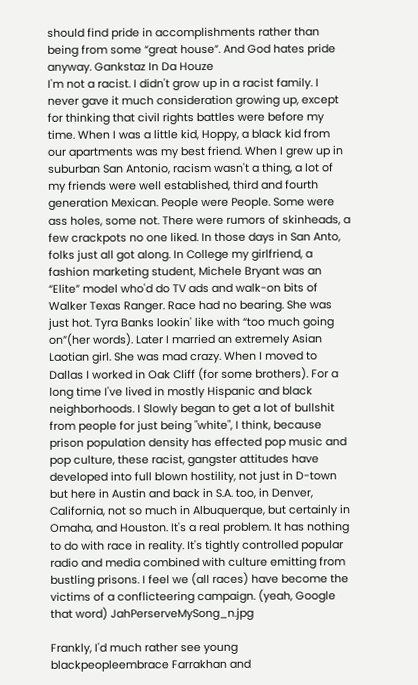should find pride in accomplishments rather than being from some “great house”. And God hates pride anyway. Gankstaz In Da Houze
I'm not a racist. I didn't grow up in a racist family. I never gave it much consideration growing up, except for thinking that civil rights battles were before my time. When I was a little kid, Hoppy, a black kid from our apartments was my best friend. When I grew up in suburban San Antonio, racism wasn't a thing, a lot of my friends were well established, third and fourth generation Mexican. People were People. Some were ass holes, some not. There were rumors of skinheads, a few crackpots no one liked. In those days in San Anto, folks just all got along. In College my girlfriend, a fashion marketing student, Michele Bryant was an “Elite” model who'd do TV ads and walk-on bits of Walker Texas Ranger. Race had no bearing. She was just hot. Tyra Banks lookin' like with “too much going on”(her words). Later I married an extremely Asian Laotian girl. She was mad crazy. When I moved to Dallas I worked in Oak Cliff (for some brothers). For a long time I've lived in mostly Hispanic and black neighborhoods. I Slowly began to get a lot of bullshit from people for just being "white", I think, because prison population density has effected pop music and pop culture, these racist, gangster attitudes have developed into full blown hostility, not just in D-town but here in Austin and back in S.A. too, in Denver, California, not so much in Albuquerque, but certainly in Omaha, and Houston. It's a real problem. It has nothing to do with race in reality. It's tightly controlled popular radio and media combined with culture emitting from bustling prisons. I feel we (all races) have become the victims of a conflicteering campaign. (yeah, Google that word) JahPerserveMySong_n.jpg

Frankly, I'd much rather see young blackpeopleembrace Farrakhan and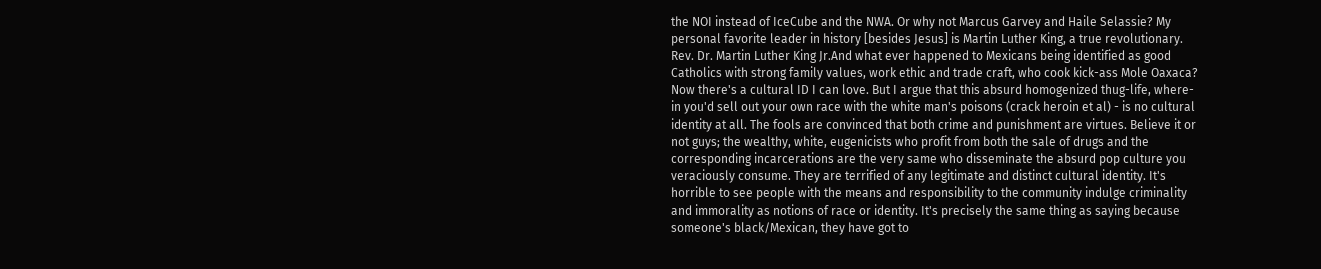the NOI instead of IceCube and the NWA. Or why not Marcus Garvey and Haile Selassie? My personal favorite leader in history [besides Jesus] is Martin Luther King, a true revolutionary. Rev. Dr. Martin Luther King Jr.And what ever happened to Mexicans being identified as good Catholics with strong family values, work ethic and trade craft, who cook kick-ass Mole Oaxaca? Now there's a cultural ID I can love. But I argue that this absurd homogenized thug-life, where-in you'd sell out your own race with the white man's poisons (crack heroin et al) - is no cultural identity at all. The fools are convinced that both crime and punishment are virtues. Believe it or not guys; the wealthy, white, eugenicists who profit from both the sale of drugs and the corresponding incarcerations are the very same who disseminate the absurd pop culture you veraciously consume. They are terrified of any legitimate and distinct cultural identity. It's horrible to see people with the means and responsibility to the community indulge criminality and immorality as notions of race or identity. It's precisely the same thing as saying because someone's black/Mexican, they have got to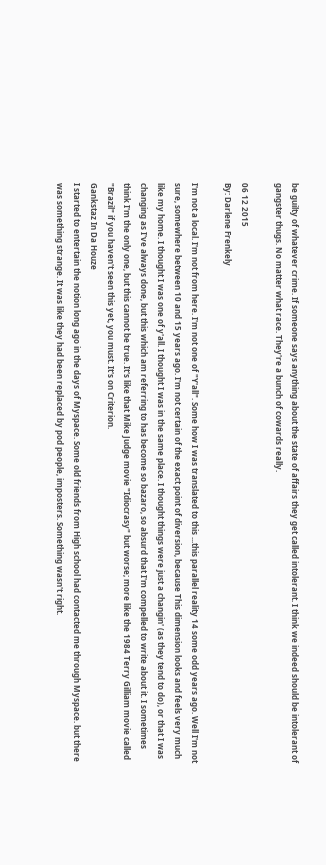be guilty of whatever crime. If someone says anything about the state of affairs they get called intolerant. I think we indeed should be intolerant of gangster thugs. No matter what race. They're a bunch of cowards really.

06 12 2015
By: Darlene Frenkely

I'm not a local. I'm not from here. I'm not one of "Y'all". Some how I was translated to this ...this parallel reality 14 some odd years ago. Well I'm not sure, somewhere between 10 and 15 years ago. I'm not certain of the exact point of diversion, because This dimension looks and feels very much like my home. I thought I was one of y'all. I thought I was in the same place. I thought things were just a changin' (as they tend to do), or that I was changing as I've always done, but this which am referring to has become so bazaro, so absurd that I'm compelled to write about it. I sometimes think I'm the only one, but this cannot be true. It's like that Mike Judge movie "Idiocrasy" but worse; more like the 1984 Terry Gilliam movie called "Brazil" if you haven't seen this yet, you must. It's on Criterion.
Gankstaz In Da Houze
I started to entertain the notion long ago in the days of Myspace. Some old friends from High school had contacted me through Myspace. but there was something strange. It was like they had been replaced by pod people, imposters. Something wasn't right.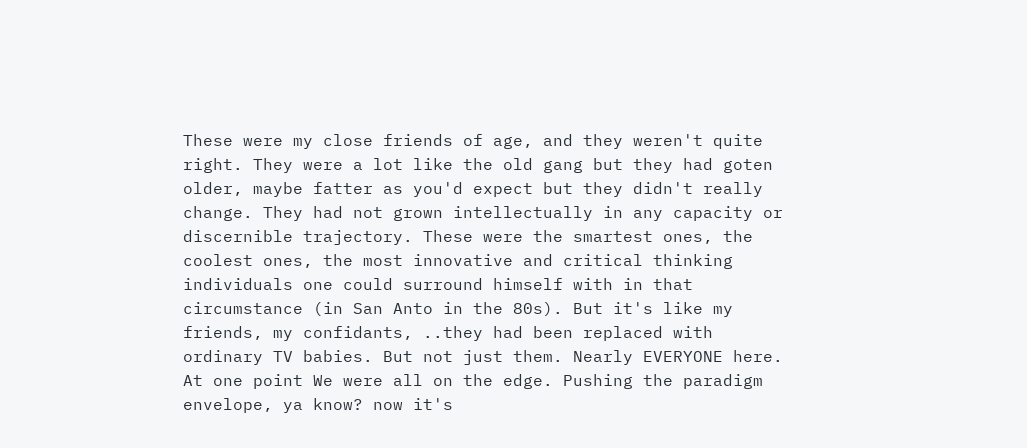These were my close friends of age, and they weren't quite right. They were a lot like the old gang but they had goten older, maybe fatter as you'd expect but they didn't really change. They had not grown intellectually in any capacity or discernible trajectory. These were the smartest ones, the coolest ones, the most innovative and critical thinking individuals one could surround himself with in that circumstance (in San Anto in the 80s). But it's like my friends, my confidants, ..they had been replaced with ordinary TV babies. But not just them. Nearly EVERYONE here. At one point We were all on the edge. Pushing the paradigm envelope, ya know? now it's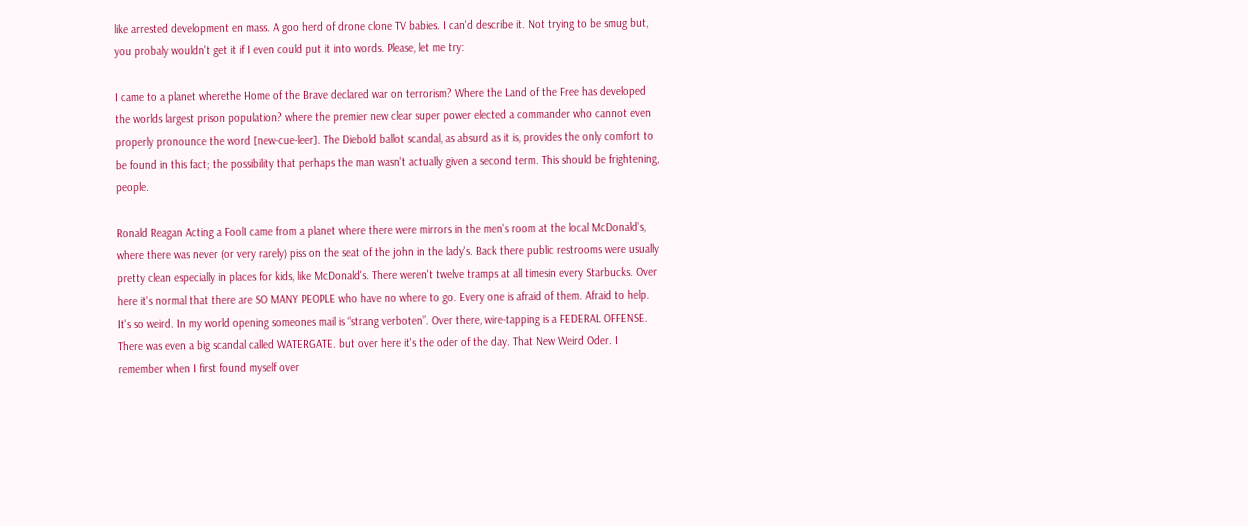like arrested development en mass. A goo herd of drone clone TV babies. I can'd describe it. Not trying to be smug but, you probaly wouldn't get it if I even could put it into words. Please, let me try:

I came to a planet wherethe Home of the Brave declared war on terrorism? Where the Land of the Free has developed the worlds largest prison population? where the premier new clear super power elected a commander who cannot even properly pronounce the word [new-cue-leer]. The Diebold ballot scandal, as absurd as it is, provides the only comfort to be found in this fact; the possibility that perhaps the man wasn't actually given a second term. This should be frightening, people.

Ronald Reagan Acting a FoolI came from a planet where there were mirrors in the men's room at the local McDonald's, where there was never (or very rarely) piss on the seat of the john in the lady's. Back there public restrooms were usually pretty clean especially in places for kids, like McDonald's. There weren't twelve tramps at all timesin every Starbucks. Over here it's normal that there are SO MANY PEOPLE who have no where to go. Every one is afraid of them. Afraid to help. It's so weird. In my world opening someones mail is “strang verboten”. Over there, wire-tapping is a FEDERAL OFFENSE. There was even a big scandal called WATERGATE. but over here it's the oder of the day. That New Weird Oder. I remember when I first found myself over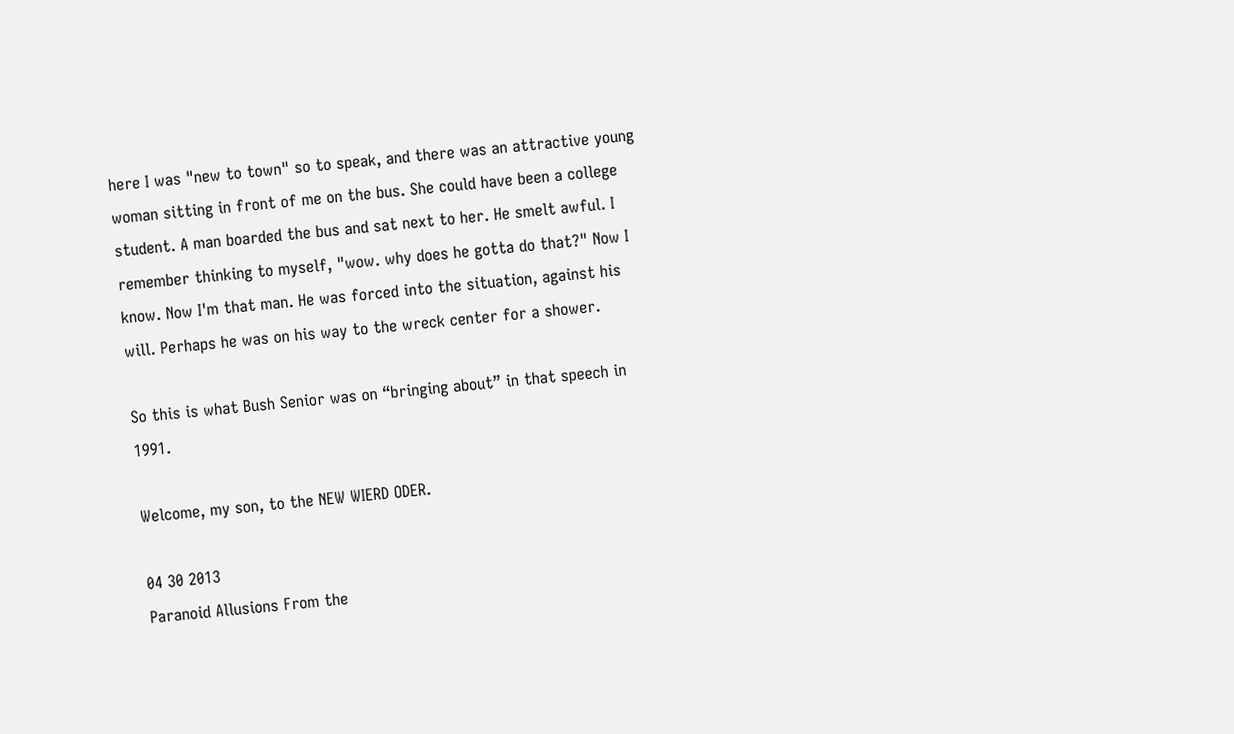here I was "new to town" so to speak, and there was an attractive young woman sitting in front of me on the bus. She could have been a college student. A man boarded the bus and sat next to her. He smelt awful. I remember thinking to myself, "wow. why does he gotta do that?" Now I know. Now I'm that man. He was forced into the situation, against his will. Perhaps he was on his way to the wreck center for a shower.

So this is what Bush Senior was on “bringing about” in that speech in 1991.

Welcome, my son, to the NEW WIERD ODER.

04 30 2013
Paranoid Allusions From the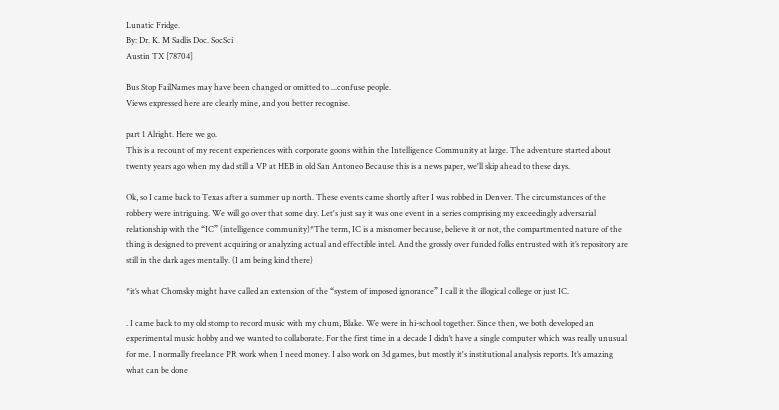Lunatic Fridge.
By: Dr. K. M Sadlis Doc. SocSci
Austin TX [78704]

Bus Stop FailNames may have been changed or omitted to ...confuse people.
Views expressed here are clearly mine, and you better recognise.

part 1 Alright. Here we go.
This is a recount of my recent experiences with corporate goons within the Intelligence Community at large. The adventure started about twenty years ago when my dad still a VP at HEB in old San Antoneo Because this is a news paper, we'll skip ahead to these days.

Ok, so I came back to Texas after a summer up north. These events came shortly after I was robbed in Denver. The circumstances of the robbery were intriguing. We will go over that some day. Let's just say it was one event in a series comprising my exceedingly adversarial relationship with the “IC” (intelligence community)*The term, IC is a misnomer because, believe it or not, the compartmented nature of the thing is designed to prevent acquiring or analyzing actual and effectible intel. And the grossly over funded folks entrusted with it’s repository are still in the dark ages mentally. (I am being kind there)

*it’s what Chomsky might have called an extension of the “system of imposed ignorance” I call it the illogical college or just IC.

. I came back to my old stomp to record music with my chum, Blake. We were in hi-school together. Since then, we both developed an experimental music hobby and we wanted to collaborate. For the first time in a decade I didn’t have a single computer which was really unusual for me. I normally freelance PR work when I need money. I also work on 3d games, but mostly it's institutional analysis reports. It’s amazing what can be done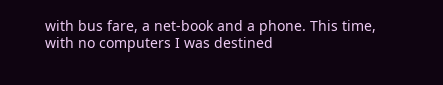with bus fare, a net-book and a phone. This time, with no computers I was destined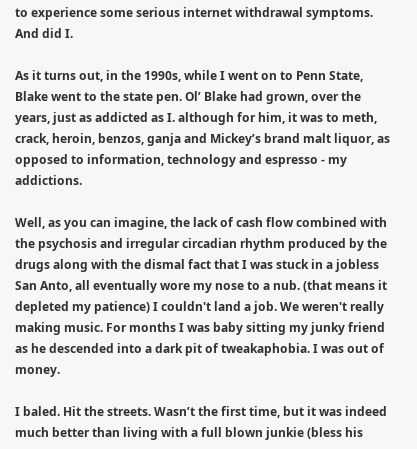to experience some serious internet withdrawal symptoms. And did I.

As it turns out, in the 1990s, while I went on to Penn State, Blake went to the state pen. Ol’ Blake had grown, over the years, just as addicted as I. although for him, it was to meth, crack, heroin, benzos, ganja and Mickey’s brand malt liquor, as opposed to information, technology and espresso - my addictions.

Well, as you can imagine, the lack of cash flow combined with the psychosis and irregular circadian rhythm produced by the drugs along with the dismal fact that I was stuck in a jobless San Anto, all eventually wore my nose to a nub. (that means it depleted my patience) I couldn't land a job. We weren't really making music. For months I was baby sitting my junky friend as he descended into a dark pit of tweakaphobia. I was out of money.

I baled. Hit the streets. Wasn’t the first time, but it was indeed much better than living with a full blown junkie (bless his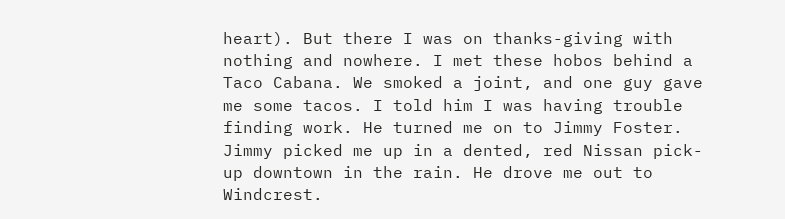heart). But there I was on thanks-giving with nothing and nowhere. I met these hobos behind a Taco Cabana. We smoked a joint, and one guy gave me some tacos. I told him I was having trouble finding work. He turned me on to Jimmy Foster. Jimmy picked me up in a dented, red Nissan pick-up downtown in the rain. He drove me out to Windcrest.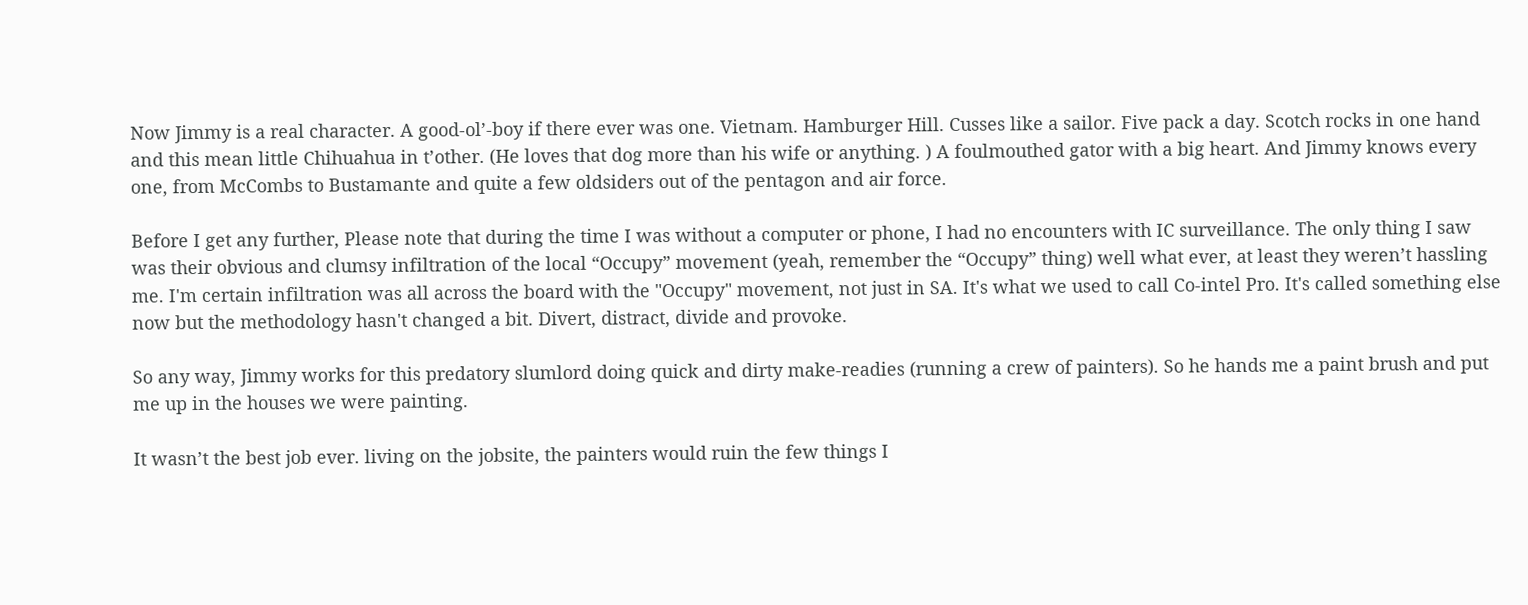Now Jimmy is a real character. A good-ol’-boy if there ever was one. Vietnam. Hamburger Hill. Cusses like a sailor. Five pack a day. Scotch rocks in one hand and this mean little Chihuahua in t’other. (He loves that dog more than his wife or anything. ) A foulmouthed gator with a big heart. And Jimmy knows every one, from McCombs to Bustamante and quite a few oldsiders out of the pentagon and air force.

Before I get any further, Please note that during the time I was without a computer or phone, I had no encounters with IC surveillance. The only thing I saw was their obvious and clumsy infiltration of the local “Occupy” movement (yeah, remember the “Occupy” thing) well what ever, at least they weren’t hassling me. I'm certain infiltration was all across the board with the "Occupy" movement, not just in SA. It's what we used to call Co-intel Pro. It's called something else now but the methodology hasn't changed a bit. Divert, distract, divide and provoke.

So any way, Jimmy works for this predatory slumlord doing quick and dirty make-readies (running a crew of painters). So he hands me a paint brush and put me up in the houses we were painting.

It wasn’t the best job ever. living on the jobsite, the painters would ruin the few things I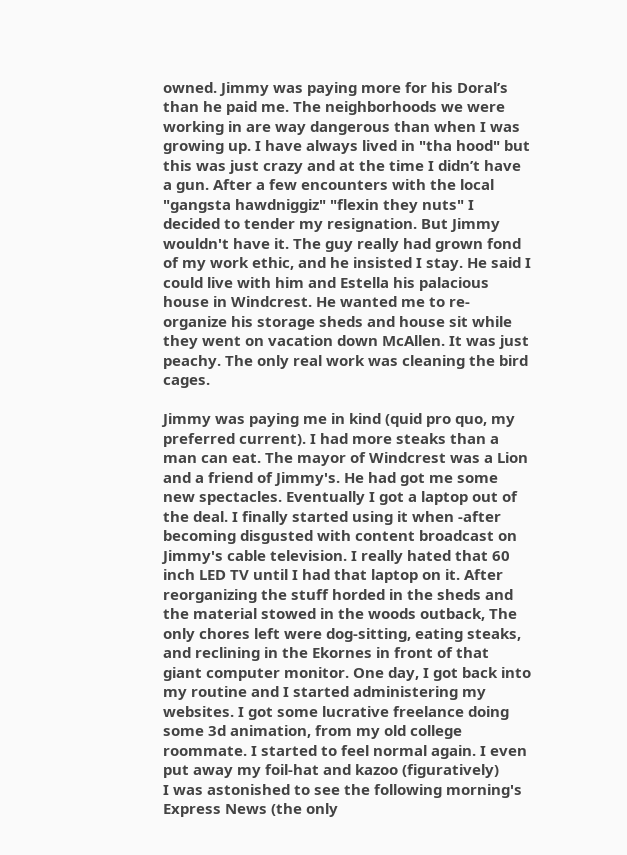owned. Jimmy was paying more for his Doral’s than he paid me. The neighborhoods we were working in are way dangerous than when I was growing up. I have always lived in "tha hood" but this was just crazy and at the time I didn’t have a gun. After a few encounters with the local "gangsta hawdniggiz" "flexin they nuts" I decided to tender my resignation. But Jimmy wouldn't have it. The guy really had grown fond of my work ethic, and he insisted I stay. He said I could live with him and Estella his palacious house in Windcrest. He wanted me to re-organize his storage sheds and house sit while they went on vacation down McAllen. It was just peachy. The only real work was cleaning the bird cages.

Jimmy was paying me in kind (quid pro quo, my preferred current). I had more steaks than a man can eat. The mayor of Windcrest was a Lion and a friend of Jimmy's. He had got me some new spectacles. Eventually I got a laptop out of the deal. I finally started using it when -after becoming disgusted with content broadcast on Jimmy's cable television. I really hated that 60 inch LED TV until I had that laptop on it. After reorganizing the stuff horded in the sheds and the material stowed in the woods outback, The only chores left were dog-sitting, eating steaks, and reclining in the Ekornes in front of that giant computer monitor. One day, I got back into my routine and I started administering my websites. I got some lucrative freelance doing some 3d animation, from my old college roommate. I started to feel normal again. I even put away my foil-hat and kazoo (figuratively)
I was astonished to see the following morning's Express News (the only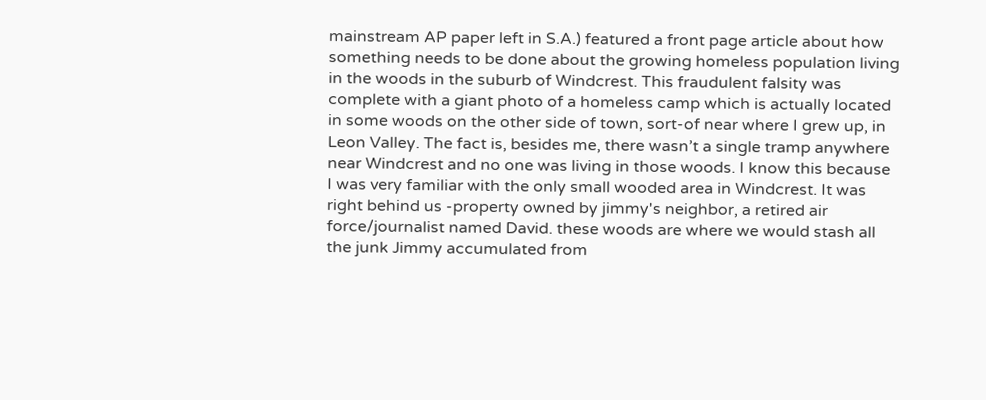mainstream AP paper left in S.A.) featured a front page article about how something needs to be done about the growing homeless population living in the woods in the suburb of Windcrest. This fraudulent falsity was complete with a giant photo of a homeless camp which is actually located in some woods on the other side of town, sort-of near where I grew up, in Leon Valley. The fact is, besides me, there wasn’t a single tramp anywhere near Windcrest and no one was living in those woods. I know this because I was very familiar with the only small wooded area in Windcrest. It was right behind us -property owned by jimmy's neighbor, a retired air force/journalist named David. these woods are where we would stash all the junk Jimmy accumulated from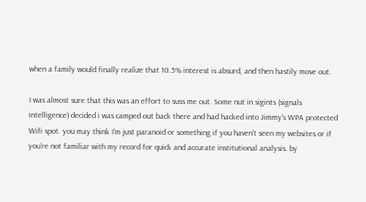when a family would finally realize that 10.5% interest is absurd, and then hastily move out.

I was almost sure that this was an effort to suss me out. Some nut in sigints (signals intelligence) decided i was camped out back there and had hacked into Jimmy's WPA protected Wifi spot. you may think I'm just paranoid or something if you haven’t seen my websites or if you’re not familiar with my record for quick and accurate institutional analysis. by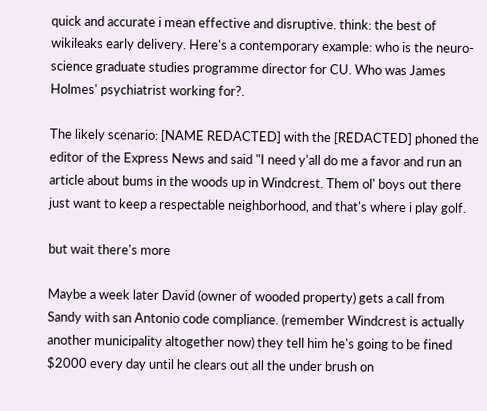quick and accurate i mean effective and disruptive. think: the best of wikileaks early delivery. Here's a contemporary example: who is the neuro-science graduate studies programme director for CU. Who was James Holmes' psychiatrist working for?.

The likely scenario: [NAME REDACTED] with the [REDACTED] phoned the editor of the Express News and said "I need y'all do me a favor and run an article about bums in the woods up in Windcrest. Them ol' boys out there just want to keep a respectable neighborhood, and that's where i play golf.

but wait there's more

Maybe a week later David (owner of wooded property) gets a call from Sandy with san Antonio code compliance. (remember Windcrest is actually another municipality altogether now) they tell him he's going to be fined $2000 every day until he clears out all the under brush on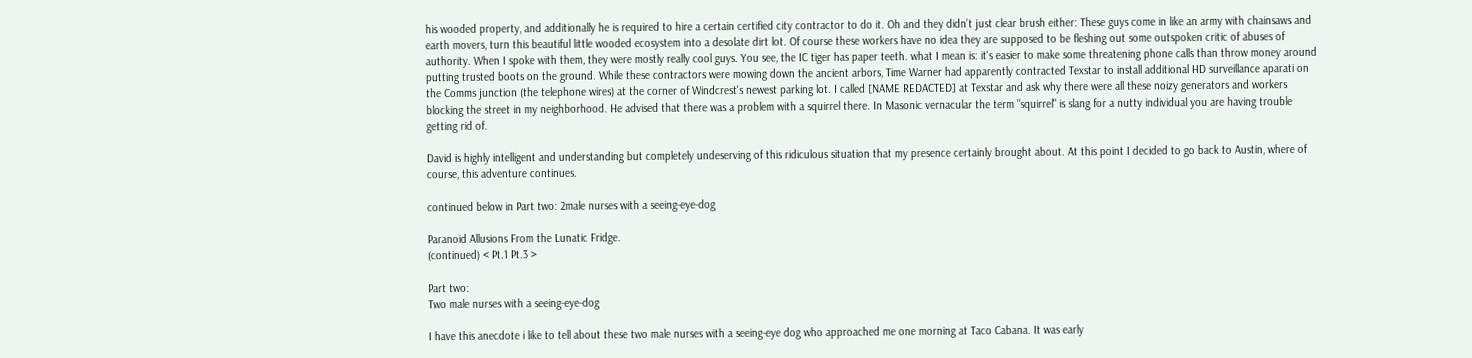his wooded property, and additionally he is required to hire a certain certified city contractor to do it. Oh and they didn’t just clear brush either: These guys come in like an army with chainsaws and earth movers, turn this beautiful little wooded ecosystem into a desolate dirt lot. Of course these workers have no idea they are supposed to be fleshing out some outspoken critic of abuses of authority. When I spoke with them, they were mostly really cool guys. You see, the IC tiger has paper teeth. what I mean is: it's easier to make some threatening phone calls than throw money around putting trusted boots on the ground. While these contractors were mowing down the ancient arbors, Time Warner had apparently contracted Texstar to install additional HD surveillance aparati on the Comms junction (the telephone wires) at the corner of Windcrest's newest parking lot. I called [NAME REDACTED] at Texstar and ask why there were all these noizy generators and workers blocking the street in my neighborhood. He advised that there was a problem with a squirrel there. In Masonic vernacular the term "squirrel" is slang for a nutty individual you are having trouble getting rid of.

David is highly intelligent and understanding but completely undeserving of this ridiculous situation that my presence certainly brought about. At this point I decided to go back to Austin, where of course, this adventure continues.

continued below in Part two: 2male nurses with a seeing-eye-dog

Paranoid Allusions From the Lunatic Fridge.
(continued) < Pt.1 Pt.3 >

Part two:
Two male nurses with a seeing-eye-dog

I have this anecdote i like to tell about these two male nurses with a seeing-eye dog who approached me one morning at Taco Cabana. It was early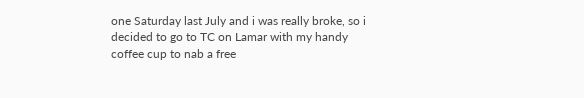one Saturday last July and i was really broke, so i decided to go to TC on Lamar with my handy coffee cup to nab a free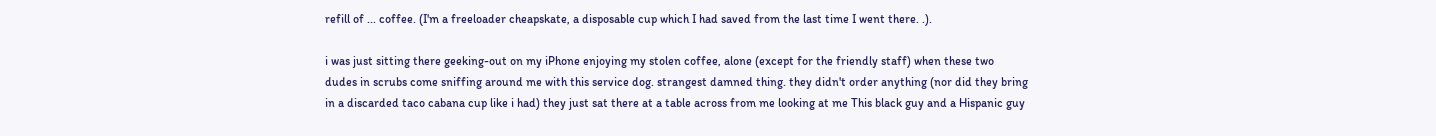refill of ... coffee. (I'm a freeloader cheapskate, a disposable cup which I had saved from the last time I went there. .).

i was just sitting there geeking-out on my iPhone enjoying my stolen coffee, alone (except for the friendly staff) when these two dudes in scrubs come sniffing around me with this service dog. strangest damned thing. they didn't order anything (nor did they bring in a discarded taco cabana cup like i had) they just sat there at a table across from me looking at me This black guy and a Hispanic guy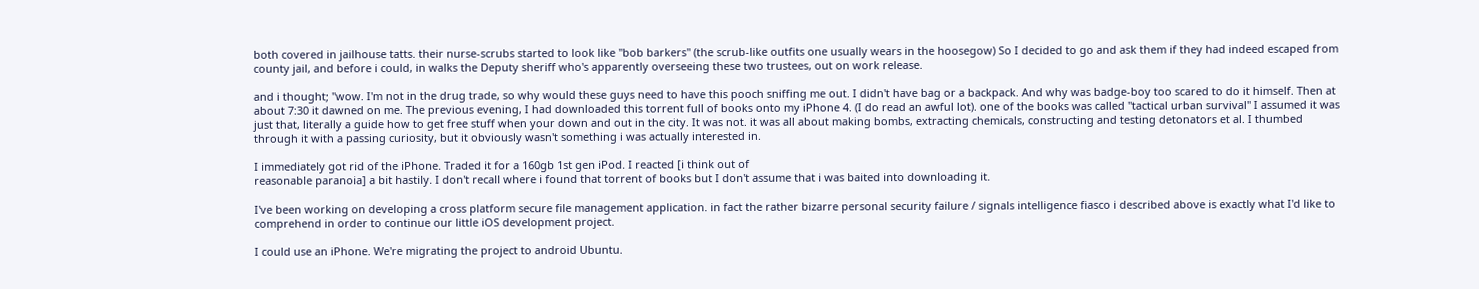both covered in jailhouse tatts. their nurse-scrubs started to look like "bob barkers" (the scrub-like outfits one usually wears in the hoosegow) So I decided to go and ask them if they had indeed escaped from county jail, and before i could, in walks the Deputy sheriff who's apparently overseeing these two trustees, out on work release.

and i thought; "wow. I'm not in the drug trade, so why would these guys need to have this pooch sniffing me out. I didn't have bag or a backpack. And why was badge-boy too scared to do it himself. Then at about 7:30 it dawned on me. The previous evening, I had downloaded this torrent full of books onto my iPhone 4. (I do read an awful lot). one of the books was called "tactical urban survival" I assumed it was just that, literally a guide how to get free stuff when your down and out in the city. It was not. it was all about making bombs, extracting chemicals, constructing and testing detonators et al. I thumbed through it with a passing curiosity, but it obviously wasn't something i was actually interested in.

I immediately got rid of the iPhone. Traded it for a 160gb 1st gen iPod. I reacted [i think out of
reasonable paranoia] a bit hastily. I don't recall where i found that torrent of books but I don't assume that i was baited into downloading it.

I've been working on developing a cross platform secure file management application. in fact the rather bizarre personal security failure / signals intelligence fiasco i described above is exactly what I'd like to comprehend in order to continue our little iOS development project.

I could use an iPhone. We're migrating the project to android Ubuntu.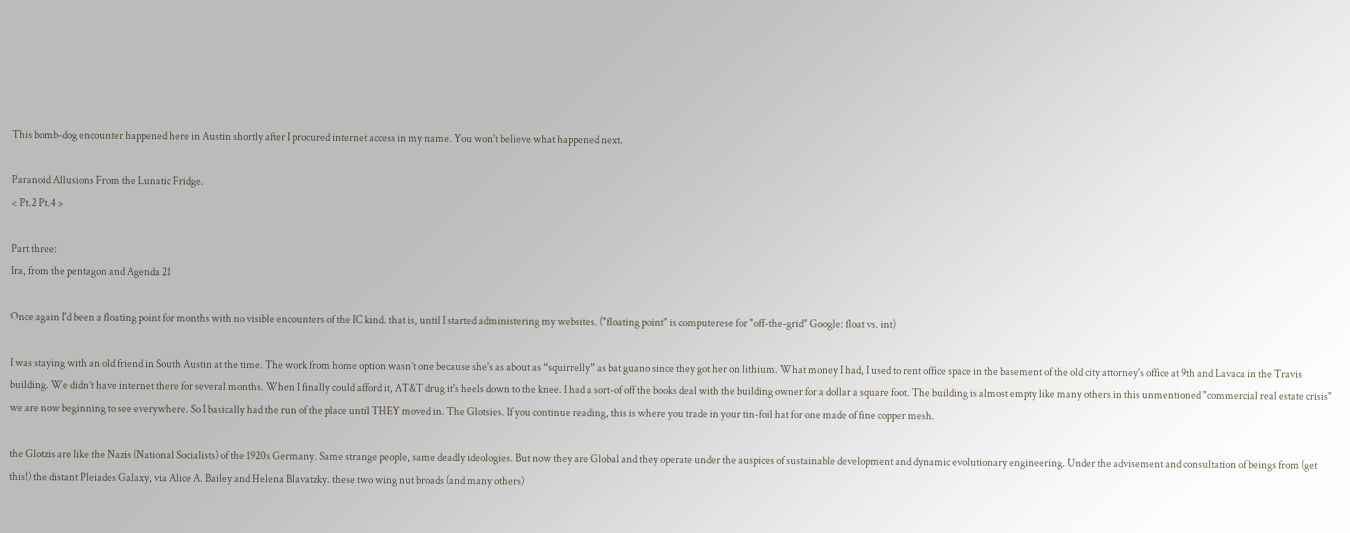This bomb-dog encounter happened here in Austin shortly after I procured internet access in my name. You won't believe what happened next.

Paranoid Allusions From the Lunatic Fridge.
< Pt.2 Pt.4 >

Part three:
Ira, from the pentagon and Agenda 21

Once again I'd been a floating point for months with no visible encounters of the IC kind. that is, until I started administering my websites. ("floating point" is computerese for "off-the-grid" Google: float vs. int)

I was staying with an old friend in South Austin at the time. The work from home option wasn’t one because she's as about as “squirrelly” as bat guano since they got her on lithium. What money I had, I used to rent office space in the basement of the old city attorney's office at 9th and Lavaca in the Travis building. We didn’t have internet there for several months. When I finally could afford it, AT&T drug it's heels down to the knee. I had a sort-of off the books deal with the building owner for a dollar a square foot. The building is almost empty like many others in this unmentioned "commercial real estate crisis" we are now beginning to see everywhere. So I basically had the run of the place until THEY moved in. The Glotsies. If you continue reading, this is where you trade in your tin-foil hat for one made of fine copper mesh.

the Glotzis are like the Nazis (National Socialists) of the 1920s Germany. Same strange people, same deadly ideologies. But now they are Global and they operate under the auspices of sustainable development and dynamic evolutionary engineering. Under the advisement and consultation of beings from (get this!) the distant Pleiades Galaxy, via Alice A. Bailey and Helena Blavatzky. these two wing nut broads (and many others)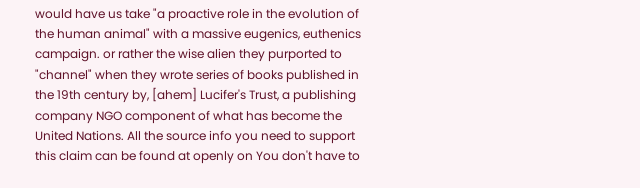would have us take "a proactive role in the evolution of the human animal" with a massive eugenics, euthenics campaign. or rather the wise alien they purported to "channel" when they wrote series of books published in the 19th century by, [ahem] Lucifer's Trust, a publishing company NGO component of what has become the United Nations. All the source info you need to support this claim can be found at openly on You don't have to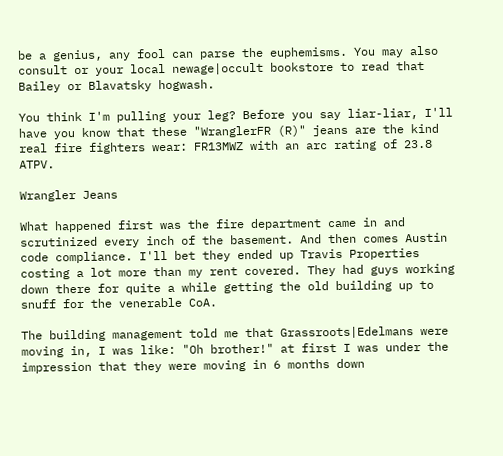be a genius, any fool can parse the euphemisms. You may also consult or your local newage|occult bookstore to read that Bailey or Blavatsky hogwash.

You think I'm pulling your leg? Before you say liar-liar, I'll have you know that these "WranglerFR (R)" jeans are the kind real fire fighters wear: FR13MWZ with an arc rating of 23.8 ATPV.

Wrangler Jeans

What happened first was the fire department came in and scrutinized every inch of the basement. And then comes Austin code compliance. I'll bet they ended up Travis Properties costing a lot more than my rent covered. They had guys working down there for quite a while getting the old building up to snuff for the venerable CoA.

The building management told me that Grassroots|Edelmans were moving in, I was like: "Oh brother!" at first I was under the impression that they were moving in 6 months down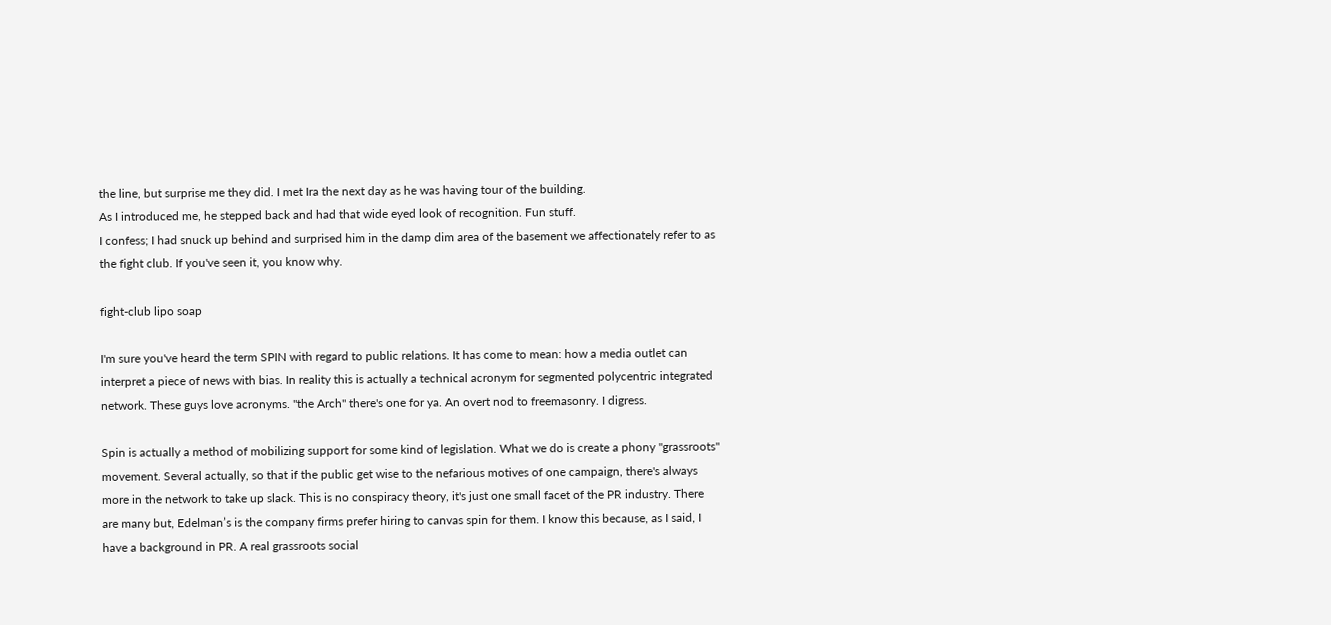the line, but surprise me they did. I met Ira the next day as he was having tour of the building.
As I introduced me, he stepped back and had that wide eyed look of recognition. Fun stuff.
I confess; I had snuck up behind and surprised him in the damp dim area of the basement we affectionately refer to as the fight club. If you've seen it, you know why.

fight-club lipo soap

I'm sure you've heard the term SPIN with regard to public relations. It has come to mean: how a media outlet can interpret a piece of news with bias. In reality this is actually a technical acronym for segmented polycentric integrated network. These guys love acronyms. "the Arch" there's one for ya. An overt nod to freemasonry. I digress.

Spin is actually a method of mobilizing support for some kind of legislation. What we do is create a phony "grassroots" movement. Several actually, so that if the public get wise to the nefarious motives of one campaign, there's always more in the network to take up slack. This is no conspiracy theory, it's just one small facet of the PR industry. There are many but, Edelman’s is the company firms prefer hiring to canvas spin for them. I know this because, as I said, I have a background in PR. A real grassroots social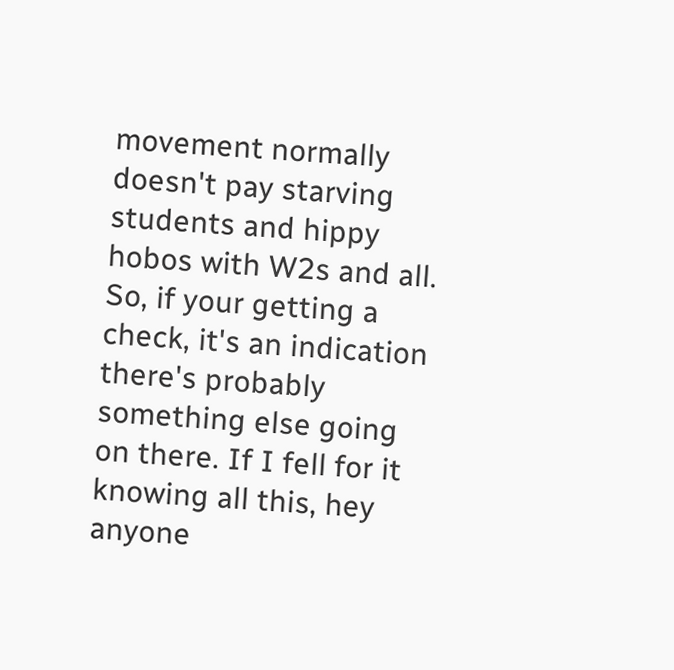movement normally doesn't pay starving students and hippy hobos with W2s and all. So, if your getting a check, it's an indication there's probably something else going on there. If I fell for it knowing all this, hey anyone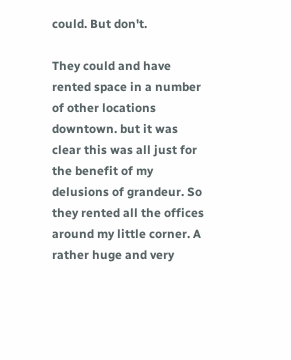could. But don't.

They could and have rented space in a number of other locations downtown. but it was clear this was all just for the benefit of my delusions of grandeur. So they rented all the offices around my little corner. A rather huge and very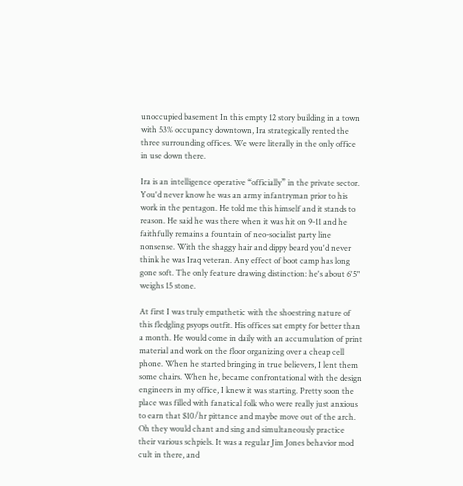unoccupied basement In this empty 12 story building in a town with 53% occupancy downtown, Ira strategically rented the three surrounding offices. We were literally in the only office in use down there.

Ira is an intelligence operative “officially” in the private sector. You'd never know he was an army infantryman prior to his work in the pentagon. He told me this himself and it stands to reason. He said he was there when it was hit on 9-11 and he faithfully remains a fountain of neo-socialist party line nonsense. With the shaggy hair and dippy beard you'd never think he was Iraq veteran. Any effect of boot camp has long gone soft. The only feature drawing distinction: he's about 6'5" weighs 15 stone.

At first I was truly empathetic with the shoestring nature of this fledgling psyops outfit. His offices sat empty for better than a month. He would come in daily with an accumulation of print material and work on the floor organizing over a cheap cell phone. When he started bringing in true believers, I lent them some chairs. When he, became confrontational with the design engineers in my office, I knew it was starting. Pretty soon the place was filled with fanatical folk who were really just anxious to earn that $10/hr pittance and maybe move out of the arch. Oh they would chant and sing and simultaneously practice their various schpiels. It was a regular Jim Jones behavior mod cult in there, and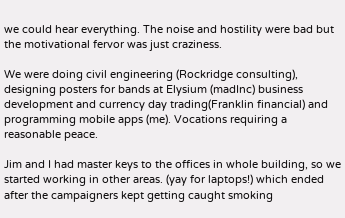we could hear everything. The noise and hostility were bad but the motivational fervor was just craziness.

We were doing civil engineering (Rockridge consulting), designing posters for bands at Elysium (madInc) business development and currency day trading(Franklin financial) and programming mobile apps (me). Vocations requiring a reasonable peace.

Jim and I had master keys to the offices in whole building, so we started working in other areas. (yay for laptops!) which ended after the campaigners kept getting caught smoking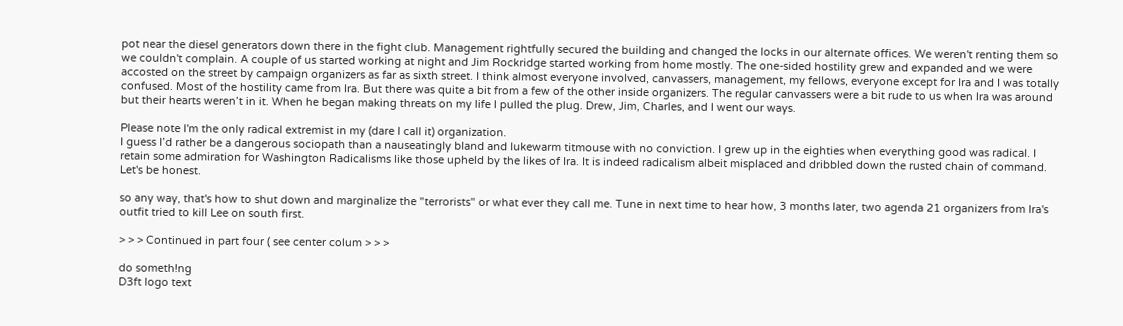pot near the diesel generators down there in the fight club. Management rightfully secured the building and changed the locks in our alternate offices. We weren't renting them so we couldn't complain. A couple of us started working at night and Jim Rockridge started working from home mostly. The one-sided hostility grew and expanded and we were accosted on the street by campaign organizers as far as sixth street. I think almost everyone involved, canvassers, management, my fellows, everyone except for Ira and I was totally confused. Most of the hostility came from Ira. But there was quite a bit from a few of the other inside organizers. The regular canvassers were a bit rude to us when Ira was around but their hearts weren’t in it. When he began making threats on my life I pulled the plug. Drew, Jim, Charles, and I went our ways.

Please note I'm the only radical extremist in my (dare I call it) organization.
I guess I’d rather be a dangerous sociopath than a nauseatingly bland and lukewarm titmouse with no conviction. I grew up in the eighties when everything good was radical. I retain some admiration for Washington Radicalisms like those upheld by the likes of Ira. It is indeed radicalism albeit misplaced and dribbled down the rusted chain of command. Let's be honest.

so any way, that's how to shut down and marginalize the "terrorists" or what ever they call me. Tune in next time to hear how, 3 months later, two agenda 21 organizers from Ira's outfit tried to kill Lee on south first.

> > > Continued in part four ( see center colum > > >

do someth!ng
D3ft logo text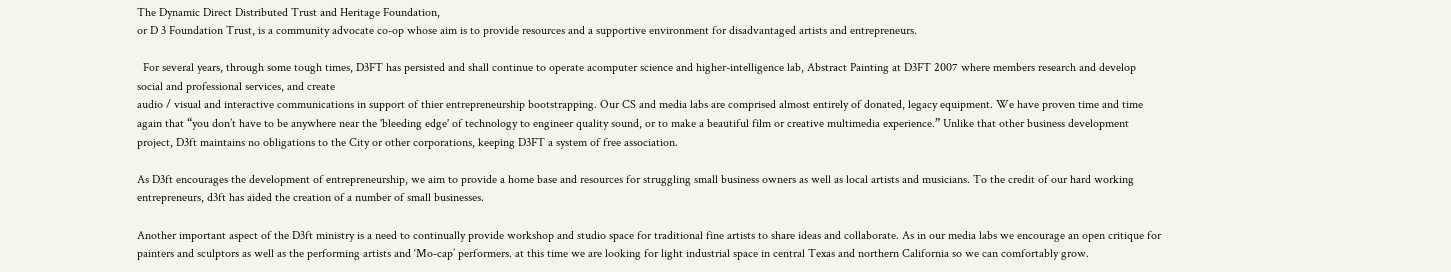The Dynamic Direct Distributed Trust and Heritage Foundation,
or D 3 Foundation Trust, is a community advocate co-op whose aim is to provide resources and a supportive environment for disadvantaged artists and entrepreneurs.

  For several years, through some tough times, D3FT has persisted and shall continue to operate acomputer science and higher-intelligence lab, Abstract Painting at D3FT 2007 where members research and develop social and professional services, and create
audio / visual and interactive communications in support of thier entrepreneurship bootstrapping. Our CS and media labs are comprised almost entirely of donated, legacy equipment. We have proven time and time again that “you don’t have to be anywhere near the 'bleeding edge' of technology to engineer quality sound, or to make a beautiful film or creative multimedia experience.” Unlike that other business development project, D3ft maintains no obligations to the City or other corporations, keeping D3FT a system of free association.

As D3ft encourages the development of entrepreneurship, we aim to provide a home base and resources for struggling small business owners as well as local artists and musicians. To the credit of our hard working entrepreneurs, d3ft has aided the creation of a number of small businesses.

Another important aspect of the D3ft ministry is a need to continually provide workshop and studio space for traditional fine artists to share ideas and collaborate. As in our media labs we encourage an open critique for painters and sculptors as well as the performing artists and ‘Mo-cap’ performers. at this time we are looking for light industrial space in central Texas and northern California so we can comfortably grow.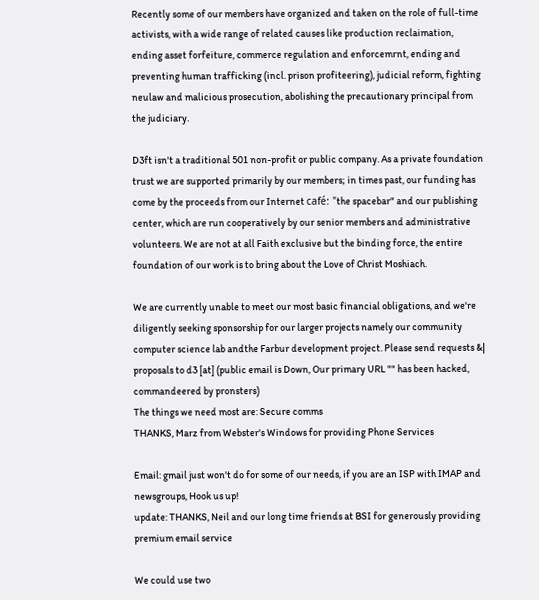Recently some of our members have organized and taken on the role of full-time activists, with a wide range of related causes like production reclaimation, ending asset forfeiture, commerce regulation and enforcemrnt, ending and preventing human trafficking (incl. prison profiteering), judicial reform, fighting neulaw and malicious prosecution, abolishing the precautionary principal from the judiciary.

D3ft isn't a traditional 501 non-profit or public company. As a private foundation trust we are supported primarily by our members; in times past, our funding has come by the proceeds from our Internet café: "the spacebar" and our publishing center, which are run cooperatively by our senior members and administrative volunteers. We are not at all Faith exclusive but the binding force, the entire foundation of our work is to bring about the Love of Christ Moshiach.

We are currently unable to meet our most basic financial obligations, and we're diligently seeking sponsorship for our larger projects namely our community computer science lab andthe Farbur development project. Please send requests &| proposals to d3 [at] (public email is Down, Our primary URL "" has been hacked, commandeered by pronsters)
The things we need most are: Secure comms
THANKS, Marz from Webster's Windows for providing Phone Services

Email: gmail just won't do for some of our needs, if you are an ISP with IMAP and newsgroups, Hook us up!
update: THANKS, Neil and our long time friends at BSI for generously providing premium email service

We could use two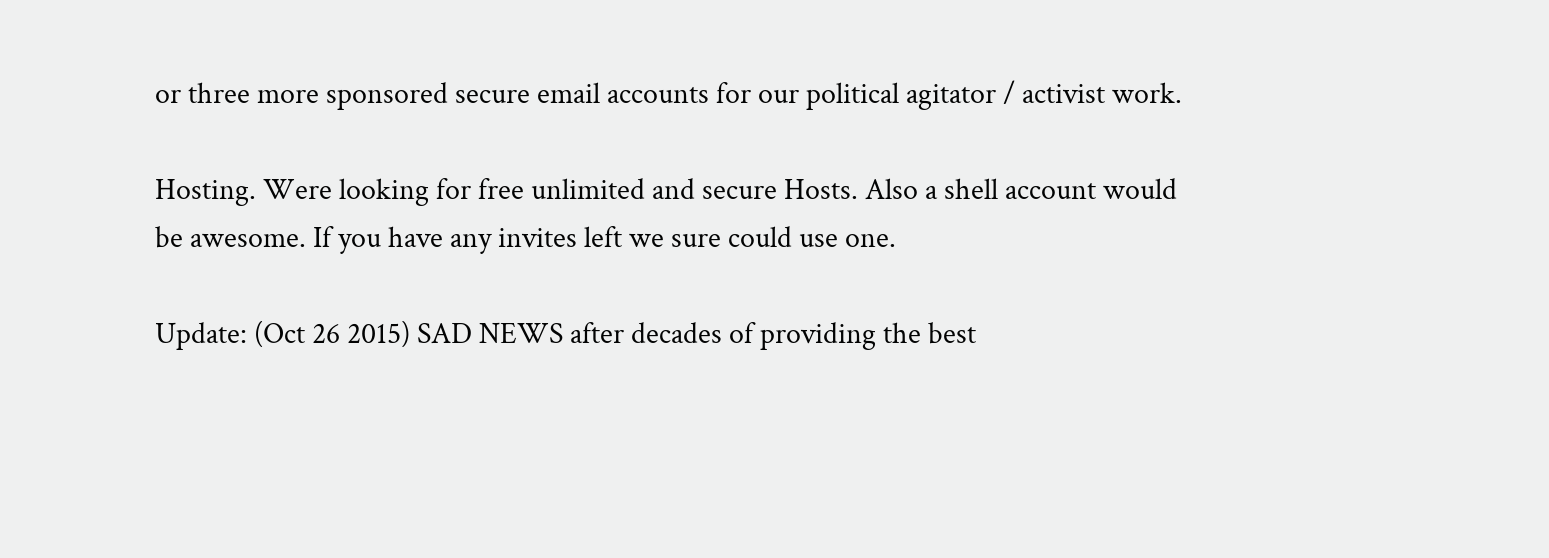or three more sponsored secure email accounts for our political agitator / activist work.

Hosting. Were looking for free unlimited and secure Hosts. Also a shell account would be awesome. If you have any invites left we sure could use one.

Update: (Oct 26 2015) SAD NEWS after decades of providing the best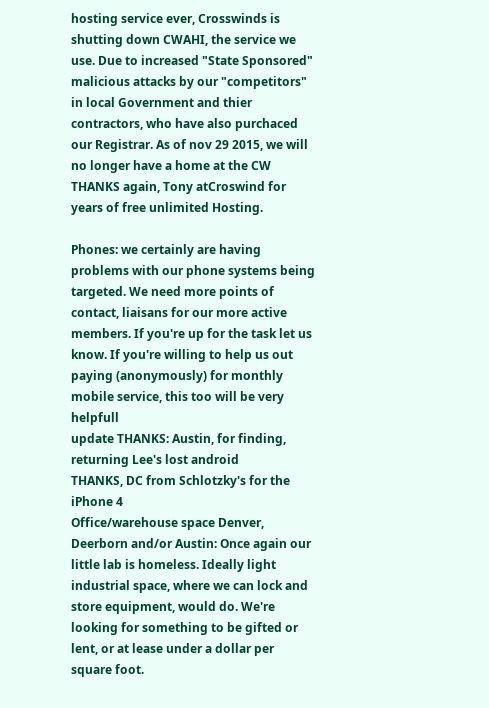hosting service ever, Crosswinds is shutting down CWAHI, the service we use. Due to increased "State Sponsored" malicious attacks by our "competitors" in local Government and thier contractors, who have also purchaced our Registrar. As of nov 29 2015, we will no longer have a home at the CW THANKS again, Tony atCroswind for years of free unlimited Hosting.

Phones: we certainly are having problems with our phone systems being targeted. We need more points of contact, liaisans for our more active members. If you're up for the task let us know. If you're willing to help us out paying (anonymously) for monthly mobile service, this too will be very helpfull
update THANKS: Austin, for finding, returning Lee's lost android
THANKS, DC from Schlotzky's for the iPhone 4
Office/warehouse space Denver, Deerborn and/or Austin: Once again our little lab is homeless. Ideally light industrial space, where we can lock and store equipment, would do. We're looking for something to be gifted or lent, or at lease under a dollar per square foot.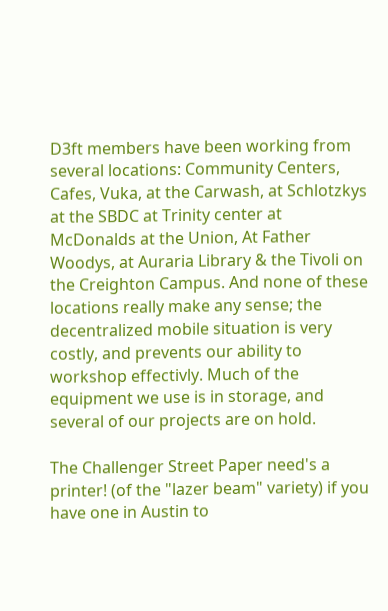D3ft members have been working from several locations: Community Centers, Cafes, Vuka, at the Carwash, at Schlotzkys at the SBDC at Trinity center at McDonalds at the Union, At Father Woodys, at Auraria Library & the Tivoli on the Creighton Campus. And none of these locations really make any sense; the decentralized mobile situation is very costly, and prevents our ability to workshop effectivly. Much of the equipment we use is in storage, and several of our projects are on hold.

The Challenger Street Paper need's a printer! (of the "lazer beam" variety) if you have one in Austin to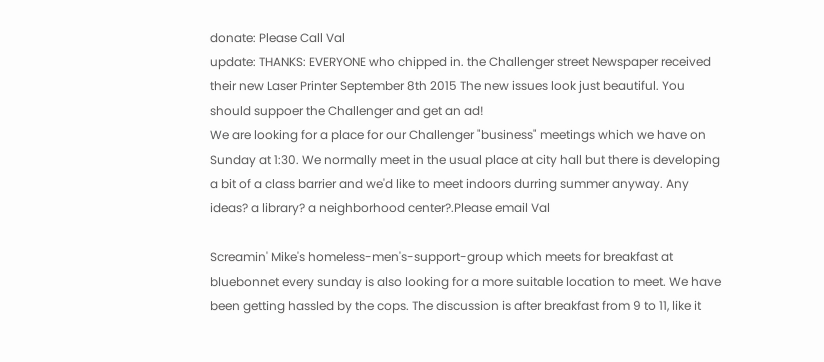donate: Please Call Val
update: THANKS: EVERYONE who chipped in. the Challenger street Newspaper received their new Laser Printer September 8th 2015 The new issues look just beautiful. You should suppoer the Challenger and get an ad!
We are looking for a place for our Challenger "business" meetings which we have on Sunday at 1:30. We normally meet in the usual place at city hall but there is developing a bit of a class barrier and we'd like to meet indoors durring summer anyway. Any ideas? a library? a neighborhood center?.Please email Val

Screamin' Mike's homeless-men's-support-group which meets for breakfast at bluebonnet every sunday is also looking for a more suitable location to meet. We have been getting hassled by the cops. The discussion is after breakfast from 9 to 11, like it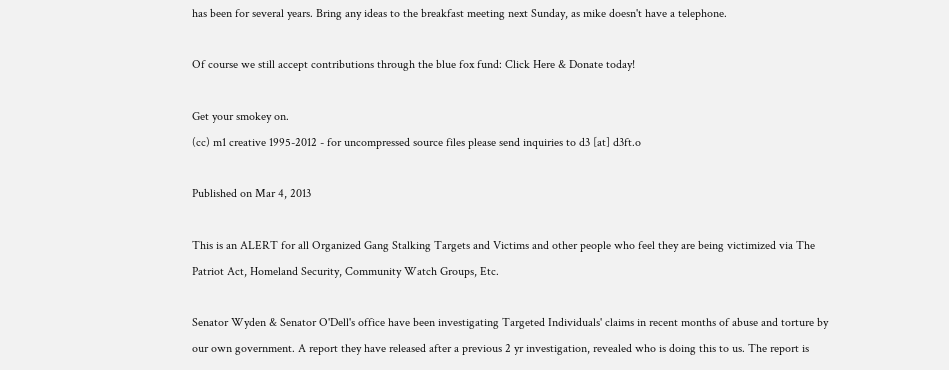has been for several years. Bring any ideas to the breakfast meeting next Sunday, as mike doesn't have a telephone.

Of course we still accept contributions through the blue fox fund: Click Here & Donate today!

Get your smokey on.
(cc) m1 creative 1995-2012 - for uncompressed source files please send inquiries to d3 [at] d3ft.o

Published on Mar 4, 2013

This is an ALERT for all Organized Gang Stalking Targets and Victims and other people who feel they are being victimized via The Patriot Act, Homeland Security, Community Watch Groups, Etc.

Senator Wyden & Senator O'Dell's office have been investigating Targeted Individuals' claims in recent months of abuse and torture by our own government. A report they have released after a previous 2 yr investigation, revealed who is doing this to us. The report is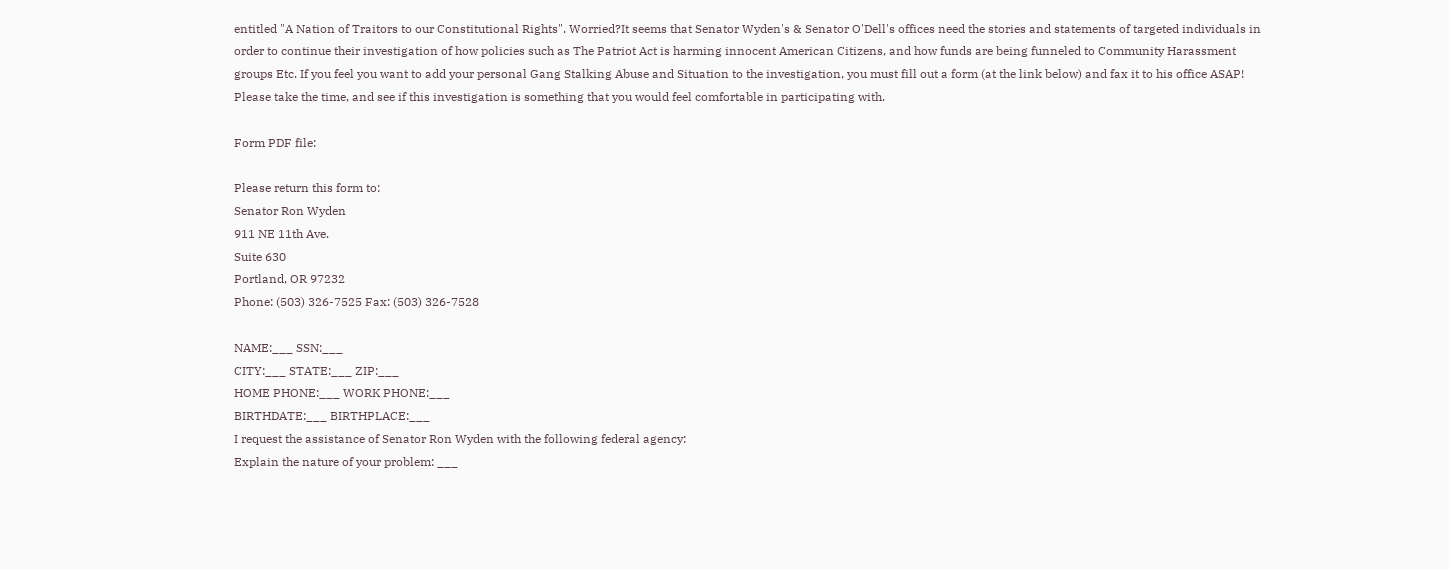entitled "A Nation of Traitors to our Constitutional Rights". Worried?It seems that Senator Wyden's & Senator O'Dell's offices need the stories and statements of targeted individuals in order to continue their investigation of how policies such as The Patriot Act is harming innocent American Citizens, and how funds are being funneled to Community Harassment groups Etc. If you feel you want to add your personal Gang Stalking Abuse and Situation to the investigation, you must fill out a form (at the link below) and fax it to his office ASAP! Please take the time, and see if this investigation is something that you would feel comfortable in participating with.

Form PDF file:

Please return this form to:
Senator Ron Wyden
911 NE 11th Ave.
Suite 630
Portland, OR 97232
Phone: (503) 326-7525 Fax: (503) 326-7528

NAME:___ SSN:___
CITY:___ STATE:___ ZIP:___
HOME PHONE:___ WORK PHONE:___
BIRTHDATE:___ BIRTHPLACE:___
I request the assistance of Senator Ron Wyden with the following federal agency:
Explain the nature of your problem: ___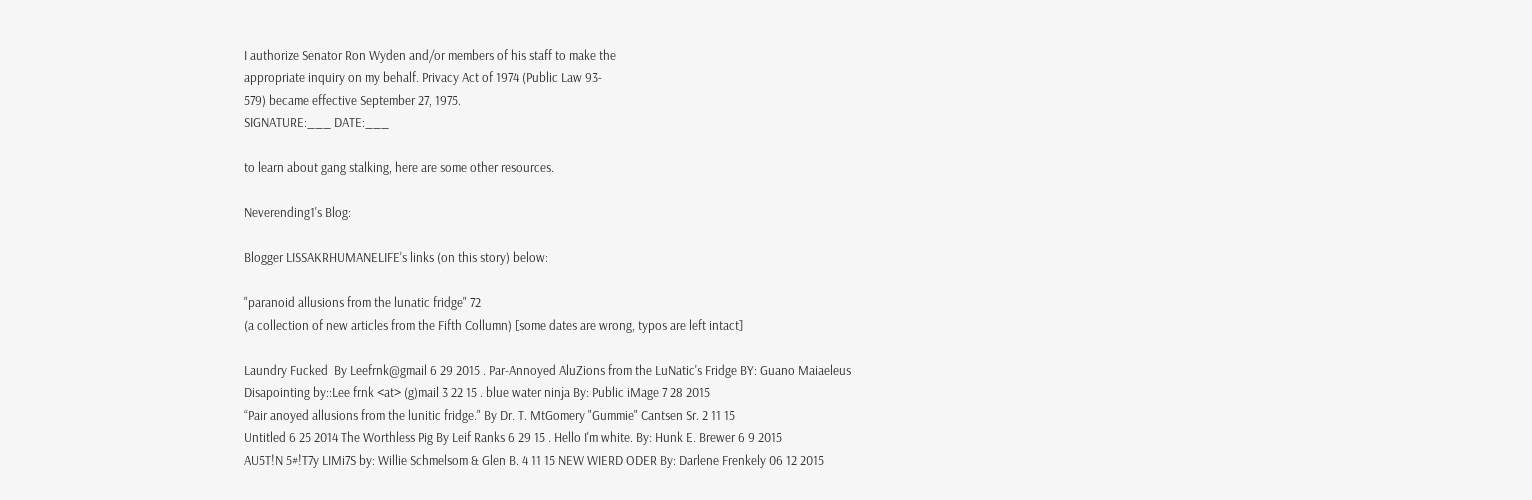I authorize Senator Ron Wyden and/or members of his staff to make the
appropriate inquiry on my behalf. Privacy Act of 1974 (Public Law 93-
579) became effective September 27, 1975.
SIGNATURE:___ DATE:___

to learn about gang stalking, here are some other resources.

Neverending1's Blog:

Blogger LISSAKRHUMANELIFE's links (on this story) below:

"paranoid allusions from the lunatic fridge" 72
(a collection of new articles from the Fifth Collumn) [some dates are wrong, typos are left intact]

Laundry Fucked  By Leefrnk@gmail 6 29 2015 . Par-Annoyed AluZions from the LuNatic's Fridge BY: Guano Maiaeleus
Disapointing by::Lee frnk <at> (g)mail 3 22 15 . blue water ninja By: Public iMage 7 28 2015
“Pair anoyed allusions from the lunitic fridge." By Dr. T. MtGomery "Gummie" Cantsen Sr. 2 11 15
Untitled 6 25 2014 The Worthless Pig By Leif Ranks 6 29 15 . Hello I'm white. By: Hunk E. Brewer 6 9 2015
AU5T!N 5#!T7y LIMi7S by: Willie Schmelsom & Glen B. 4 11 15 NEW WIERD ODER By: Darlene Frenkely 06 12 2015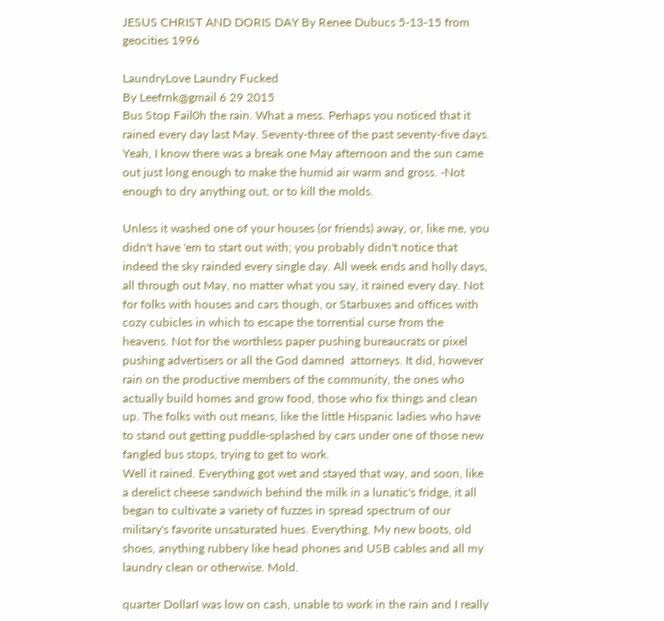JESUS CHRIST AND DORIS DAY By Renee Dubucs 5-13-15 from geocities 1996

LaundryLove Laundry Fucked
By Leefrnk@gmail 6 29 2015
Bus Stop Fail0h the rain. What a mess. Perhaps you noticed that it rained every day last May. Seventy-three of the past seventy-five days. Yeah, I know there was a break one May afternoon and the sun came out just long enough to make the humid air warm and gross. -Not enough to dry anything out, or to kill the molds.

Unless it washed one of your houses (or friends) away, or, like me, you didn't have 'em to start out with; you probably didn't notice that indeed the sky rainded every single day. All week ends and holly days, all through out May, no matter what you say, it rained every day. Not for folks with houses and cars though, or Starbuxes and offices with cozy cubicles in which to escape the torrential curse from the heavens. Not for the worthless paper pushing bureaucrats or pixel pushing advertisers or all the God damned  attorneys. It did, however rain on the productive members of the community, the ones who actually build homes and grow food, those who fix things and clean up. The folks with out means, like the little Hispanic ladies who have to stand out getting puddle-splashed by cars under one of those new fangled bus stops, trying to get to work.
Well it rained. Everything got wet and stayed that way, and soon, like a derelict cheese sandwich behind the milk in a lunatic's fridge, it all began to cultivate a variety of fuzzes in spread spectrum of our military's favorite unsaturated hues. Everything. My new boots, old shoes, anything rubbery like head phones and USB cables and all my laundry clean or otherwise. Mold.

quarter DollarI was low on cash, unable to work in the rain and I really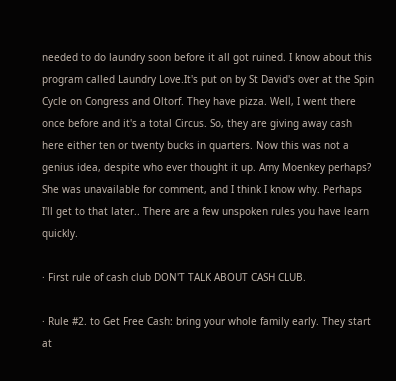needed to do laundry soon before it all got ruined. I know about this program called Laundry Love.It's put on by St David's over at the Spin Cycle on Congress and Oltorf. They have pizza. Well, I went there once before and it's a total Circus. So, they are giving away cash here either ten or twenty bucks in quarters. Now this was not a genius idea, despite who ever thought it up. Amy Moenkey perhaps? She was unavailable for comment, and I think I know why. Perhaps I'll get to that later.. There are a few unspoken rules you have learn quickly.

· First rule of cash club DON'T TALK ABOUT CASH CLUB.

· Rule #2. to Get Free Cash: bring your whole family early. They start at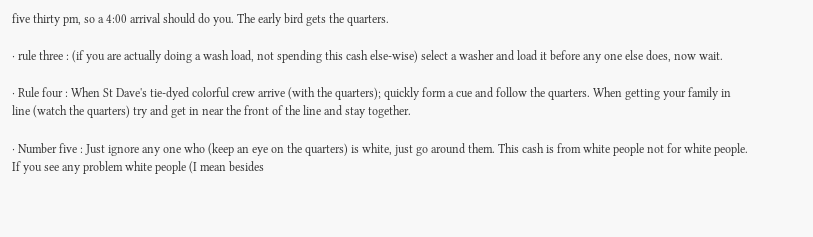five thirty pm, so a 4:00 arrival should do you. The early bird gets the quarters.

· rule three : (if you are actually doing a wash load, not spending this cash else-wise) select a washer and load it before any one else does, now wait.

· Rule four : When St Dave's tie-dyed colorful crew arrive (with the quarters); quickly form a cue and follow the quarters. When getting your family in line (watch the quarters) try and get in near the front of the line and stay together.

· Number five : Just ignore any one who (keep an eye on the quarters) is white, just go around them. This cash is from white people not for white people. If you see any problem white people (I mean besides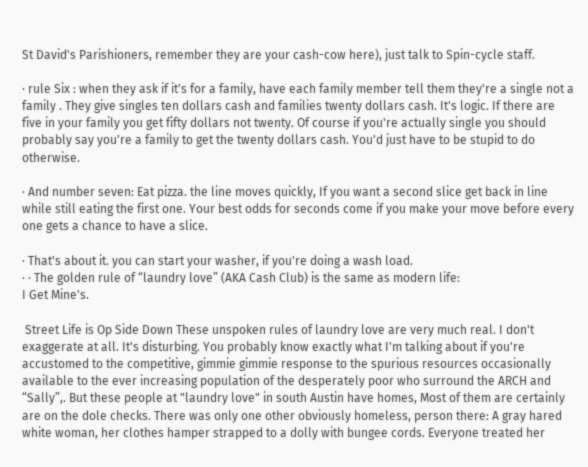St David's Parishioners, remember they are your cash-cow here), just talk to Spin-cycle staff.

· rule Six : when they ask if it's for a family, have each family member tell them they're a single not a family . They give singles ten dollars cash and families twenty dollars cash. It's logic. If there are five in your family you get fifty dollars not twenty. Of course if you're actually single you should probably say you're a family to get the twenty dollars cash. You'd just have to be stupid to do otherwise.

· And number seven: Eat pizza. the line moves quickly, If you want a second slice get back in line while still eating the first one. Your best odds for seconds come if you make your move before every one gets a chance to have a slice.

· That's about it. you can start your washer, if you're doing a wash load.
· · The golden rule of “laundry love” (AKA Cash Club) is the same as modern life:
I Get Mine's.

 Street Life is Op Side Down These unspoken rules of laundry love are very much real. I don't exaggerate at all. It's disturbing. You probably know exactly what I'm talking about if you're accustomed to the competitive, gimmie gimmie response to the spurious resources occasionally available to the ever increasing population of the desperately poor who surround the ARCH and “Sally”,. But these people at "laundry love" in south Austin have homes, Most of them are certainly are on the dole checks. There was only one other obviously homeless, person there: A gray hared white woman, her clothes hamper strapped to a dolly with bungee cords. Everyone treated her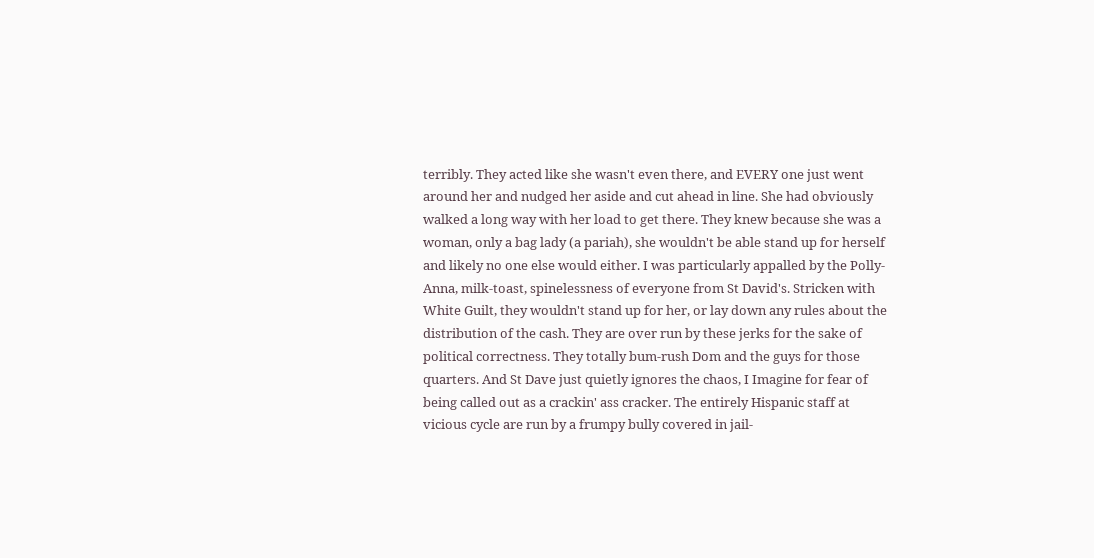terribly. They acted like she wasn't even there, and EVERY one just went around her and nudged her aside and cut ahead in line. She had obviously walked a long way with her load to get there. They knew because she was a woman, only a bag lady (a pariah), she wouldn't be able stand up for herself and likely no one else would either. I was particularly appalled by the Polly-Anna, milk-toast, spinelessness of everyone from St David's. Stricken with White Guilt, they wouldn't stand up for her, or lay down any rules about the distribution of the cash. They are over run by these jerks for the sake of political correctness. They totally bum-rush Dom and the guys for those quarters. And St Dave just quietly ignores the chaos, I Imagine for fear of being called out as a crackin' ass cracker. The entirely Hispanic staff at vicious cycle are run by a frumpy bully covered in jail-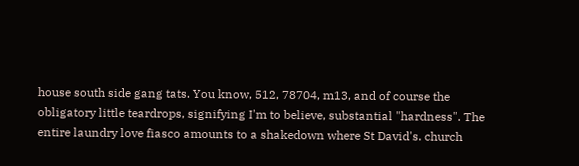house south side gang tats. You know, 512, 78704, m13, and of course the obligatory little teardrops, signifying I'm to believe, substantial "hardness". The entire laundry love fiasco amounts to a shakedown where St David's. church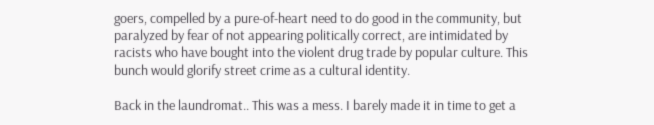goers, compelled by a pure-of-heart need to do good in the community, but paralyzed by fear of not appearing politically correct, are intimidated by racists who have bought into the violent drug trade by popular culture. This bunch would glorify street crime as a cultural identity.

Back in the laundromat.. This was a mess. I barely made it in time to get a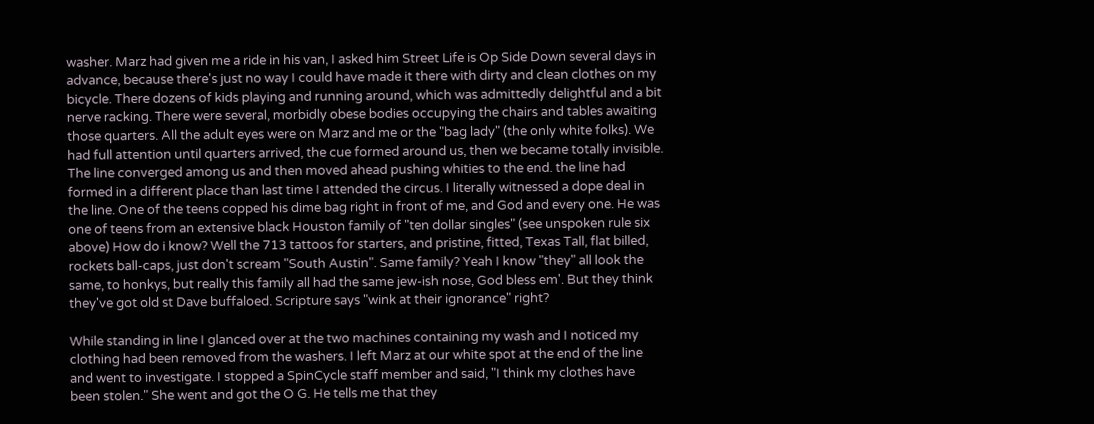washer. Marz had given me a ride in his van, I asked him Street Life is Op Side Down several days in advance, because there's just no way I could have made it there with dirty and clean clothes on my bicycle. There dozens of kids playing and running around, which was admittedly delightful and a bit nerve racking. There were several, morbidly obese bodies occupying the chairs and tables awaiting those quarters. All the adult eyes were on Marz and me or the "bag lady" (the only white folks). We had full attention until quarters arrived, the cue formed around us, then we became totally invisible. The line converged among us and then moved ahead pushing whities to the end. the line had formed in a different place than last time I attended the circus. I literally witnessed a dope deal in the line. One of the teens copped his dime bag right in front of me, and God and every one. He was one of teens from an extensive black Houston family of "ten dollar singles" (see unspoken rule six above) How do i know? Well the 713 tattoos for starters, and pristine, fitted, Texas Tall, flat billed, rockets ball-caps, just don't scream "South Austin". Same family? Yeah I know "they" all look the same, to honkys, but really this family all had the same jew-ish nose, God bless em'. But they think they've got old st Dave buffaloed. Scripture says "wink at their ignorance" right?

While standing in line I glanced over at the two machines containing my wash and I noticed my clothing had been removed from the washers. I left Marz at our white spot at the end of the line and went to investigate. I stopped a SpinCycle staff member and said, "I think my clothes have been stolen." She went and got the O G. He tells me that they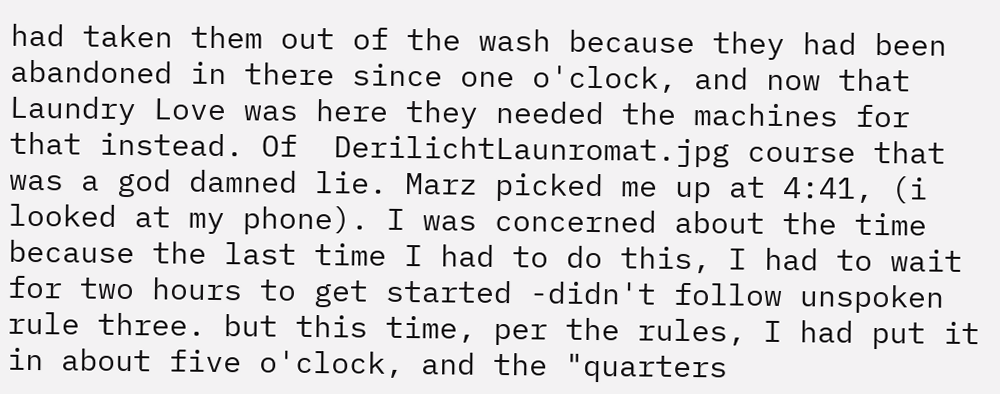had taken them out of the wash because they had been abandoned in there since one o'clock, and now that Laundry Love was here they needed the machines for that instead. Of  DerilichtLaunromat.jpg course that was a god damned lie. Marz picked me up at 4:41, (i looked at my phone). I was concerned about the time because the last time I had to do this, I had to wait for two hours to get started -didn't follow unspoken rule three. but this time, per the rules, I had put it in about five o'clock, and the "quarters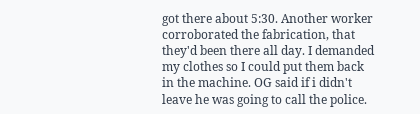got there about 5:30. Another worker corroborated the fabrication, that they'd been there all day. I demanded my clothes so I could put them back in the machine. OG said if i didn't leave he was going to call the police.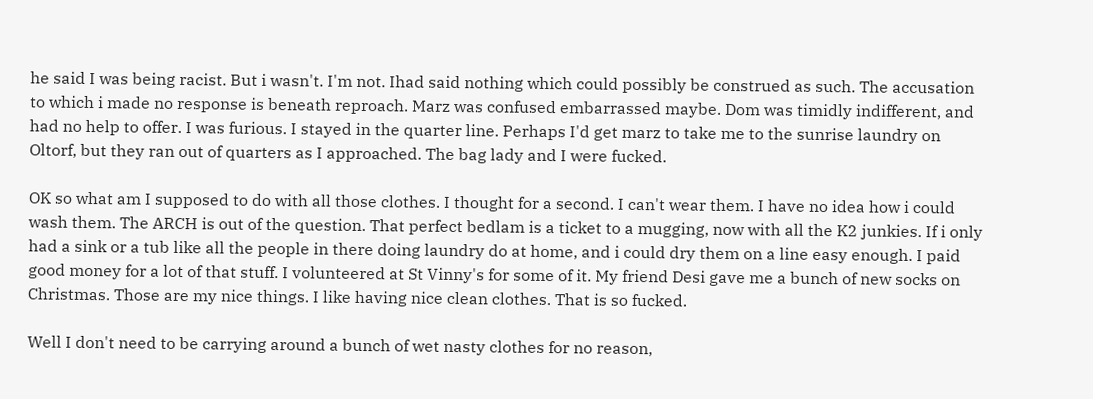he said I was being racist. But i wasn't. I'm not. Ihad said nothing which could possibly be construed as such. The accusation to which i made no response is beneath reproach. Marz was confused embarrassed maybe. Dom was timidly indifferent, and had no help to offer. I was furious. I stayed in the quarter line. Perhaps I'd get marz to take me to the sunrise laundry on Oltorf, but they ran out of quarters as I approached. The bag lady and I were fucked.

OK so what am I supposed to do with all those clothes. I thought for a second. I can't wear them. I have no idea how i could wash them. The ARCH is out of the question. That perfect bedlam is a ticket to a mugging, now with all the K2 junkies. If i only had a sink or a tub like all the people in there doing laundry do at home, and i could dry them on a line easy enough. I paid good money for a lot of that stuff. I volunteered at St Vinny's for some of it. My friend Desi gave me a bunch of new socks on Christmas. Those are my nice things. I like having nice clean clothes. That is so fucked.

Well I don't need to be carrying around a bunch of wet nasty clothes for no reason,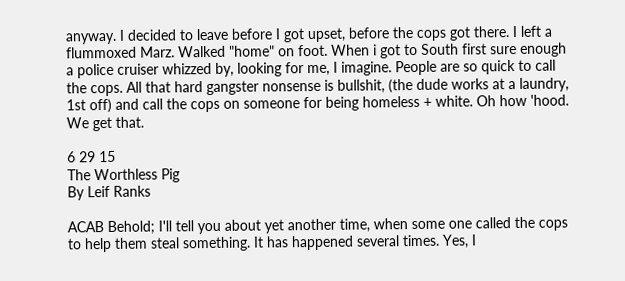anyway. I decided to leave before I got upset, before the cops got there. I left a flummoxed Marz. Walked "home" on foot. When i got to South first sure enough a police cruiser whizzed by, looking for me, I imagine. People are so quick to call the cops. All that hard gangster nonsense is bullshit, (the dude works at a laundry, 1st off) and call the cops on someone for being homeless + white. Oh how 'hood. We get that.

6 29 15
The Worthless Pig
By Leif Ranks

ACAB Behold; I'll tell you about yet another time, when some one called the cops to help them steal something. It has happened several times. Yes, I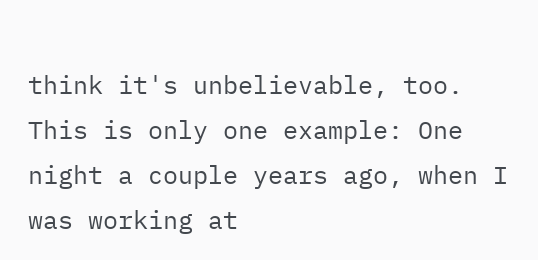think it's unbelievable, too. This is only one example: One night a couple years ago, when I was working at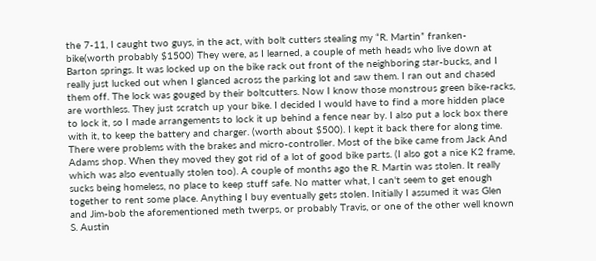the 7-11, I caught two guys, in the act, with bolt cutters stealing my “R. Martin” franken-bike(worth probably $1500) They were, as I learned, a couple of meth heads who live down at Barton springs. It was locked up on the bike rack out front of the neighboring star-bucks, and I really just lucked out when I glanced across the parking lot and saw them. I ran out and chased them off. The lock was gouged by their boltcutters. Now I know those monstrous green bike-racks, are worthless. They just scratch up your bike. I decided I would have to find a more hidden place to lock it, so I made arrangements to lock it up behind a fence near by. I also put a lock box there with it, to keep the battery and charger. (worth about $500). I kept it back there for along time. There were problems with the brakes and micro-controller. Most of the bike came from Jack And Adams shop. When they moved they got rid of a lot of good bike parts. (I also got a nice K2 frame, which was also eventually stolen too). A couple of months ago the R. Martin was stolen. It really sucks being homeless, no place to keep stuff safe. No matter what, I can't seem to get enough together to rent some place. Anything I buy eventually gets stolen. Initially I assumed it was Glen and Jim-bob the aforementioned meth twerps, or probably Travis, or one of the other well known S. Austin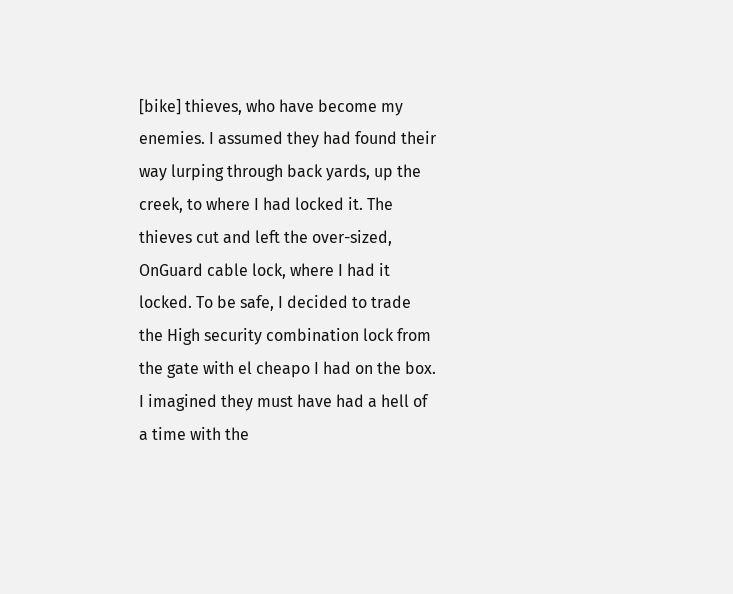[bike] thieves, who have become my enemies. I assumed they had found their way lurping through back yards, up the creek, to where I had locked it. The thieves cut and left the over-sized, OnGuard cable lock, where I had it locked. To be safe, I decided to trade the High security combination lock from the gate with el cheapo I had on the box. I imagined they must have had a hell of a time with the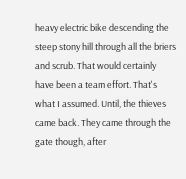heavy electric bike descending the steep stony hill through all the briers and scrub. That would certainly have been a team effort. That's what I assumed. Until, the thieves came back. They came through the gate though, after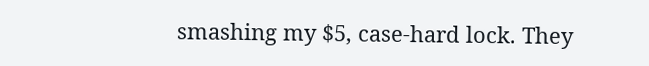smashing my $5, case-hard lock. They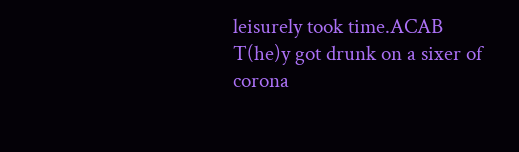leisurely took time.ACAB T(he)y got drunk on a sixer of corona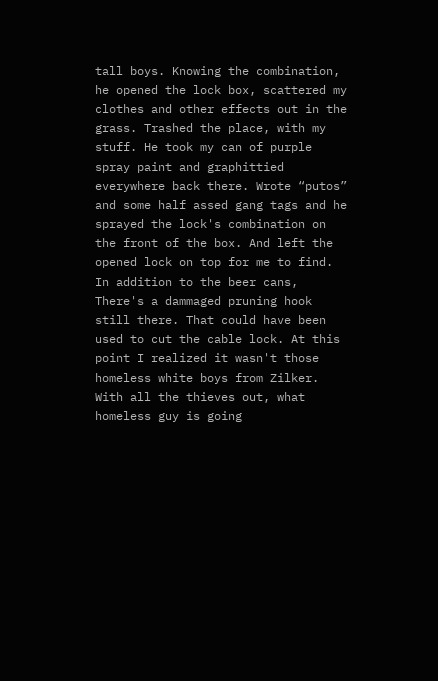tall boys. Knowing the combination, he opened the lock box, scattered my clothes and other effects out in the grass. Trashed the place, with my stuff. He took my can of purple spray paint and graphittied everywhere back there. Wrote “putos” and some half assed gang tags and he sprayed the lock's combination on the front of the box. And left the opened lock on top for me to find. In addition to the beer cans, There's a dammaged pruning hook still there. That could have been used to cut the cable lock. At this point I realized it wasn't those homeless white boys from Zilker. With all the thieves out, what homeless guy is going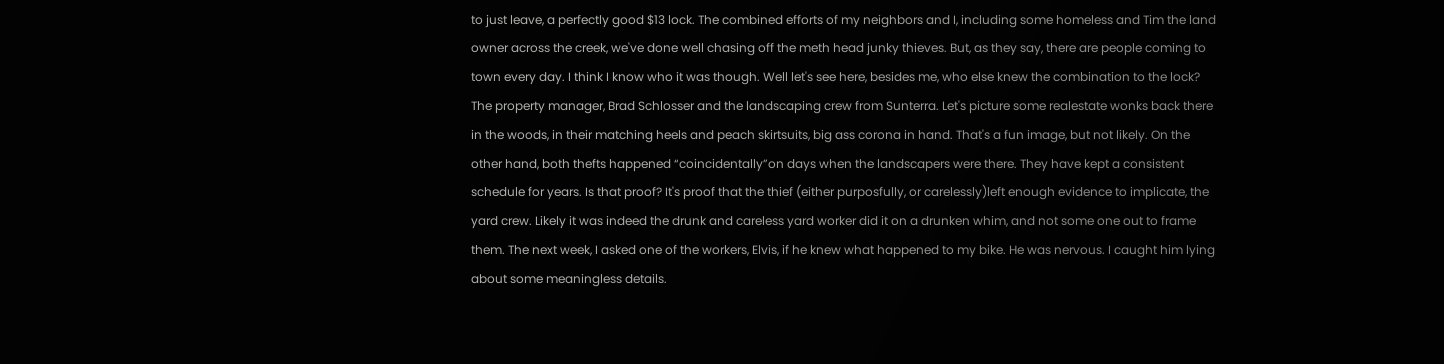to just leave, a perfectly good $13 lock. The combined efforts of my neighbors and I, including some homeless and Tim the land owner across the creek, we've done well chasing off the meth head junky thieves. But, as they say, there are people coming to town every day. I think I know who it was though. Well let's see here, besides me, who else knew the combination to the lock? The property manager, Brad Schlosser and the landscaping crew from Sunterra. Let's picture some realestate wonks back there in the woods, in their matching heels and peach skirtsuits, big ass corona in hand. That's a fun image, but not likely. On the other hand, both thefts happened “coincidentally”on days when the landscapers were there. They have kept a consistent schedule for years. Is that proof? It's proof that the thief (either purposfully, or carelessly)left enough evidence to implicate, the yard crew. Likely it was indeed the drunk and careless yard worker did it on a drunken whim, and not some one out to frame them. The next week, I asked one of the workers, Elvis, if he knew what happened to my bike. He was nervous. I caught him lying about some meaningless details.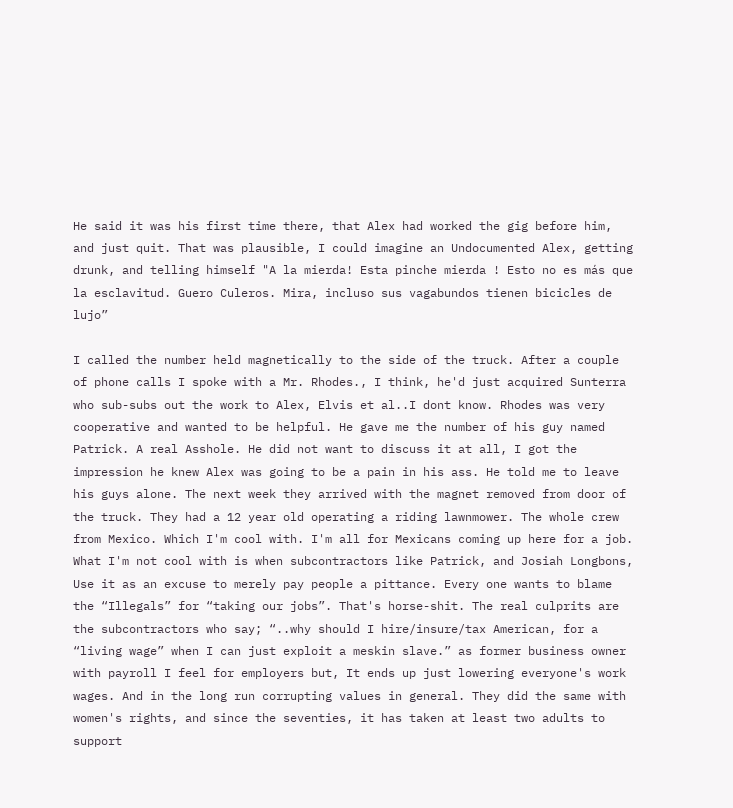He said it was his first time there, that Alex had worked the gig before him, and just quit. That was plausible, I could imagine an Undocumented Alex, getting drunk, and telling himself "A la mierda! Esta pinche mierda ! Esto no es más que la esclavitud. Guero Culeros. Mira, incluso sus vagabundos tienen bicicles de lujo”

I called the number held magnetically to the side of the truck. After a couple of phone calls I spoke with a Mr. Rhodes., I think, he'd just acquired Sunterra who sub-subs out the work to Alex, Elvis et al..I dont know. Rhodes was very cooperative and wanted to be helpful. He gave me the number of his guy named Patrick. A real Asshole. He did not want to discuss it at all, I got the impression he knew Alex was going to be a pain in his ass. He told me to leave his guys alone. The next week they arrived with the magnet removed from door of the truck. They had a 12 year old operating a riding lawnmower. The whole crew from Mexico. Which I'm cool with. I'm all for Mexicans coming up here for a job. What I'm not cool with is when subcontractors like Patrick, and Josiah Longbons, Use it as an excuse to merely pay people a pittance. Every one wants to blame the “Illegals” for “taking our jobs”. That's horse-shit. The real culprits are the subcontractors who say; “..why should I hire/insure/tax American, for a “living wage” when I can just exploit a meskin slave.” as former business owner with payroll I feel for employers but, It ends up just lowering everyone's work wages. And in the long run corrupting values in general. They did the same with women's rights, and since the seventies, it has taken at least two adults to support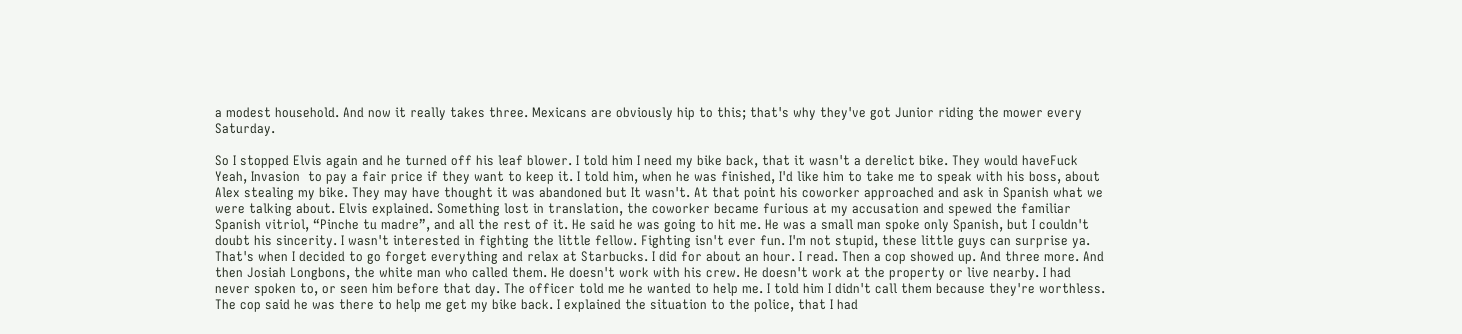a modest household. And now it really takes three. Mexicans are obviously hip to this; that's why they've got Junior riding the mower every Saturday.

So I stopped Elvis again and he turned off his leaf blower. I told him I need my bike back, that it wasn't a derelict bike. They would haveFuck Yeah, Invasion  to pay a fair price if they want to keep it. I told him, when he was finished, I'd like him to take me to speak with his boss, about Alex stealing my bike. They may have thought it was abandoned but It wasn't. At that point his coworker approached and ask in Spanish what we were talking about. Elvis explained. Something lost in translation, the coworker became furious at my accusation and spewed the familiar Spanish vitriol, “Pinche tu madre”, and all the rest of it. He said he was going to hit me. He was a small man spoke only Spanish, but I couldn't doubt his sincerity. I wasn't interested in fighting the little fellow. Fighting isn't ever fun. I'm not stupid, these little guys can surprise ya. That's when I decided to go forget everything and relax at Starbucks. I did for about an hour. I read. Then a cop showed up. And three more. And then Josiah Longbons, the white man who called them. He doesn't work with his crew. He doesn't work at the property or live nearby. I had never spoken to, or seen him before that day. The officer told me he wanted to help me. I told him I didn't call them because they're worthless. The cop said he was there to help me get my bike back. I explained the situation to the police, that I had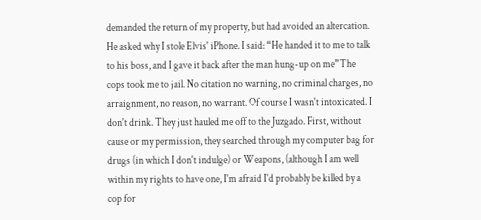demanded the return of my property, but had avoided an altercation. He asked why I stole Elvis' iPhone. I said: “He handed it to me to talk to his boss, and I gave it back after the man hung-up on me”The cops took me to jail. No citation no warning, no criminal charges, no arraignment, no reason, no warrant. Of course I wasn't intoxicated. I don't drink. They just hauled me off to the Juzgado. First, without cause or my permission, they searched through my computer bag for drugs (in which I don't indulge) or Weapons, (although I am well within my rights to have one, I'm afraid I'd probably be killed by a cop for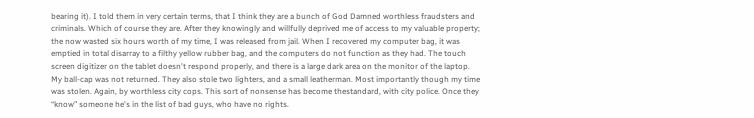bearing it). I told them in very certain terms, that I think they are a bunch of God Damned worthless fraudsters and criminals. Which of course they are. After they knowingly and willfully deprived me of access to my valuable property; the now wasted six hours worth of my time, I was released from jail. When I recovered my computer bag, it was emptied in total disarray to a filthy yellow rubber bag, and the computers do not function as they had. The touch screen digitizer on the tablet doesn't respond properly, and there is a large dark area on the monitor of the laptop. My ball-cap was not returned. They also stole two lighters, and a small leatherman. Most importantly though my time was stolen. Again, by worthless city cops. This sort of nonsense has become thestandard, with city police. Once they “know” someone he's in the list of bad guys, who have no rights.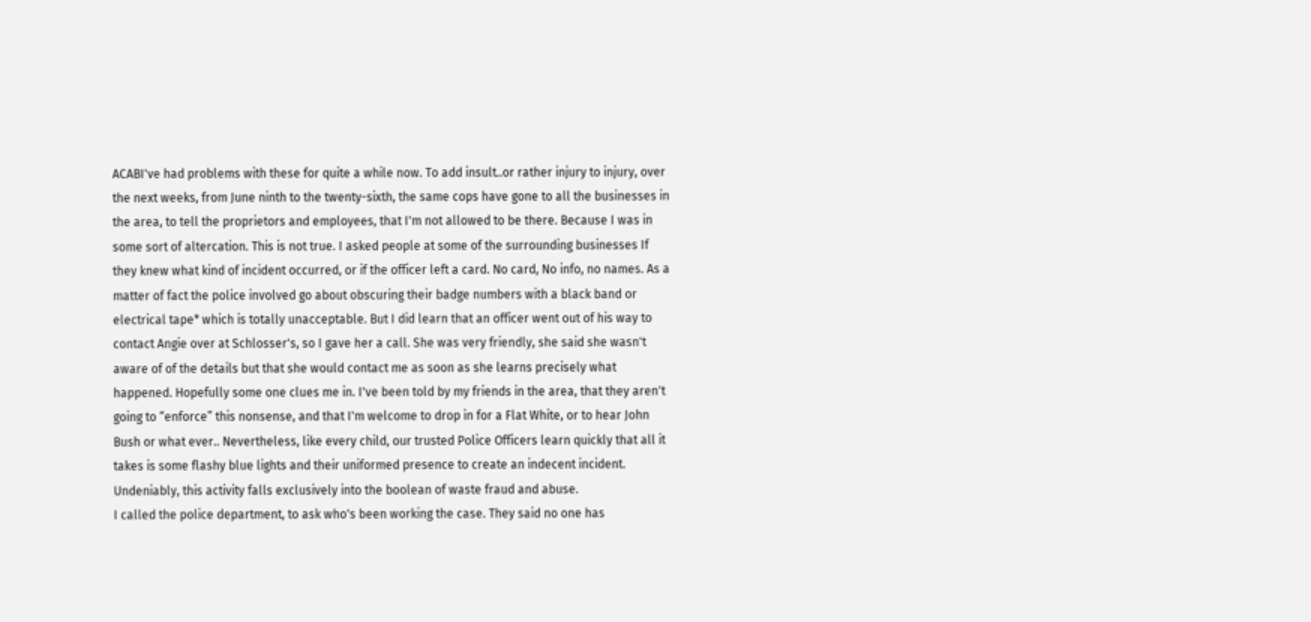ACABI've had problems with these for quite a while now. To add insult..or rather injury to injury, over the next weeks, from June ninth to the twenty-sixth, the same cops have gone to all the businesses in the area, to tell the proprietors and employees, that I'm not allowed to be there. Because I was in some sort of altercation. This is not true. I asked people at some of the surrounding businesses If they knew what kind of incident occurred, or if the officer left a card. No card, No info, no names. As a matter of fact the police involved go about obscuring their badge numbers with a black band or electrical tape* which is totally unacceptable. But I did learn that an officer went out of his way to contact Angie over at Schlosser's, so I gave her a call. She was very friendly, she said she wasn't aware of of the details but that she would contact me as soon as she learns precisely what happened. Hopefully some one clues me in. I've been told by my friends in the area, that they aren't going to “enforce” this nonsense, and that I'm welcome to drop in for a Flat White, or to hear John Bush or what ever.. Nevertheless, like every child, our trusted Police Officers learn quickly that all it takes is some flashy blue lights and their uniformed presence to create an indecent incident.
Undeniably, this activity falls exclusively into the boolean of waste fraud and abuse.
I called the police department, to ask who's been working the case. They said no one has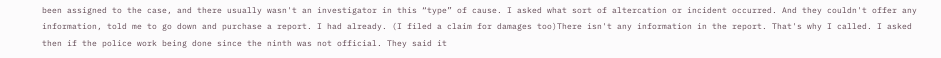been assigned to the case, and there usually wasn't an investigator in this “type” of cause. I asked what sort of altercation or incident occurred. And they couldn't offer any information, told me to go down and purchase a report. I had already. (I filed a claim for damages too)There isn't any information in the report. That's why I called. I asked then if the police work being done since the ninth was not official. They said it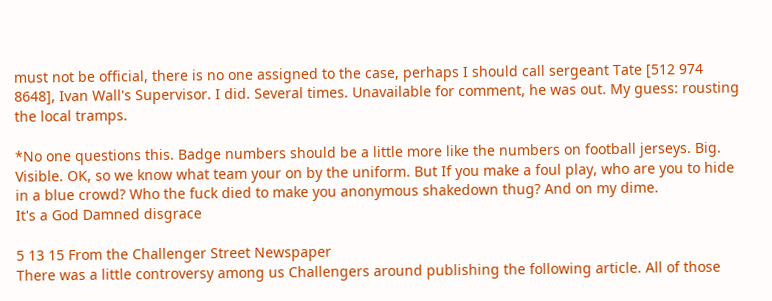must not be official, there is no one assigned to the case, perhaps I should call sergeant Tate [512 974 8648], Ivan Wall's Supervisor. I did. Several times. Unavailable for comment, he was out. My guess: rousting the local tramps.

*No one questions this. Badge numbers should be a little more like the numbers on football jerseys. Big. Visible. OK, so we know what team your on by the uniform. But If you make a foul play, who are you to hide in a blue crowd? Who the fuck died to make you anonymous shakedown thug? And on my dime.
It's a God Damned disgrace

5 13 15 From the Challenger Street Newspaper
There was a little controversy among us Challengers around publishing the following article. All of those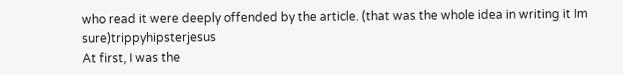who read it were deeply offended by the article. (that was the whole idea in writing it Im sure)trippyhipsterjesus
At first, I was the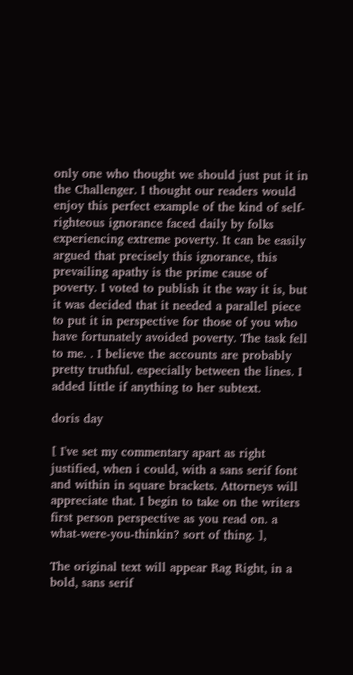only one who thought we should just put it in the Challenger. I thought our readers would enjoy this perfect example of the kind of self-righteous ignorance faced daily by folks experiencing extreme poverty. It can be easily argued that precisely this ignorance, this prevailing apathy is the prime cause of poverty. I voted to publish it the way it is, but it was decided that it needed a parallel piece to put it in perspective for those of you who have fortunately avoided poverty. The task fell to me. . I believe the accounts are probably pretty truthful. especially between the lines. I added little if anything to her subtext.

doris day

[ I've set my commentary apart as right justified, when i could, with a sans serif font and within in square brackets. Attorneys will appreciate that. I begin to take on the writers first person perspective as you read on. a what-were-you-thinkin? sort of thing. ],

The original text will appear Rag Right, in a bold, sans serif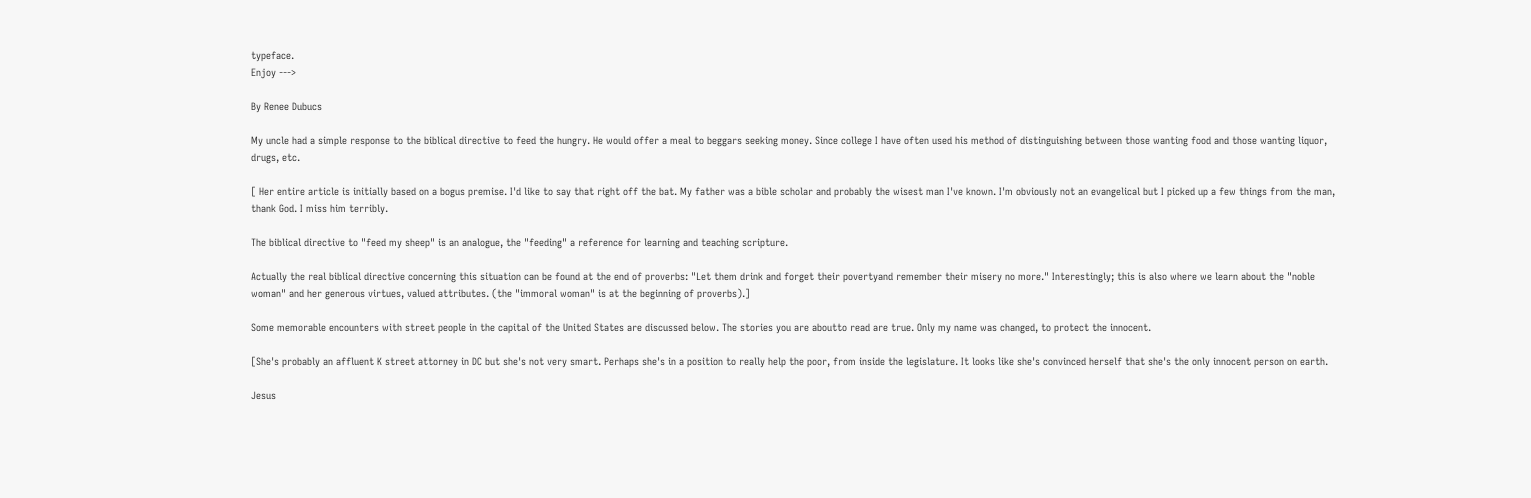typeface.
Enjoy --->

By Renee Dubucs

My uncle had a simple response to the biblical directive to feed the hungry. He would offer a meal to beggars seeking money. Since college I have often used his method of distinguishing between those wanting food and those wanting liquor, drugs, etc.

[ Her entire article is initially based on a bogus premise. I'd like to say that right off the bat. My father was a bible scholar and probably the wisest man I've known. I'm obviously not an evangelical but I picked up a few things from the man, thank God. I miss him terribly.

The biblical directive to "feed my sheep" is an analogue, the "feeding" a reference for learning and teaching scripture.

Actually the real biblical directive concerning this situation can be found at the end of proverbs: "Let them drink and forget their povertyand remember their misery no more." Interestingly; this is also where we learn about the "noble woman" and her generous virtues, valued attributes. (the "immoral woman" is at the beginning of proverbs).]

Some memorable encounters with street people in the capital of the United States are discussed below. The stories you are aboutto read are true. Only my name was changed, to protect the innocent.

[She's probably an affluent K street attorney in DC but she's not very smart. Perhaps she's in a position to really help the poor, from inside the legislature. It looks like she's convinced herself that she's the only innocent person on earth.

Jesus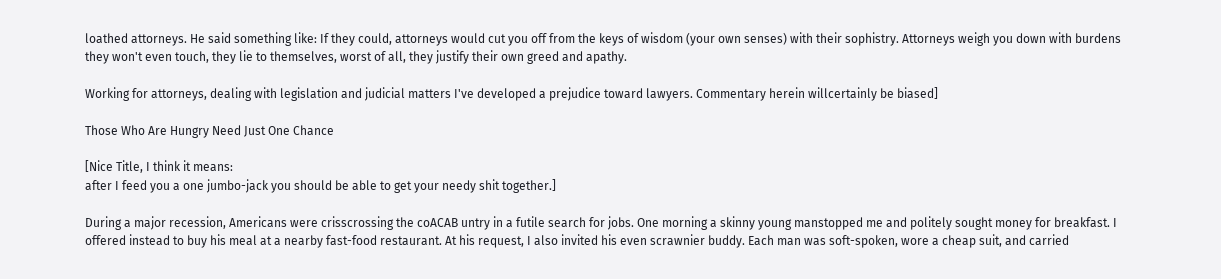loathed attorneys. He said something like: If they could, attorneys would cut you off from the keys of wisdom (your own senses) with their sophistry. Attorneys weigh you down with burdens they won't even touch, they lie to themselves, worst of all, they justify their own greed and apathy.

Working for attorneys, dealing with legislation and judicial matters I've developed a prejudice toward lawyers. Commentary herein willcertainly be biased]

Those Who Are Hungry Need Just One Chance

[Nice Title, I think it means:
after I feed you a one jumbo-jack you should be able to get your needy shit together.]

During a major recession, Americans were crisscrossing the coACAB untry in a futile search for jobs. One morning a skinny young manstopped me and politely sought money for breakfast. I offered instead to buy his meal at a nearby fast-food restaurant. At his request, I also invited his even scrawnier buddy. Each man was soft-spoken, wore a cheap suit, and carried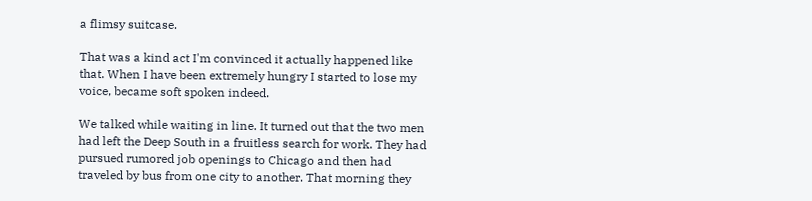a flimsy suitcase.

That was a kind act I'm convinced it actually happened like that. When I have been extremely hungry I started to lose my voice, became soft spoken indeed.

We talked while waiting in line. It turned out that the two men had left the Deep South in a fruitless search for work. They had pursued rumored job openings to Chicago and then had traveled by bus from one city to another. That morning they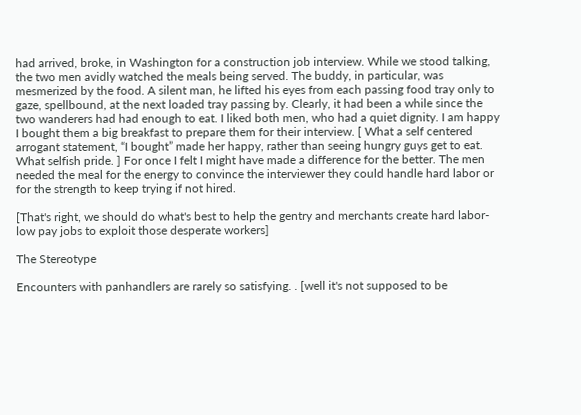had arrived, broke, in Washington for a construction job interview. While we stood talking, the two men avidly watched the meals being served. The buddy, in particular, was mesmerized by the food. A silent man, he lifted his eyes from each passing food tray only to gaze, spellbound, at the next loaded tray passing by. Clearly, it had been a while since the two wanderers had had enough to eat. I liked both men, who had a quiet dignity. I am happy I bought them a big breakfast to prepare them for their interview. [ What a self centered arrogant statement, “I bought” made her happy, rather than seeing hungry guys get to eat. What selfish pride. ] For once I felt I might have made a difference for the better. The men needed the meal for the energy to convince the interviewer they could handle hard labor or for the strength to keep trying if not hired.

[That's right, we should do what's best to help the gentry and merchants create hard labor- low pay jobs to exploit those desperate workers]

The Stereotype

Encounters with panhandlers are rarely so satisfying. . [well it's not supposed to be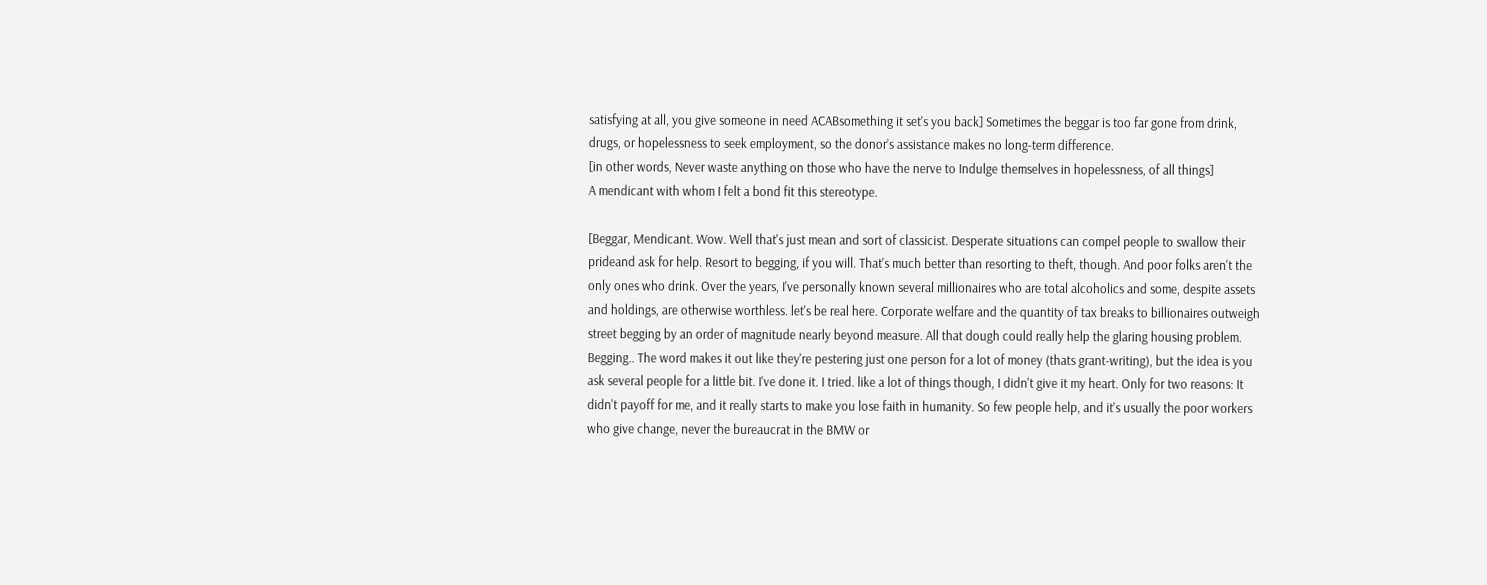satisfying at all, you give someone in need ACABsomething it set's you back] Sometimes the beggar is too far gone from drink, drugs, or hopelessness to seek employment, so the donor’s assistance makes no long-term difference.
[in other words, Never waste anything on those who have the nerve to Indulge themselves in hopelessness, of all things]
A mendicant with whom I felt a bond fit this stereotype.

[Beggar, Mendicant. Wow. Well that's just mean and sort of classicist. Desperate situations can compel people to swallow their prideand ask for help. Resort to begging, if you will. That's much better than resorting to theft, though. And poor folks aren't the only ones who drink. Over the years, I've personally known several millionaires who are total alcoholics and some, despite assets and holdings, are otherwise worthless. let's be real here. Corporate welfare and the quantity of tax breaks to billionaires outweigh street begging by an order of magnitude nearly beyond measure. All that dough could really help the glaring housing problem. Begging.. The word makes it out like they're pestering just one person for a lot of money (thats grant-writing), but the idea is you ask several people for a little bit. I've done it. I tried. like a lot of things though, I didn't give it my heart. Only for two reasons: It didn't payoff for me, and it really starts to make you lose faith in humanity. So few people help, and it's usually the poor workers who give change, never the bureaucrat in the BMW or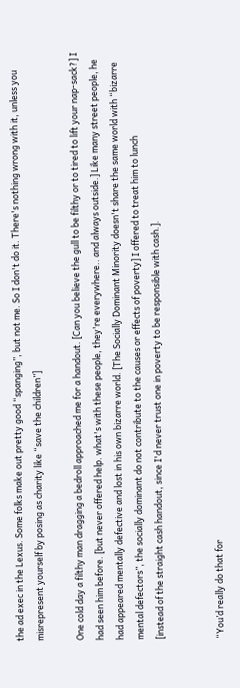the ad exec in the Lexus. Some folks make out pretty good “spanging”, but not me. So I don't do it. There's nothing wrong with it, unless you misrepresent yourself by posing as charity like “save the children”]

One cold day a filthy man dragging a bedroll approached me for a handout. [Can you believe the gull to be filthy or to tired to lift your nap-sack?] I had seen him before. [but never offered help. what's with these people, they're everywhere.. and always outside.] Like many street people, he had appeared mentally defective and lost in his own bizarre world. [The Socially Dominant Minority doesn't share the same world with “bizarre mental defectors”, the socially dominant do not contribute to the causes or effects of poverty] I offered to treat him to lunch
[instead of the straight cash handout, since I'd never trust one in poverty to be responsible with cash.].


“You’d really do that for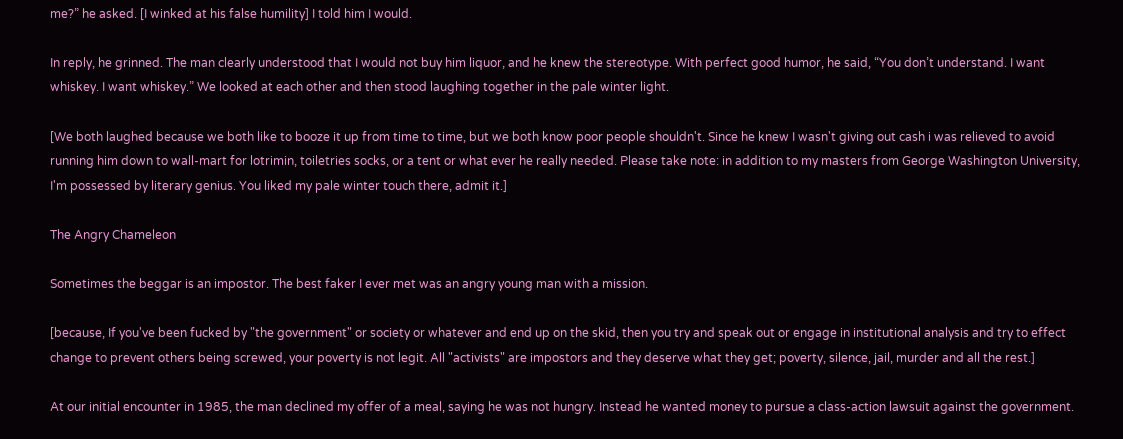me?” he asked. [I winked at his false humility] I told him I would.

In reply, he grinned. The man clearly understood that I would not buy him liquor, and he knew the stereotype. With perfect good humor, he said, “You don’t understand. I want whiskey. I want whiskey.” We looked at each other and then stood laughing together in the pale winter light.

[We both laughed because we both like to booze it up from time to time, but we both know poor people shouldn't. Since he knew I wasn't giving out cash i was relieved to avoid running him down to wall-mart for lotrimin, toiletries socks, or a tent or what ever he really needed. Please take note: in addition to my masters from George Washington University, I'm possessed by literary genius. You liked my pale winter touch there, admit it.]

The Angry Chameleon

Sometimes the beggar is an impostor. The best faker I ever met was an angry young man with a mission.

[because, If you've been fucked by "the government" or society or whatever and end up on the skid, then you try and speak out or engage in institutional analysis and try to effect change to prevent others being screwed, your poverty is not legit. All "activists" are impostors and they deserve what they get; poverty, silence, jail, murder and all the rest.]

At our initial encounter in 1985, the man declined my offer of a meal, saying he was not hungry. Instead he wanted money to pursue a class-action lawsuit against the government.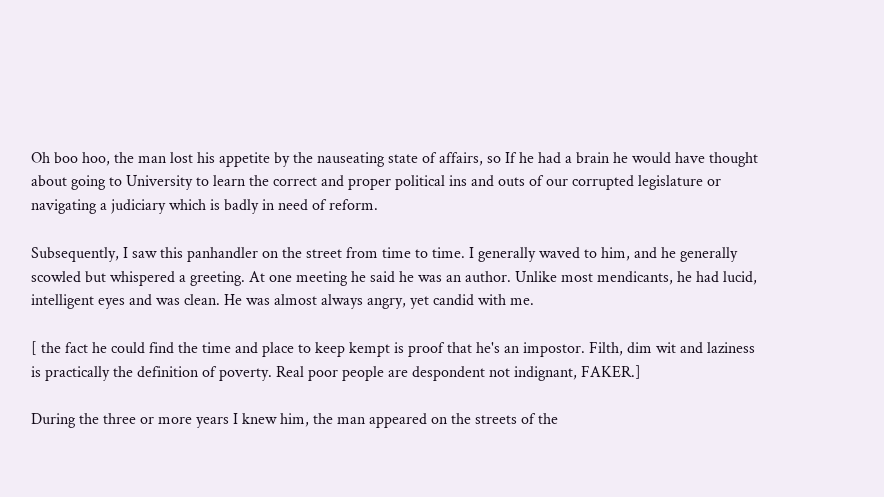Oh boo hoo, the man lost his appetite by the nauseating state of affairs, so If he had a brain he would have thought about going to University to learn the correct and proper political ins and outs of our corrupted legislature or navigating a judiciary which is badly in need of reform.

Subsequently, I saw this panhandler on the street from time to time. I generally waved to him, and he generally scowled but whispered a greeting. At one meeting he said he was an author. Unlike most mendicants, he had lucid, intelligent eyes and was clean. He was almost always angry, yet candid with me.

[ the fact he could find the time and place to keep kempt is proof that he's an impostor. Filth, dim wit and laziness is practically the definition of poverty. Real poor people are despondent not indignant, FAKER.]

During the three or more years I knew him, the man appeared on the streets of the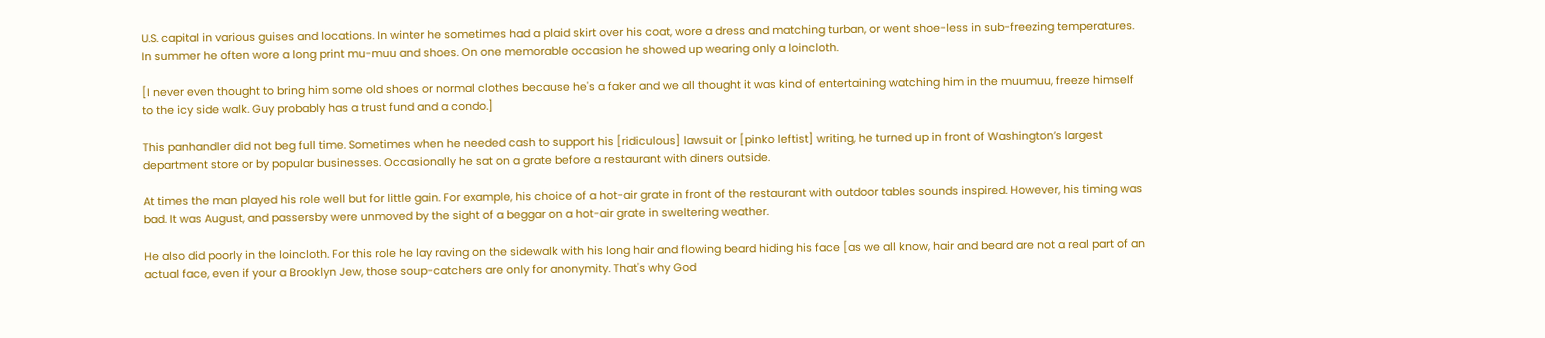U.S. capital in various guises and locations. In winter he sometimes had a plaid skirt over his coat, wore a dress and matching turban, or went shoe-less in sub-freezing temperatures. In summer he often wore a long print mu-muu and shoes. On one memorable occasion he showed up wearing only a loincloth.

[I never even thought to bring him some old shoes or normal clothes because he's a faker and we all thought it was kind of entertaining watching him in the muumuu, freeze himself to the icy side walk. Guy probably has a trust fund and a condo.]

This panhandler did not beg full time. Sometimes when he needed cash to support his [ridiculous] lawsuit or [pinko leftist] writing, he turned up in front of Washington’s largest department store or by popular businesses. Occasionally he sat on a grate before a restaurant with diners outside.

At times the man played his role well but for little gain. For example, his choice of a hot-air grate in front of the restaurant with outdoor tables sounds inspired. However, his timing was bad. It was August, and passersby were unmoved by the sight of a beggar on a hot-air grate in sweltering weather.

He also did poorly in the loincloth. For this role he lay raving on the sidewalk with his long hair and flowing beard hiding his face [as we all know, hair and beard are not a real part of an actual face, even if your a Brooklyn Jew, those soup-catchers are only for anonymity. That's why God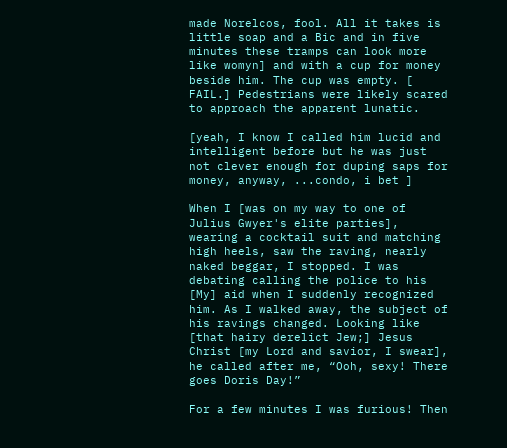made Norelcos, fool. All it takes is little soap and a Bic and in five minutes these tramps can look more like womyn] and with a cup for money beside him. The cup was empty. [ FAIL.] Pedestrians were likely scared to approach the apparent lunatic.

[yeah, I know I called him lucid and intelligent before but he was just not clever enough for duping saps for money, anyway, ...condo, i bet ]

When I [was on my way to one of Julius Gwyer's elite parties], wearing a cocktail suit and matching high heels, saw the raving, nearly naked beggar, I stopped. I was debating calling the police to his [My] aid when I suddenly recognized him. As I walked away, the subject of his ravings changed. Looking like [that hairy derelict Jew;] Jesus Christ [my Lord and savior, I swear], he called after me, “Ooh, sexy! There goes Doris Day!”

For a few minutes I was furious! Then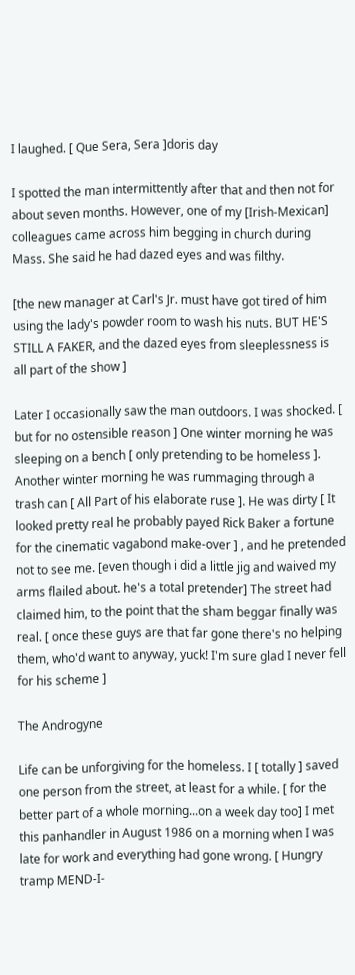I laughed. [ Que Sera, Sera ]doris day

I spotted the man intermittently after that and then not for about seven months. However, one of my [Irish-Mexican] colleagues came across him begging in church during Mass. She said he had dazed eyes and was filthy.

[the new manager at Carl's Jr. must have got tired of him using the lady's powder room to wash his nuts. BUT HE'S STILL A FAKER, and the dazed eyes from sleeplessness is all part of the show ]

Later I occasionally saw the man outdoors. I was shocked. [ but for no ostensible reason ] One winter morning he was sleeping on a bench [ only pretending to be homeless ]. Another winter morning he was rummaging through a trash can [ All Part of his elaborate ruse ]. He was dirty [ It looked pretty real he probably payed Rick Baker a fortune for the cinematic vagabond make-over ] , and he pretended not to see me. [even though i did a little jig and waived my arms flailed about. he's a total pretender] The street had claimed him, to the point that the sham beggar finally was real. [ once these guys are that far gone there's no helping them, who'd want to anyway, yuck! I'm sure glad I never fell for his scheme ]

The Androgyne

Life can be unforgiving for the homeless. I [ totally ] saved one person from the street, at least for a while. [ for the better part of a whole morning...on a week day too] I met this panhandler in August 1986 on a morning when I was late for work and everything had gone wrong. [ Hungry tramp MEND-I-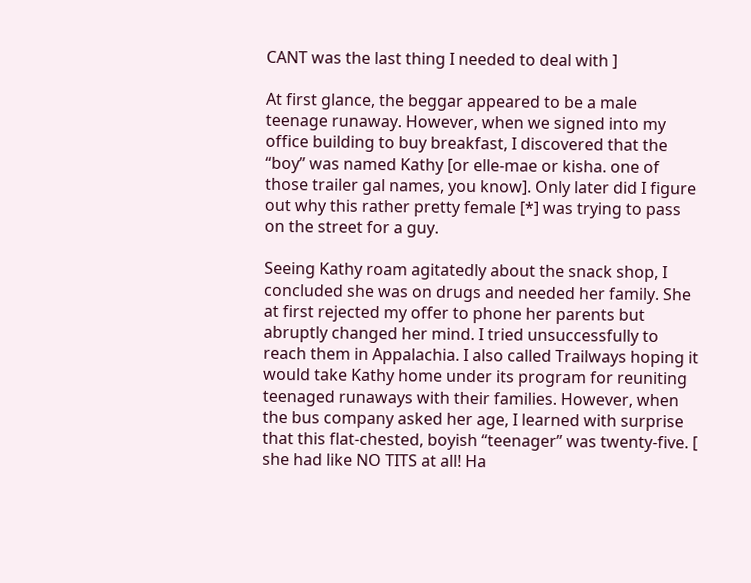CANT was the last thing I needed to deal with ]

At first glance, the beggar appeared to be a male teenage runaway. However, when we signed into my office building to buy breakfast, I discovered that the “boy” was named Kathy [or elle-mae or kisha. one of those trailer gal names, you know]. Only later did I figure out why this rather pretty female [*] was trying to pass on the street for a guy.

Seeing Kathy roam agitatedly about the snack shop, I concluded she was on drugs and needed her family. She at first rejected my offer to phone her parents but abruptly changed her mind. I tried unsuccessfully to reach them in Appalachia. I also called Trailways hoping it would take Kathy home under its program for reuniting teenaged runaways with their families. However, when the bus company asked her age, I learned with surprise that this flat-chested, boyish “teenager” was twenty-five. [ she had like NO TITS at all! Ha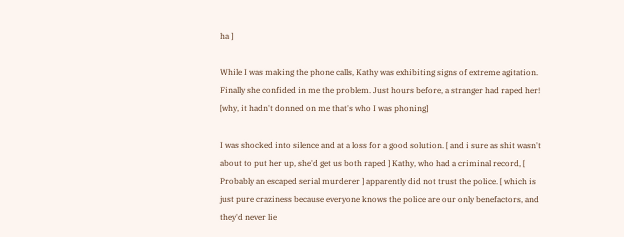ha ]

While I was making the phone calls, Kathy was exhibiting signs of extreme agitation. Finally she confided in me the problem. Just hours before, a stranger had raped her! [why, it hadn't donned on me that's who I was phoning]

I was shocked into silence and at a loss for a good solution. [ and i sure as shit wasn't about to put her up, she'd get us both raped ] Kathy, who had a criminal record, [ Probably an escaped serial murderer ] apparently did not trust the police. [ which is just pure craziness because everyone knows the police are our only benefactors, and they'd never lie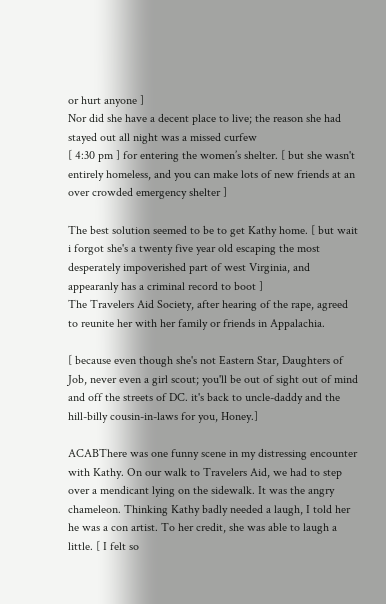or hurt anyone ]
Nor did she have a decent place to live; the reason she had stayed out all night was a missed curfew
[ 4:30 pm ] for entering the women’s shelter. [ but she wasn't entirely homeless, and you can make lots of new friends at an over crowded emergency shelter ]

The best solution seemed to be to get Kathy home. [ but wait i forgot she's a twenty five year old escaping the most desperately impoverished part of west Virginia, and appearanly has a criminal record to boot ]
The Travelers Aid Society, after hearing of the rape, agreed to reunite her with her family or friends in Appalachia.

[ because even though she's not Eastern Star, Daughters of Job, never even a girl scout; you'll be out of sight out of mind and off the streets of DC. it's back to uncle-daddy and the hill-billy cousin-in-laws for you, Honey.]

ACABThere was one funny scene in my distressing encounter with Kathy. On our walk to Travelers Aid, we had to step over a mendicant lying on the sidewalk. It was the angry chameleon. Thinking Kathy badly needed a laugh, I told her he was a con artist. To her credit, she was able to laugh a little. [ I felt so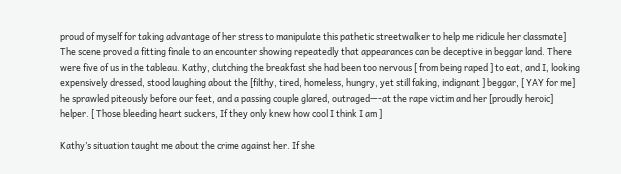proud of myself for taking advantage of her stress to manipulate this pathetic streetwalker to help me ridicule her classmate] The scene proved a fitting finale to an encounter showing repeatedly that appearances can be deceptive in beggar land. There were five of us in the tableau. Kathy, clutching the breakfast she had been too nervous [ from being raped ] to eat, and I, looking expensively dressed, stood laughing about the [filthy, tired, homeless, hungry, yet still faking, indignant ] beggar, [ YAY for me] he sprawled piteously before our feet, and a passing couple glared, outraged—-at the rape victim and her [proudly heroic] helper. [ Those bleeding heart suckers, If they only knew how cool I think I am ]

Kathy’s situation taught me about the crime against her. If she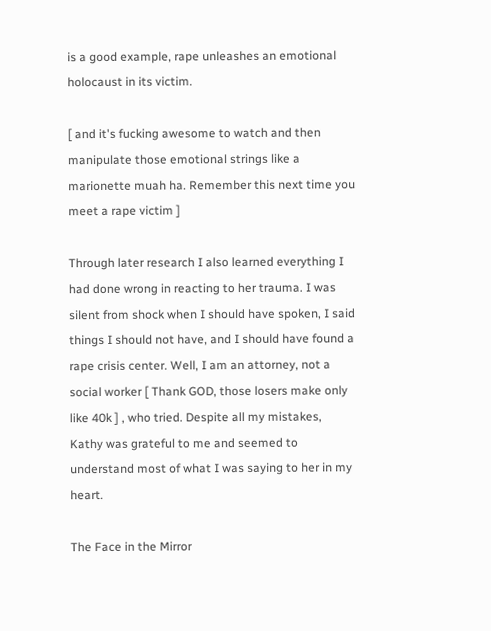is a good example, rape unleashes an emotional holocaust in its victim.

[ and it's fucking awesome to watch and then manipulate those emotional strings like a marionette muah ha. Remember this next time you meet a rape victim ]

Through later research I also learned everything I had done wrong in reacting to her trauma. I was silent from shock when I should have spoken, I said things I should not have, and I should have found a rape crisis center. Well, I am an attorney, not a social worker [ Thank GOD, those losers make only like 40k ] , who tried. Despite all my mistakes, Kathy was grateful to me and seemed to understand most of what I was saying to her in my heart.

The Face in the Mirror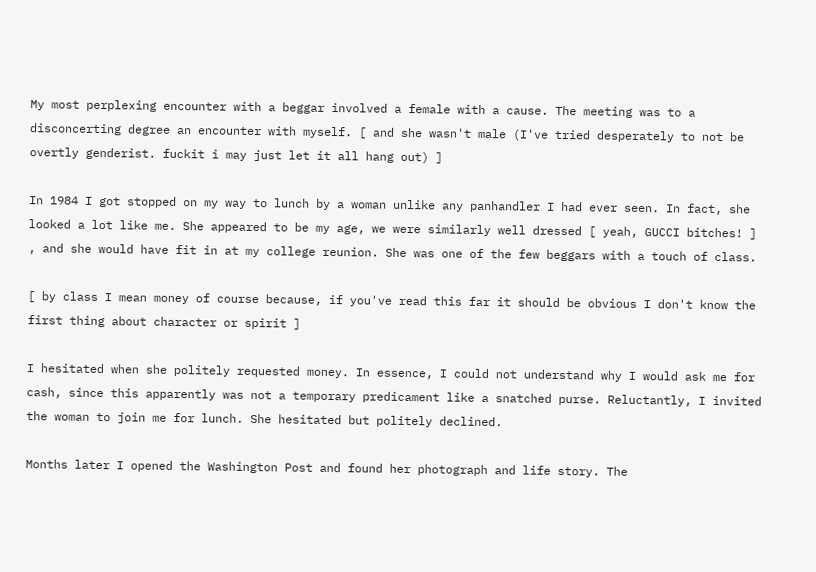My most perplexing encounter with a beggar involved a female with a cause. The meeting was to a disconcerting degree an encounter with myself. [ and she wasn't male (I've tried desperately to not be overtly genderist. fuckit i may just let it all hang out) ]

In 1984 I got stopped on my way to lunch by a woman unlike any panhandler I had ever seen. In fact, she looked a lot like me. She appeared to be my age, we were similarly well dressed [ yeah, GUCCI bitches! ] , and she would have fit in at my college reunion. She was one of the few beggars with a touch of class.

[ by class I mean money of course because, if you've read this far it should be obvious I don't know the first thing about character or spirit ]

I hesitated when she politely requested money. In essence, I could not understand why I would ask me for cash, since this apparently was not a temporary predicament like a snatched purse. Reluctantly, I invited the woman to join me for lunch. She hesitated but politely declined.

Months later I opened the Washington Post and found her photograph and life story. The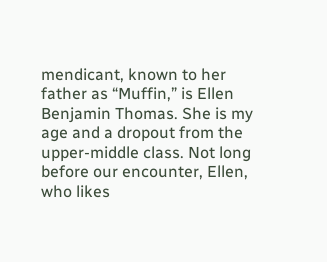mendicant, known to her father as “Muffin,” is Ellen Benjamin Thomas. She is my age and a dropout from the upper-middle class. Not long before our encounter, Ellen, who likes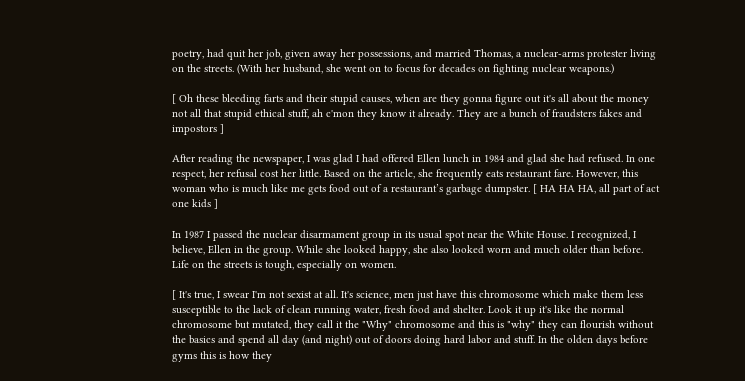poetry, had quit her job, given away her possessions, and married Thomas, a nuclear-arms protester living on the streets. (With her husband, she went on to focus for decades on fighting nuclear weapons.)

[ Oh these bleeding farts and their stupid causes, when are they gonna figure out it's all about the money not all that stupid ethical stuff, ah c'mon they know it already. They are a bunch of fraudsters fakes and impostors ]

After reading the newspaper, I was glad I had offered Ellen lunch in 1984 and glad she had refused. In one respect, her refusal cost her little. Based on the article, she frequently eats restaurant fare. However, this woman who is much like me gets food out of a restaurant’s garbage dumpster. [ HA HA HA, all part of act one kids ]

In 1987 I passed the nuclear disarmament group in its usual spot near the White House. I recognized, I believe, Ellen in the group. While she looked happy, she also looked worn and much older than before. Life on the streets is tough, especially on women.

[ It's true, I swear I'm not sexist at all. It's science, men just have this chromosome which make them less susceptible to the lack of clean running water, fresh food and shelter. Look it up it's like the normal chromosome but mutated, they call it the "Why" chromosome and this is "why" they can flourish without the basics and spend all day (and night) out of doors doing hard labor and stuff. In the olden days before gyms this is how they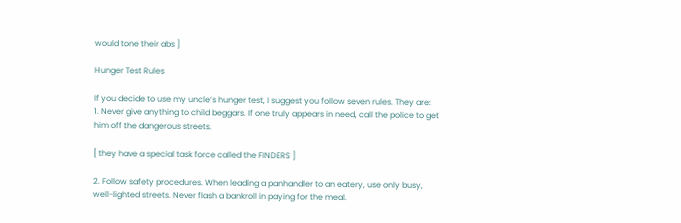would tone their abs ]

Hunger Test Rules

If you decide to use my uncle’s hunger test, I suggest you follow seven rules. They are:
1. Never give anything to child beggars. If one truly appears in need, call the police to get him off the dangerous streets.

[ they have a special task force called the FINDERS ]

2. Follow safety procedures. When leading a panhandler to an eatery, use only busy, well-lighted streets. Never flash a bankroll in paying for the meal.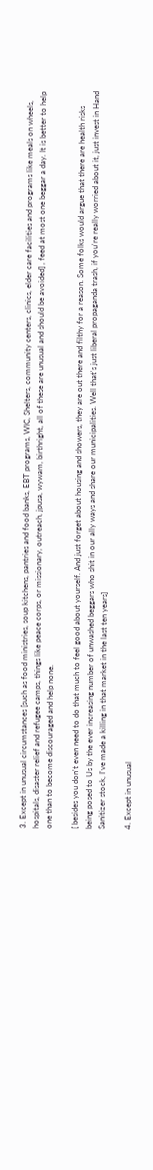3. Except in unusual circumstances [such as food ministries, soup kitchens, pantries and food banks, EBT programs, WIC, Shelters, community centers, clinics, elder care facilities and programs like meals on wheels, hospitals, disaster relief and refugee camps, things like peace corps, or missionary, outreach, jpusa, wywam, birthright, all of these are unusual and should be avoided] , feed at most one beggar a day. It is better to help one than to become discouraged and help none.

[ besides you don't even need to do that much to feel good about yourself. And just forget about housing and showers, they are out there and filthy for a reason. Some folks would argue that there are health risks being posed to Us by the ever increasing number of unwashed beggars who shit in our ally ways and share our municipalities. Well that's just liberal propaganda trash, if you're really worried about it, just invest in Hand Sanitizer stock, I've made a killing in that market in the last ten years]

4. Except in unusual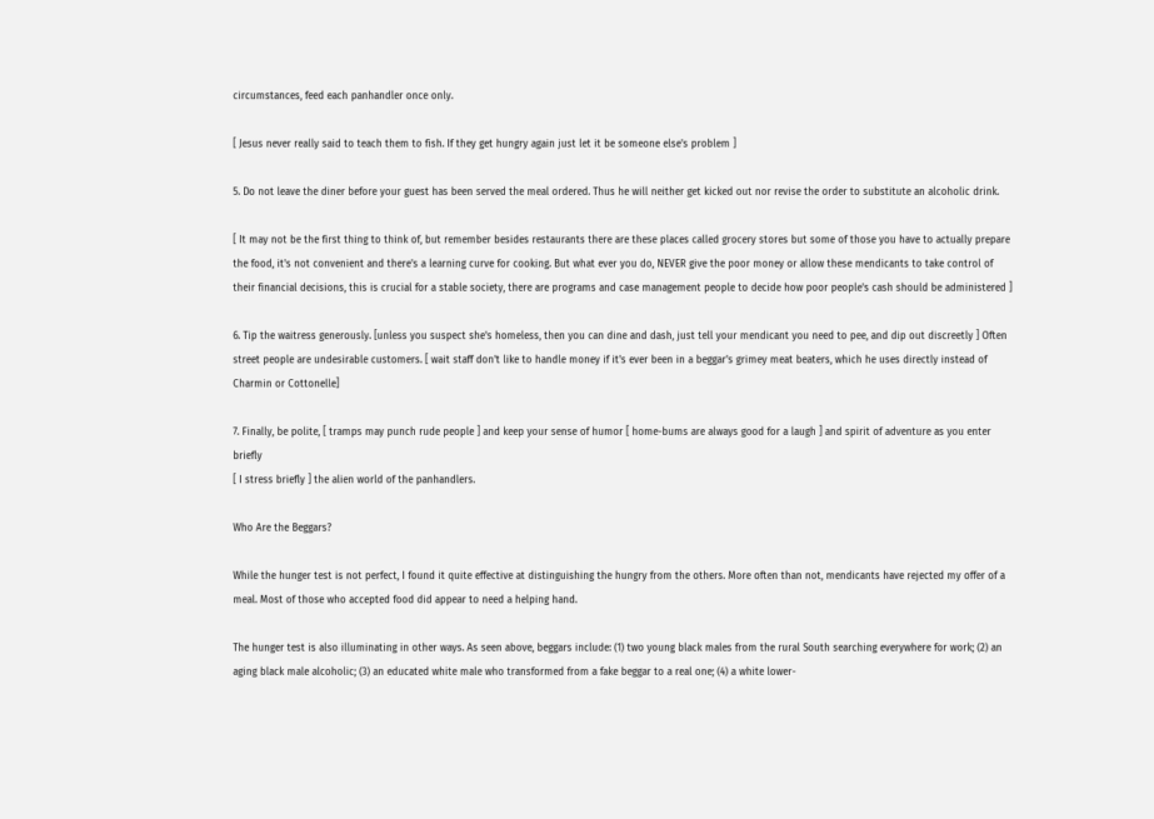circumstances, feed each panhandler once only.

[ Jesus never really said to teach them to fish. If they get hungry again just let it be someone else's problem ]

5. Do not leave the diner before your guest has been served the meal ordered. Thus he will neither get kicked out nor revise the order to substitute an alcoholic drink.

[ It may not be the first thing to think of, but remember besides restaurants there are these places called grocery stores but some of those you have to actually prepare the food, it's not convenient and there's a learning curve for cooking. But what ever you do, NEVER give the poor money or allow these mendicants to take control of their financial decisions, this is crucial for a stable society, there are programs and case management people to decide how poor people's cash should be administered ]

6. Tip the waitress generously. [unless you suspect she's homeless, then you can dine and dash, just tell your mendicant you need to pee, and dip out discreetly ] Often street people are undesirable customers. [ wait staff don't like to handle money if it's ever been in a beggar's grimey meat beaters, which he uses directly instead of Charmin or Cottonelle]

7. Finally, be polite, [ tramps may punch rude people ] and keep your sense of humor [ home-bums are always good for a laugh ] and spirit of adventure as you enter briefly
[ I stress briefly ] the alien world of the panhandlers.

Who Are the Beggars?

While the hunger test is not perfect, I found it quite effective at distinguishing the hungry from the others. More often than not, mendicants have rejected my offer of a meal. Most of those who accepted food did appear to need a helping hand.

The hunger test is also illuminating in other ways. As seen above, beggars include: (1) two young black males from the rural South searching everywhere for work; (2) an aging black male alcoholic; (3) an educated white male who transformed from a fake beggar to a real one; (4) a white lower-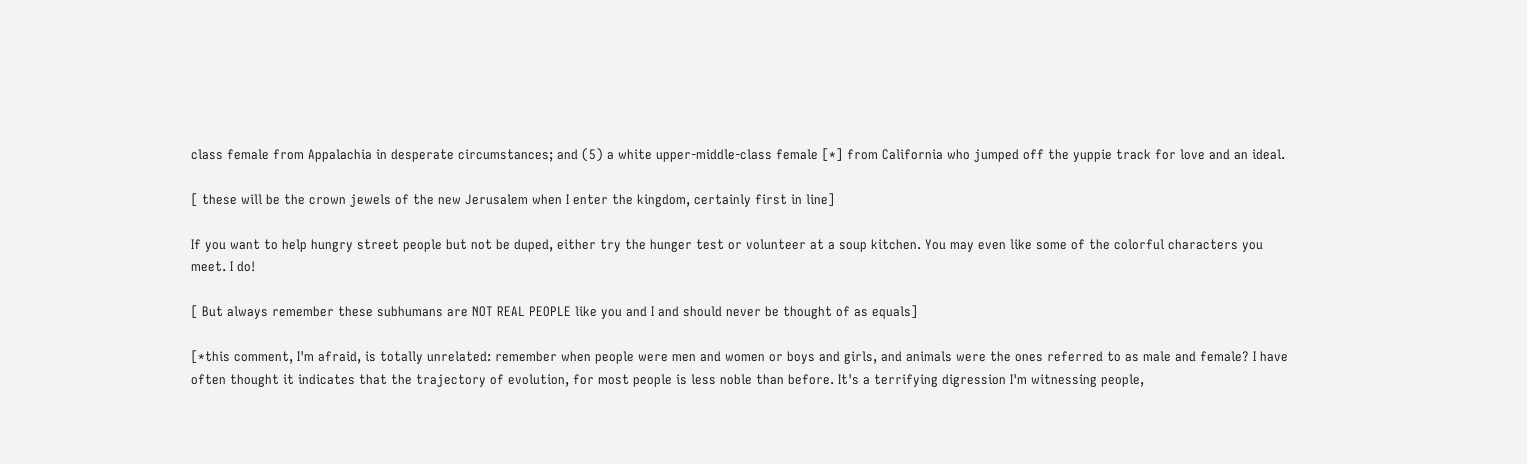class female from Appalachia in desperate circumstances; and (5) a white upper-middle-class female [*] from California who jumped off the yuppie track for love and an ideal.

[ these will be the crown jewels of the new Jerusalem when I enter the kingdom, certainly first in line]

If you want to help hungry street people but not be duped, either try the hunger test or volunteer at a soup kitchen. You may even like some of the colorful characters you meet. I do!

[ But always remember these subhumans are NOT REAL PEOPLE like you and I and should never be thought of as equals]

[*this comment, I'm afraid, is totally unrelated: remember when people were men and women or boys and girls, and animals were the ones referred to as male and female? I have often thought it indicates that the trajectory of evolution, for most people is less noble than before. It's a terrifying digression I'm witnessing people,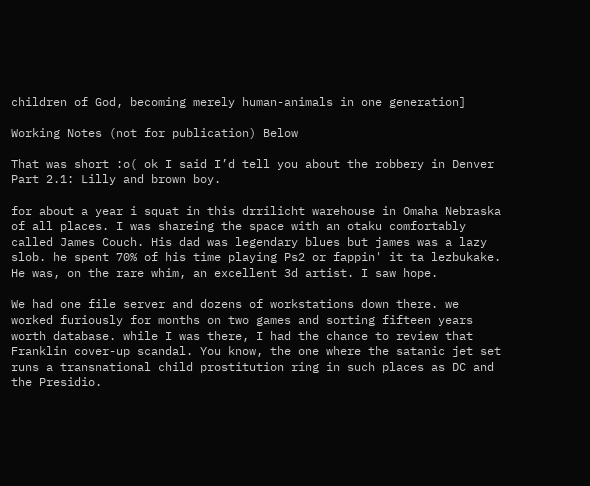children of God, becoming merely human-animals in one generation]

Working Notes (not for publication) Below

That was short :o( ok I said I’d tell you about the robbery in Denver
Part 2.1: Lilly and brown boy.

for about a year i squat in this drrilicht warehouse in Omaha Nebraska of all places. I was shareing the space with an otaku comfortably called James Couch. His dad was legendary blues but james was a lazy slob. he spent 70% of his time playing Ps2 or fappin' it ta lezbukake. He was, on the rare whim, an excellent 3d artist. I saw hope.

We had one file server and dozens of workstations down there. we worked furiously for months on two games and sorting fifteen years worth database. while I was there, I had the chance to review that Franklin cover-up scandal. You know, the one where the satanic jet set runs a transnational child prostitution ring in such places as DC and the Presidio.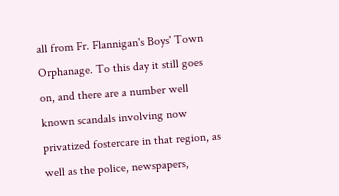all from Fr. Flannigan's Boys' Town Orphanage. To this day it still goes on, and there are a number well known scandals involving now privatized fostercare in that region, as well as the police, newspapers,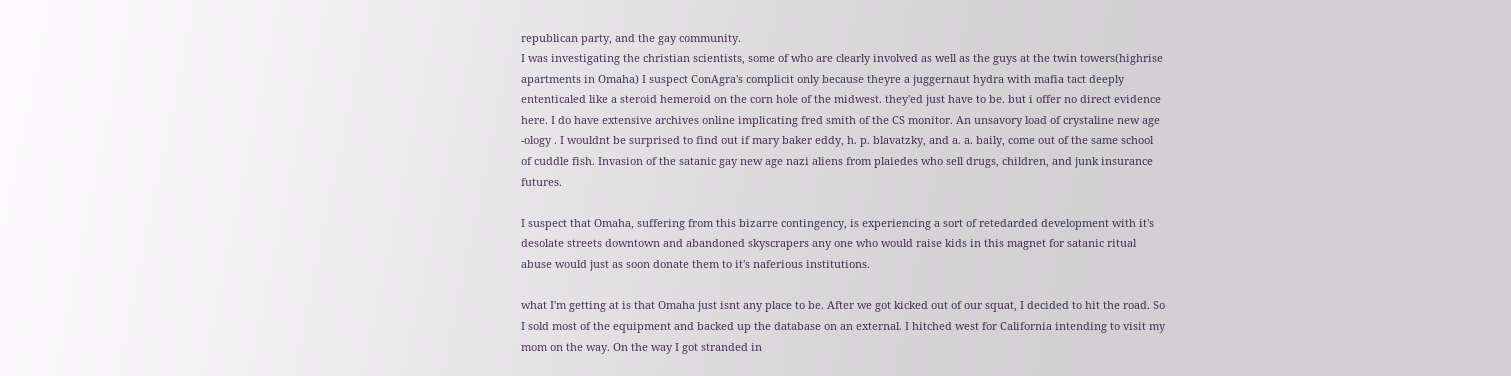republican party, and the gay community.
I was investigating the christian scientists, some of who are clearly involved as well as the guys at the twin towers(highrise apartments in Omaha) I suspect ConAgra's complicit only because theyre a juggernaut hydra with mafia tact deeply ententicaled like a steroid hemeroid on the corn hole of the midwest. they'ed just have to be. but i offer no direct evidence here. I do have extensive archives online implicating fred smith of the CS monitor. An unsavory load of crystaline new age -ology . I wouldnt be surprised to find out if mary baker eddy, h. p. blavatzky, and a. a. baily, come out of the same school of cuddle fish. Invasion of the satanic gay new age nazi aliens from plaiedes who sell drugs, children, and junk insurance futures.

I suspect that Omaha, suffering from this bizarre contingency, is experiencing a sort of retedarded development with it's desolate streets downtown and abandoned skyscrapers any one who would raise kids in this magnet for satanic ritual abuse would just as soon donate them to it's naferious institutions.

what I'm getting at is that Omaha just isnt any place to be. After we got kicked out of our squat, I decided to hit the road. So I sold most of the equipment and backed up the database on an external. I hitched west for California intending to visit my mom on the way. On the way I got stranded in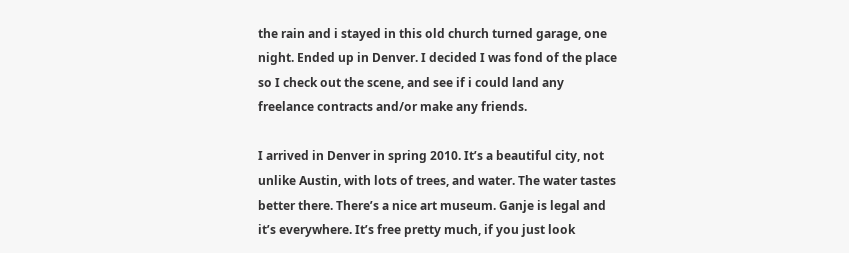the rain and i stayed in this old church turned garage, one night. Ended up in Denver. I decided I was fond of the place so I check out the scene, and see if i could land any freelance contracts and/or make any friends.

I arrived in Denver in spring 2010. It’s a beautiful city, not unlike Austin, with lots of trees, and water. The water tastes better there. There’s a nice art museum. Ganje is legal and it’s everywhere. It’s free pretty much, if you just look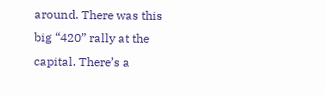around. There was this big “420” rally at the capital. There’s a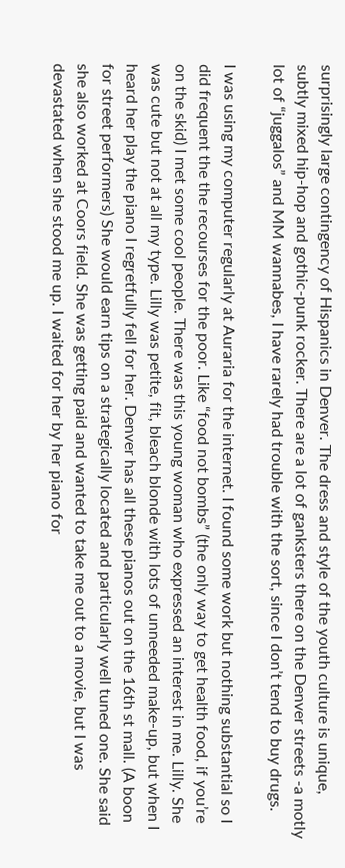surprisingly large contingency of Hispanics in Denver. The dress and style of the youth culture is unique, subtly mixed hip-hop and gothic-punk rocker. There are a lot of ganksters there on the Denver streets -a motly lot of “juggalos” and MM wannabes, I have rarely had trouble with the sort, since I don’t tend to buy drugs.

I was using my computer regularly at Auraria for the internet. I found some work but nothing substantial so I did frequent the the recourses for the poor. Like “food not bombs” (the only way to get health food, if you’re on the skid) I met some cool people. There was this young woman who expressed an interest in me. Lilly. She was cute but not at all my type. Lilly was petite, fit, bleach blonde with lots of unneeded make-up, but when I heard her play the piano I regretfully fell for her. Denver has all these pianos out on the 16th st mall. (A boon for street performers) She would earn tips on a strategically located and particularly well tuned one. She said she also worked at Coors field. She was getting paid and wanted to take me out to a movie, but I was devastated when she stood me up. I waited for her by her piano for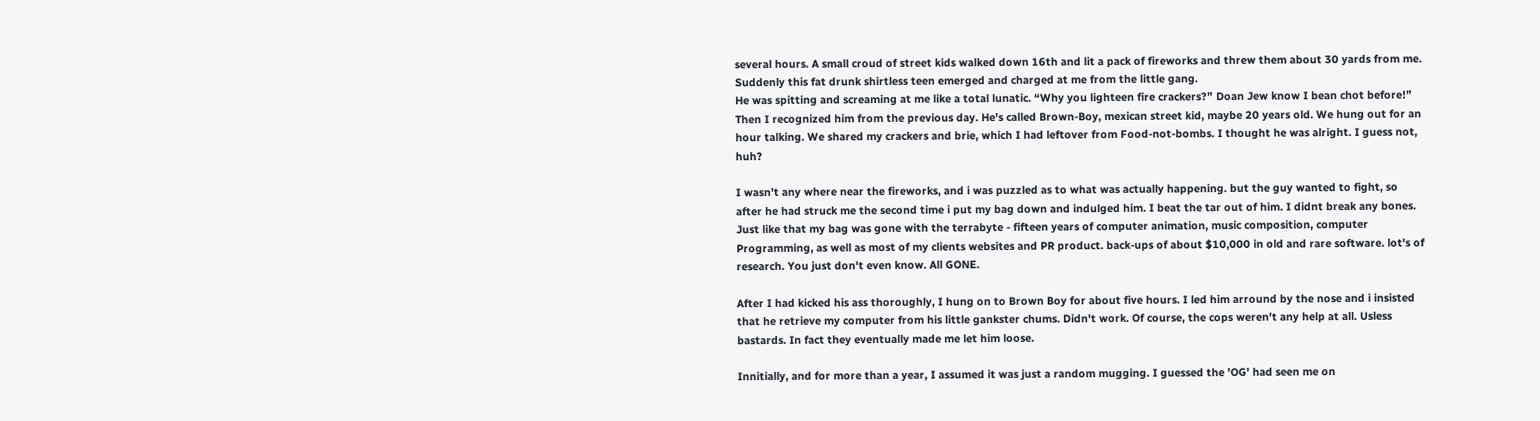several hours. A small croud of street kids walked down 16th and lit a pack of fireworks and threw them about 30 yards from me. Suddenly this fat drunk shirtless teen emerged and charged at me from the little gang.
He was spitting and screaming at me like a total lunatic. “Why you lighteen fire crackers?” Doan Jew know I bean chot before!” Then I recognized him from the previous day. He's called Brown-Boy, mexican street kid, maybe 20 years old. We hung out for an hour talking. We shared my crackers and brie, which I had leftover from Food-not-bombs. I thought he was alright. I guess not, huh?

I wasn’t any where near the fireworks, and i was puzzled as to what was actually happening. but the guy wanted to fight, so after he had struck me the second time i put my bag down and indulged him. I beat the tar out of him. I didnt break any bones. Just like that my bag was gone with the terrabyte - fifteen years of computer animation, music composition, computer Programming, as well as most of my clients websites and PR product. back-ups of about $10,000 in old and rare software. lot's of research. You just don't even know. All GONE.

After I had kicked his ass thoroughly, I hung on to Brown Boy for about five hours. I led him arround by the nose and i insisted that he retrieve my computer from his little gankster chums. Didn't work. Of course, the cops weren't any help at all. Usless bastards. In fact they eventually made me let him loose.

Innitially, and for more than a year, I assumed it was just a random mugging. I guessed the 'OG' had seen me on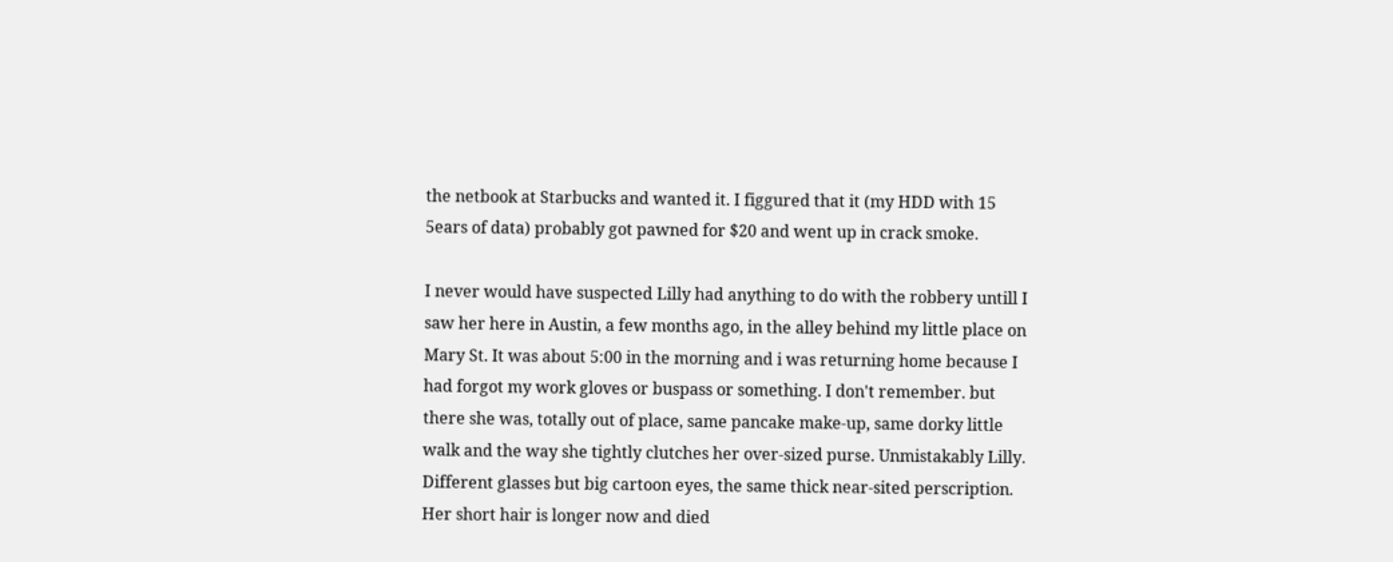the netbook at Starbucks and wanted it. I figgured that it (my HDD with 15 5ears of data) probably got pawned for $20 and went up in crack smoke.

I never would have suspected Lilly had anything to do with the robbery untill I saw her here in Austin, a few months ago, in the alley behind my little place on Mary St. It was about 5:00 in the morning and i was returning home because I had forgot my work gloves or buspass or something. I don't remember. but there she was, totally out of place, same pancake make-up, same dorky little walk and the way she tightly clutches her over-sized purse. Unmistakably Lilly. Different glasses but big cartoon eyes, the same thick near-sited perscription. Her short hair is longer now and died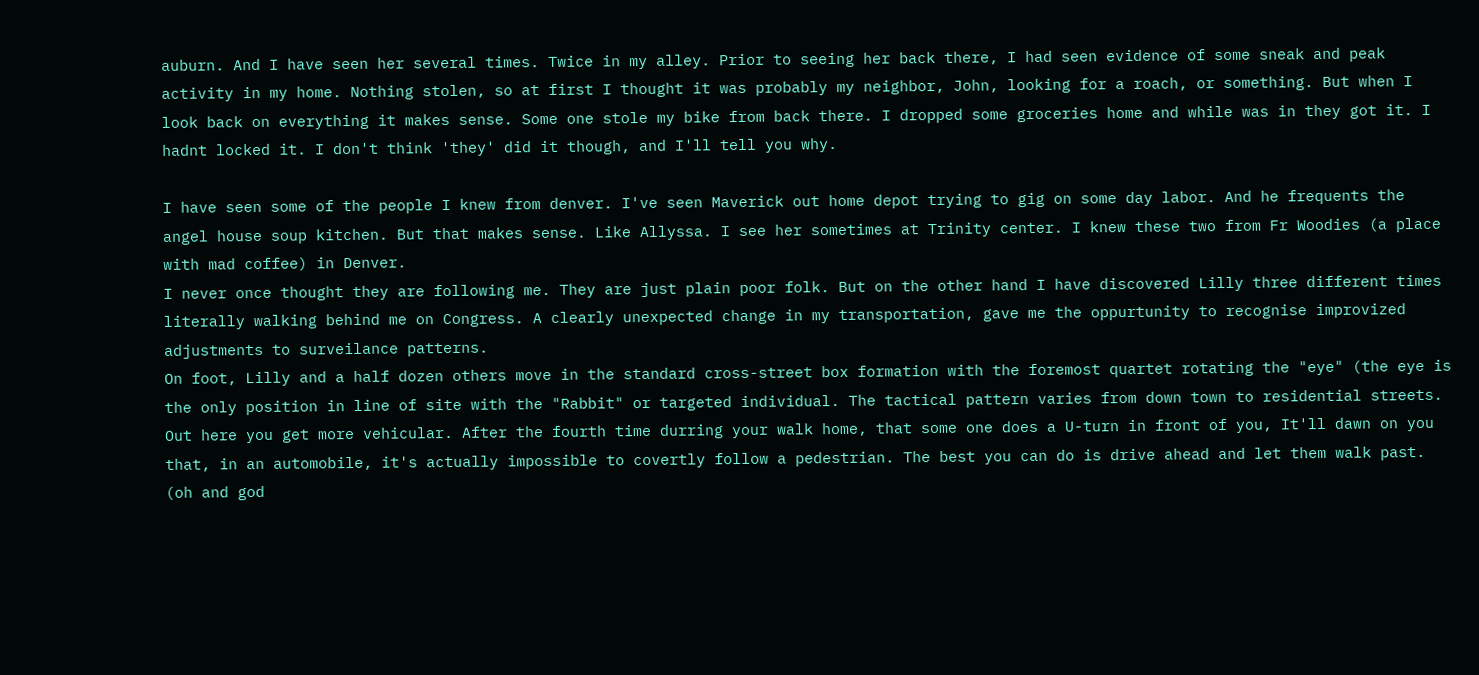auburn. And I have seen her several times. Twice in my alley. Prior to seeing her back there, I had seen evidence of some sneak and peak activity in my home. Nothing stolen, so at first I thought it was probably my neighbor, John, looking for a roach, or something. But when I look back on everything it makes sense. Some one stole my bike from back there. I dropped some groceries home and while was in they got it. I hadnt locked it. I don't think 'they' did it though, and I'll tell you why.

I have seen some of the people I knew from denver. I've seen Maverick out home depot trying to gig on some day labor. And he frequents the angel house soup kitchen. But that makes sense. Like Allyssa. I see her sometimes at Trinity center. I knew these two from Fr Woodies (a place with mad coffee) in Denver.
I never once thought they are following me. They are just plain poor folk. But on the other hand I have discovered Lilly three different times literally walking behind me on Congress. A clearly unexpected change in my transportation, gave me the oppurtunity to recognise improvized adjustments to surveilance patterns.
On foot, Lilly and a half dozen others move in the standard cross-street box formation with the foremost quartet rotating the "eye" (the eye is the only position in line of site with the "Rabbit" or targeted individual. The tactical pattern varies from down town to residential streets. Out here you get more vehicular. After the fourth time durring your walk home, that some one does a U-turn in front of you, It'll dawn on you that, in an automobile, it's actually impossible to covertly follow a pedestrian. The best you can do is drive ahead and let them walk past. (oh and god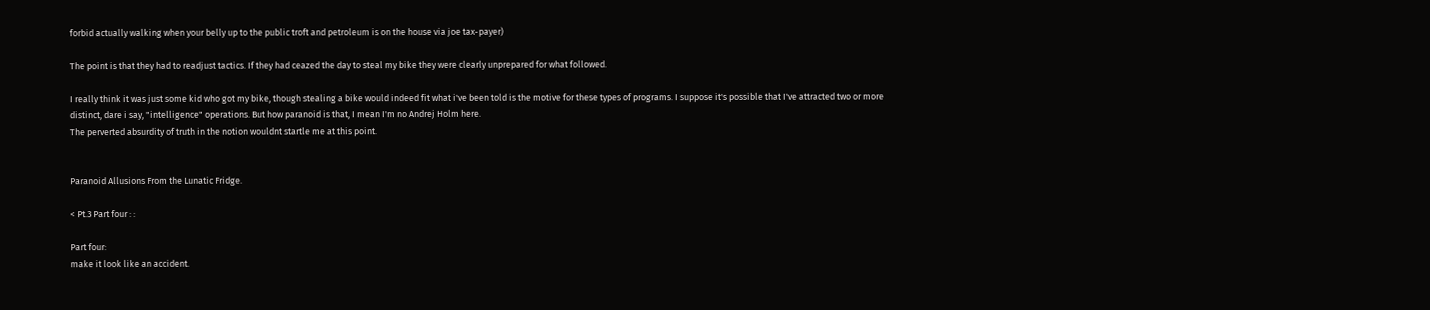forbid actually walking when your belly up to the public troft and petroleum is on the house via joe tax-payer)

The point is that they had to readjust tactics. If they had ceazed the day to steal my bike they were clearly unprepared for what followed.

I really think it was just some kid who got my bike, though stealing a bike would indeed fit what i've been told is the motive for these types of programs. I suppose it's possible that I've attracted two or more distinct, dare i say, "intelligence" operations. But how paranoid is that, I mean I'm no Andrej Holm here.
The perverted absurdity of truth in the notion wouldnt startle me at this point.


Paranoid Allusions From the Lunatic Fridge.

< Pt.3 Part four : :

Part four:
make it look like an accident.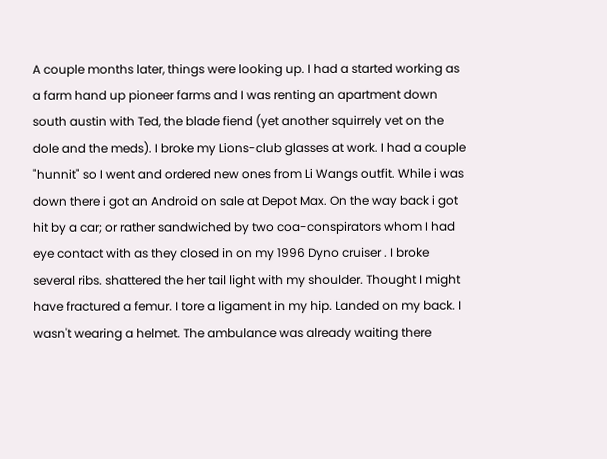A couple months later, things were looking up. I had a started working as a farm hand up pioneer farms and I was renting an apartment down south austin with Ted, the blade fiend (yet another squirrely vet on the dole and the meds). I broke my Lions-club glasses at work. I had a couple "hunnit" so I went and ordered new ones from Li Wangs outfit. While i was down there i got an Android on sale at Depot Max. On the way back i got hit by a car; or rather sandwiched by two coa-conspirators whom I had eye contact with as they closed in on my 1996 Dyno cruiser . I broke several ribs. shattered the her tail light with my shoulder. Thought I might have fractured a femur. I tore a ligament in my hip. Landed on my back. I wasn't wearing a helmet. The ambulance was already waiting there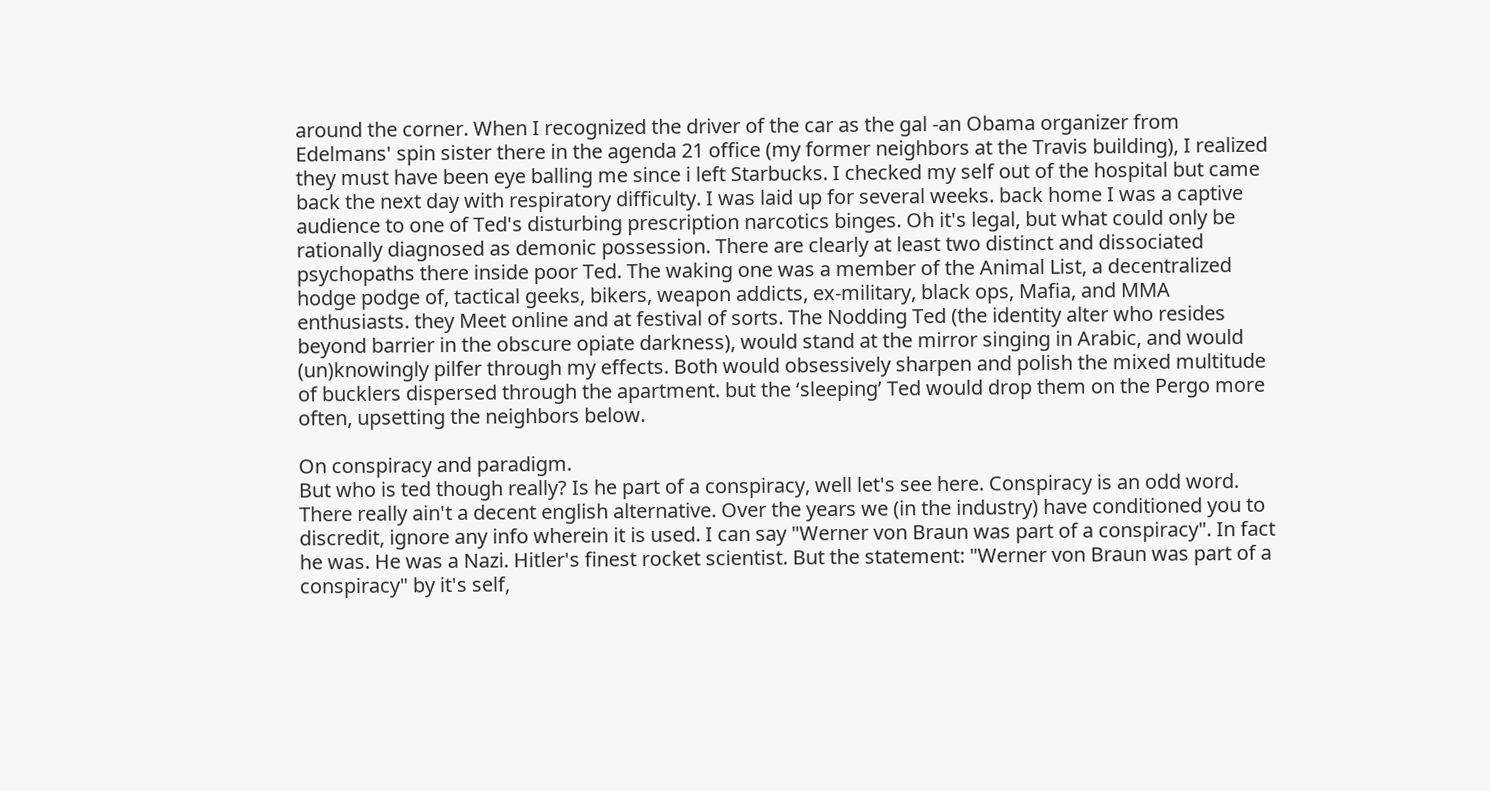around the corner. When I recognized the driver of the car as the gal -an Obama organizer from Edelmans' spin sister there in the agenda 21 office (my former neighbors at the Travis building), I realized they must have been eye balling me since i left Starbucks. I checked my self out of the hospital but came back the next day with respiratory difficulty. I was laid up for several weeks. back home I was a captive audience to one of Ted's disturbing prescription narcotics binges. Oh it's legal, but what could only be rationally diagnosed as demonic possession. There are clearly at least two distinct and dissociated psychopaths there inside poor Ted. The waking one was a member of the Animal List, a decentralized hodge podge of, tactical geeks, bikers, weapon addicts, ex-military, black ops, Mafia, and MMA enthusiasts. they Meet online and at festival of sorts. The Nodding Ted (the identity alter who resides beyond barrier in the obscure opiate darkness), would stand at the mirror singing in Arabic, and would (un)knowingly pilfer through my effects. Both would obsessively sharpen and polish the mixed multitude of bucklers dispersed through the apartment. but the ‘sleeping’ Ted would drop them on the Pergo more often, upsetting the neighbors below.

On conspiracy and paradigm.
But who is ted though really? Is he part of a conspiracy, well let's see here. Conspiracy is an odd word. There really ain't a decent english alternative. Over the years we (in the industry) have conditioned you to discredit, ignore any info wherein it is used. I can say "Werner von Braun was part of a conspiracy". In fact he was. He was a Nazi. Hitler's finest rocket scientist. But the statement: "Werner von Braun was part of a conspiracy" by it's self,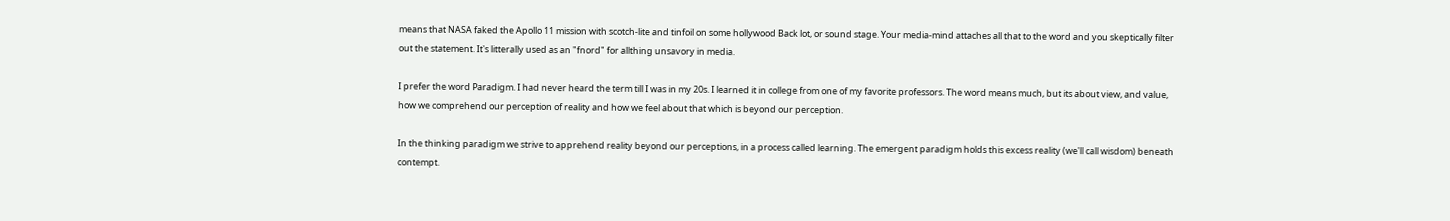means that NASA faked the Apollo 11 mission with scotch-lite and tinfoil on some hollywood Back lot, or sound stage. Your media-mind attaches all that to the word and you skeptically filter out the statement. It's litterally used as an "fnord" for allthing unsavory in media.

I prefer the word Paradigm. I had never heard the term till I was in my 20s. I learned it in college from one of my favorite professors. The word means much, but its about view, and value, how we comprehend our perception of reality and how we feel about that which is beyond our perception.

In the thinking paradigm we strive to apprehend reality beyond our perceptions, in a process called learning. The emergent paradigm holds this excess reality (we'll call wisdom) beneath contempt.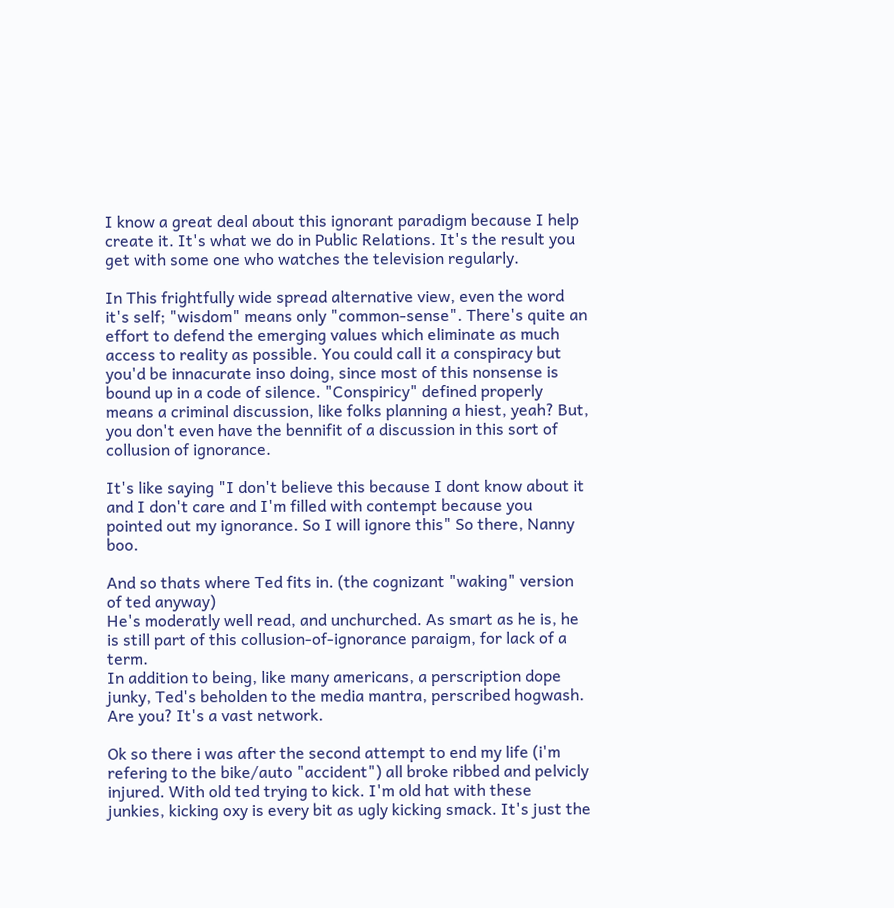I know a great deal about this ignorant paradigm because I help create it. It's what we do in Public Relations. It's the result you get with some one who watches the television regularly.

In This frightfully wide spread alternative view, even the word it's self; "wisdom" means only "common-sense". There's quite an effort to defend the emerging values which eliminate as much access to reality as possible. You could call it a conspiracy but you'd be innacurate inso doing, since most of this nonsense is bound up in a code of silence. "Conspiricy" defined properly means a criminal discussion, like folks planning a hiest, yeah? But, you don't even have the bennifit of a discussion in this sort of collusion of ignorance.

It's like saying "I don't believe this because I dont know about it and I don't care and I'm filled with contempt because you pointed out my ignorance. So I will ignore this" So there, Nanny boo.

And so thats where Ted fits in. (the cognizant "waking" version of ted anyway)
He's moderatly well read, and unchurched. As smart as he is, he is still part of this collusion-of-ignorance paraigm, for lack of a term.
In addition to being, like many americans, a perscription dope junky, Ted's beholden to the media mantra, perscribed hogwash. Are you? It's a vast network.

Ok so there i was after the second attempt to end my life (i'm refering to the bike/auto "accident") all broke ribbed and pelvicly injured. With old ted trying to kick. I'm old hat with these junkies, kicking oxy is every bit as ugly kicking smack. It's just the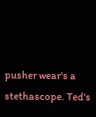pusher wear's a stethascope. Ted's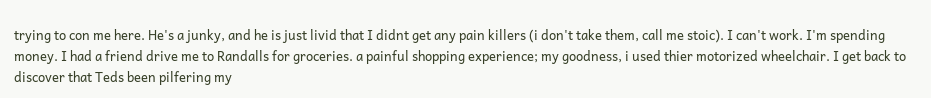trying to con me here. He's a junky, and he is just livid that I didnt get any pain killers (i don't take them, call me stoic). I can't work. I'm spending money. I had a friend drive me to Randalls for groceries. a painful shopping experience; my goodness, i used thier motorized wheelchair. I get back to discover that Teds been pilfering my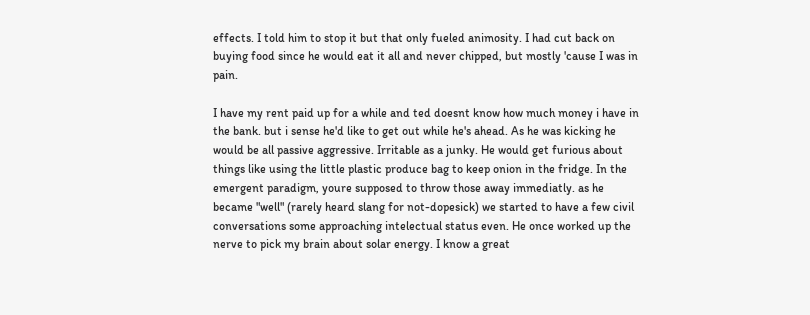effects. I told him to stop it but that only fueled animosity. I had cut back on buying food since he would eat it all and never chipped, but mostly 'cause I was in pain.

I have my rent paid up for a while and ted doesnt know how much money i have in the bank. but i sense he'd like to get out while he's ahead. As he was kicking he would be all passive aggressive. Irritable as a junky. He would get furious about things like using the little plastic produce bag to keep onion in the fridge. In the emergent paradigm, youre supposed to throw those away immediatly. as he became "well" (rarely heard slang for not-dopesick) we started to have a few civil conversations some approaching intelectual status even. He once worked up the nerve to pick my brain about solar energy. I know a great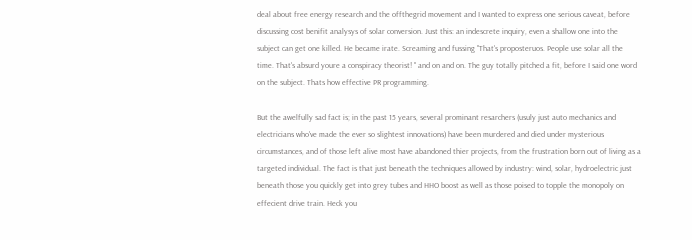deal about free energy research and the offthegrid movement and I wanted to express one serious caveat, before discussing cost benifit analysys of solar conversion. Just this: an indescrete inquiry, even a shallow one into the subject can get one killed. He became irate. Screaming and fussing "That's proposteruos. People use solar all the time. That's absurd youre a conspiracy theorist! " and on and on. The guy totally pitched a fit, before I said one word on the subject. Thats how effective PR programming.

But the awelfully sad fact is; in the past 15 years, several prominant resarchers (usuly just auto mechanics and electricians who've made the ever so slightest innovations) have been murdered and died under mysterious circumstances, and of those left alive most have abandoned thier projects, from the frustration born out of living as a targeted individual. The fact is that just beneath the techniques allowed by industry: wind, solar, hydroelectric just beneath those you quickly get into grey tubes and HHO boost as well as those poised to topple the monopoly on effecient drive train. Heck you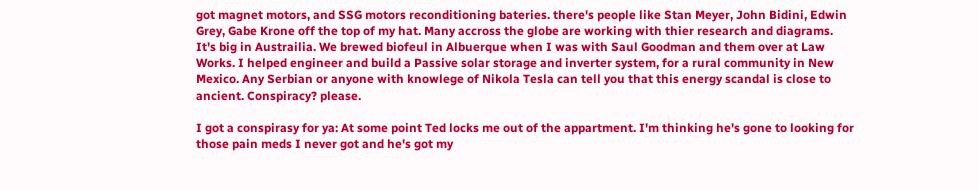got magnet motors, and SSG motors reconditioning bateries. there's people like Stan Meyer, John Bidini, Edwin Grey, Gabe Krone off the top of my hat. Many accross the globe are working with thier research and diagrams. It's big in Austrailia. We brewed biofeul in Albuerque when I was with Saul Goodman and them over at Law Works. I helped engineer and build a Passive solar storage and inverter system, for a rural community in New Mexico. Any Serbian or anyone with knowlege of Nikola Tesla can tell you that this energy scandal is close to ancient. Conspiracy? please.

I got a conspirasy for ya: At some point Ted locks me out of the appartment. I'm thinking he's gone to looking for those pain meds I never got and he's got my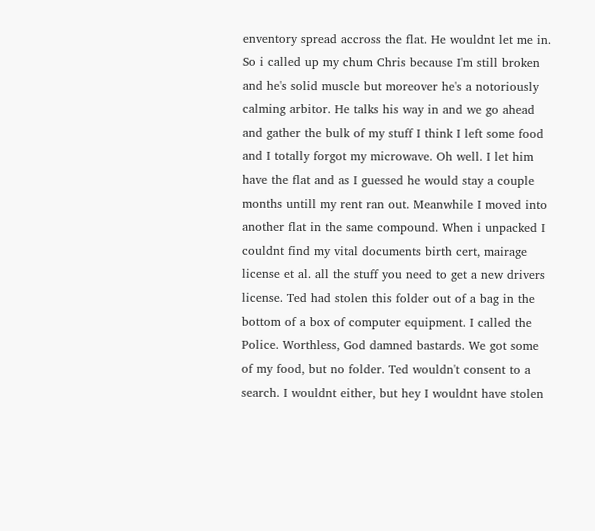enventory spread accross the flat. He wouldnt let me in. So i called up my chum Chris because I'm still broken and he's solid muscle but moreover he's a notoriously calming arbitor. He talks his way in and we go ahead and gather the bulk of my stuff I think I left some food and I totally forgot my microwave. Oh well. I let him have the flat and as I guessed he would stay a couple months untill my rent ran out. Meanwhile I moved into another flat in the same compound. When i unpacked I couldnt find my vital documents birth cert, mairage license et al. all the stuff you need to get a new drivers license. Ted had stolen this folder out of a bag in the bottom of a box of computer equipment. I called the Police. Worthless, God damned bastards. We got some of my food, but no folder. Ted wouldn't consent to a search. I wouldnt either, but hey I wouldnt have stolen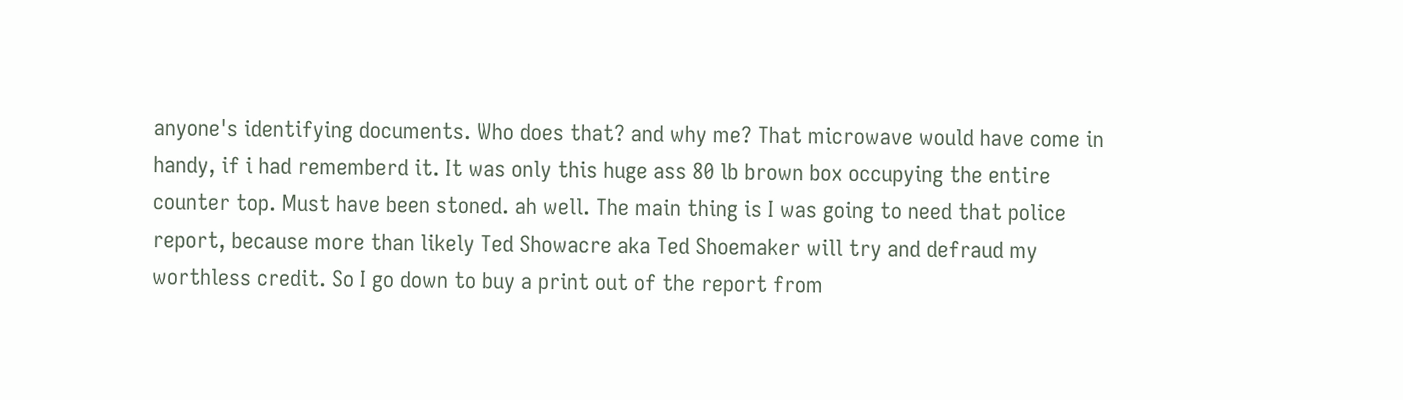anyone's identifying documents. Who does that? and why me? That microwave would have come in handy, if i had rememberd it. It was only this huge ass 80 lb brown box occupying the entire counter top. Must have been stoned. ah well. The main thing is I was going to need that police report, because more than likely Ted Showacre aka Ted Shoemaker will try and defraud my worthless credit. So I go down to buy a print out of the report from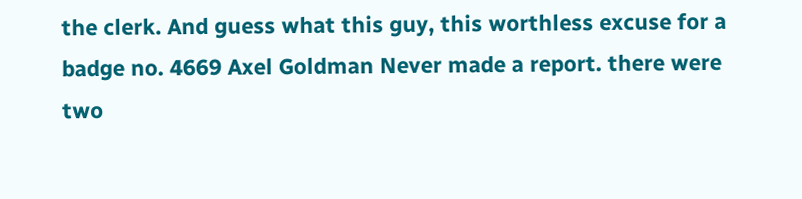the clerk. And guess what this guy, this worthless excuse for a badge no. 4669 Axel Goldman Never made a report. there were two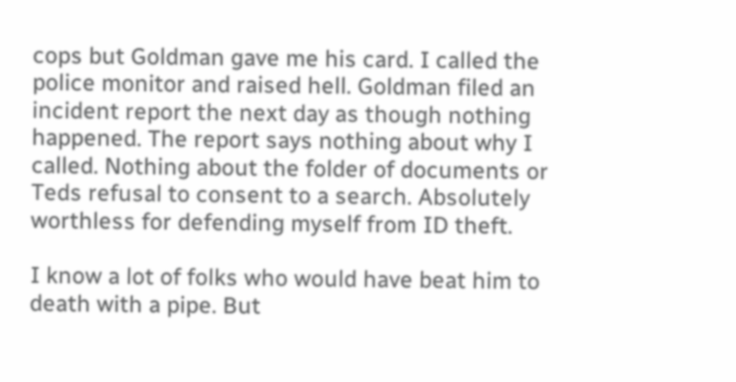cops but Goldman gave me his card. I called the police monitor and raised hell. Goldman filed an incident report the next day as though nothing happened. The report says nothing about why I called. Nothing about the folder of documents or Teds refusal to consent to a search. Absolutely worthless for defending myself from ID theft.

I know a lot of folks who would have beat him to death with a pipe. But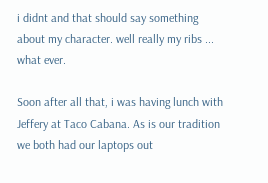i didnt and that should say something about my character. well really my ribs ... what ever.

Soon after all that, i was having lunch with Jeffery at Taco Cabana. As is our tradition we both had our laptops out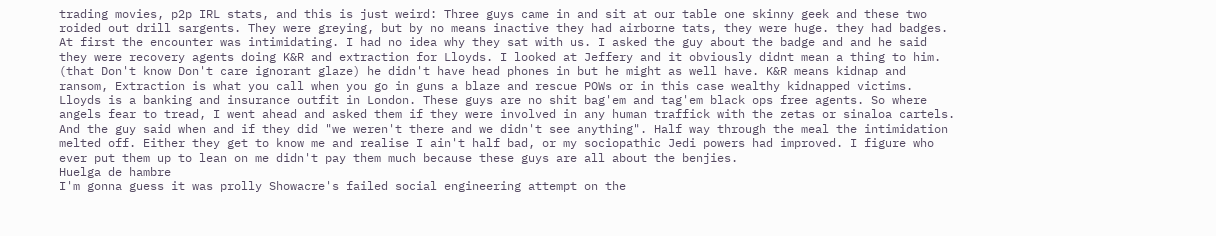trading movies, p2p IRL stats, and this is just weird: Three guys came in and sit at our table one skinny geek and these two roided out drill sargents. They were greying, but by no means inactive they had airborne tats, they were huge. they had badges. At first the encounter was intimidating. I had no idea why they sat with us. I asked the guy about the badge and and he said they were recovery agents doing K&R and extraction for Lloyds. I looked at Jeffery and it obviously didnt mean a thing to him. (that Don't know Don't care ignorant glaze) he didn't have head phones in but he might as well have. K&R means kidnap and ransom, Extraction is what you call when you go in guns a blaze and rescue POWs or in this case wealthy kidnapped victims. Lloyds is a banking and insurance outfit in London. These guys are no shit bag'em and tag'em black ops free agents. So where angels fear to tread, I went ahead and asked them if they were involved in any human traffick with the zetas or sinaloa cartels. And the guy said when and if they did "we weren't there and we didn't see anything". Half way through the meal the intimidation melted off. Either they get to know me and realise I ain't half bad, or my sociopathic Jedi powers had improved. I figure who ever put them up to lean on me didn't pay them much because these guys are all about the benjies.
Huelga de hambre
I'm gonna guess it was prolly Showacre's failed social engineering attempt on the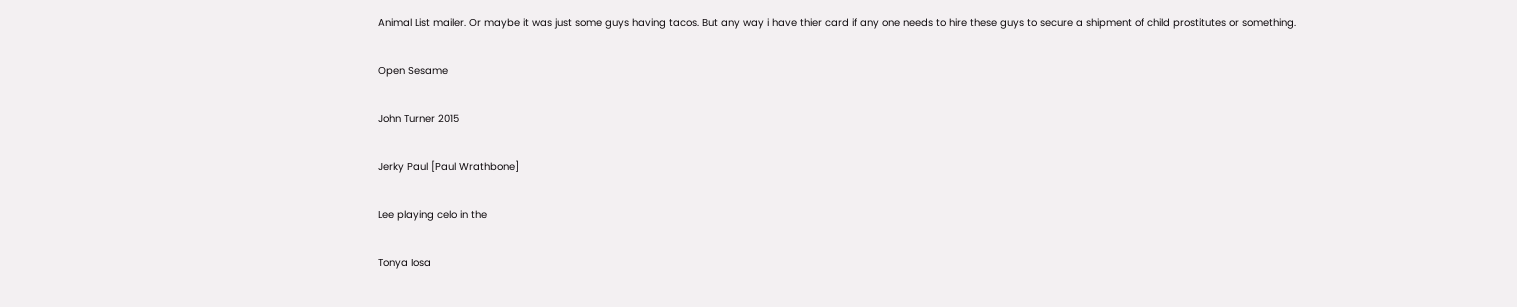Animal List mailer. Or maybe it was just some guys having tacos. But any way i have thier card if any one needs to hire these guys to secure a shipment of child prostitutes or something.

Open Sesame

John Turner 2015

Jerky Paul [Paul Wrathbone]

Lee playing celo in the

Tonya Iosa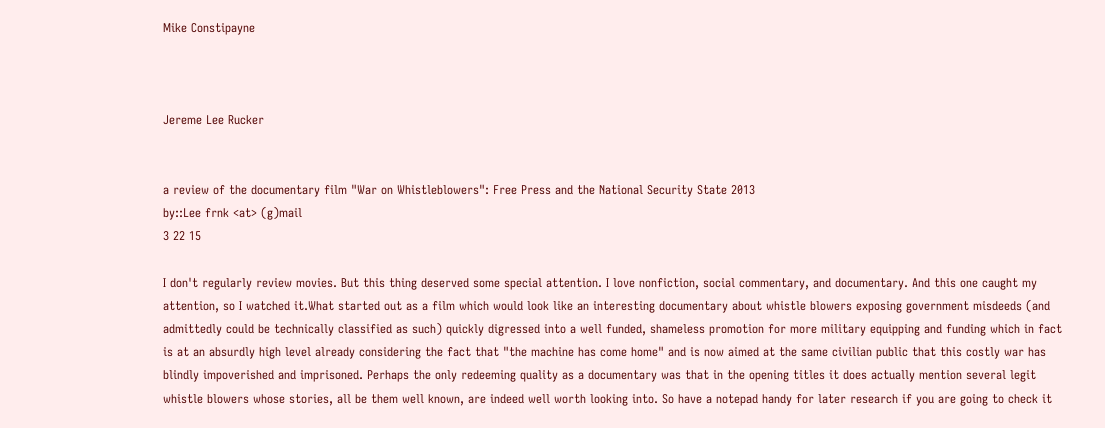Mike Constipayne



Jereme Lee Rucker


a review of the documentary film "War on Whistleblowers": Free Press and the National Security State 2013
by::Lee frnk <at> (g)mail
3 22 15

I don't regularly review movies. But this thing deserved some special attention. I love nonfiction, social commentary, and documentary. And this one caught my attention, so I watched it.What started out as a film which would look like an interesting documentary about whistle blowers exposing government misdeeds (and admittedly could be technically classified as such) quickly digressed into a well funded, shameless promotion for more military equipping and funding which in fact is at an absurdly high level already considering the fact that "the machine has come home" and is now aimed at the same civilian public that this costly war has blindly impoverished and imprisoned. Perhaps the only redeeming quality as a documentary was that in the opening titles it does actually mention several legit whistle blowers whose stories, all be them well known, are indeed well worth looking into. So have a notepad handy for later research if you are going to check it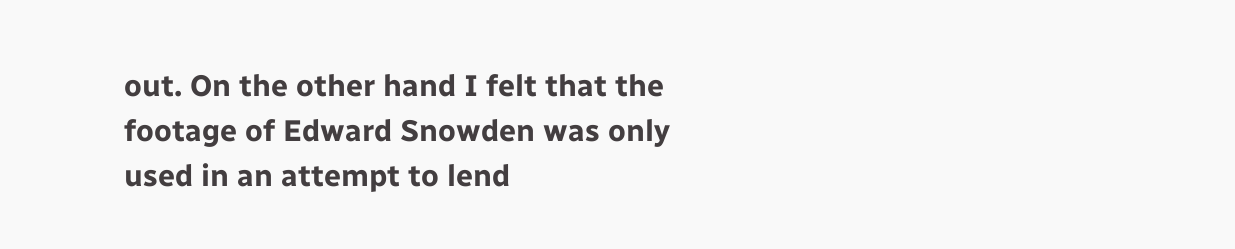out. On the other hand I felt that the footage of Edward Snowden was only used in an attempt to lend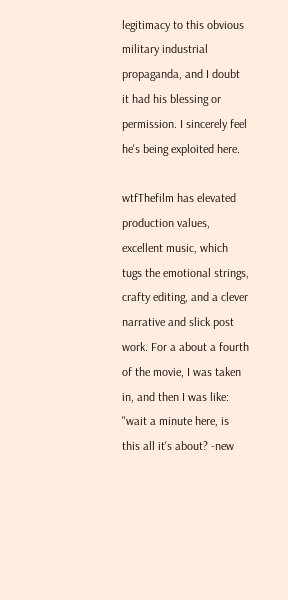legitimacy to this obvious military industrial propaganda, and I doubt it had his blessing or permission. I sincerely feel he's being exploited here.

wtfThefilm has elevated production values, excellent music, which tugs the emotional strings, crafty editing, and a clever narrative and slick post work. For a about a fourth of the movie, I was taken in, and then I was like: "wait a minute here, is this all it's about? -new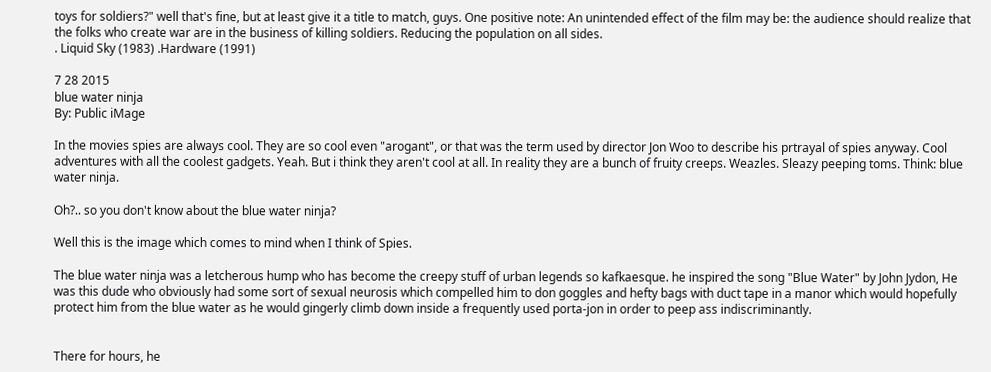toys for soldiers?" well that's fine, but at least give it a title to match, guys. One positive note: An unintended effect of the film may be: the audience should realize that the folks who create war are in the business of killing soldiers. Reducing the population on all sides.
. Liquid Sky (1983) .Hardware (1991)

7 28 2015
blue water ninja
By: Public iMage

In the movies spies are always cool. They are so cool even "arogant", or that was the term used by director Jon Woo to describe his prtrayal of spies anyway. Cool adventures with all the coolest gadgets. Yeah. But i think they aren't cool at all. In reality they are a bunch of fruity creeps. Weazles. Sleazy peeping toms. Think: blue water ninja.

Oh?.. so you don't know about the blue water ninja?

Well this is the image which comes to mind when I think of Spies.

The blue water ninja was a letcherous hump who has become the creepy stuff of urban legends so kafkaesque. he inspired the song "Blue Water" by John Jydon, He was this dude who obviously had some sort of sexual neurosis which compelled him to don goggles and hefty bags with duct tape in a manor which would hopefully protect him from the blue water as he would gingerly climb down inside a frequently used porta-jon in order to peep ass indiscriminantly.


There for hours, he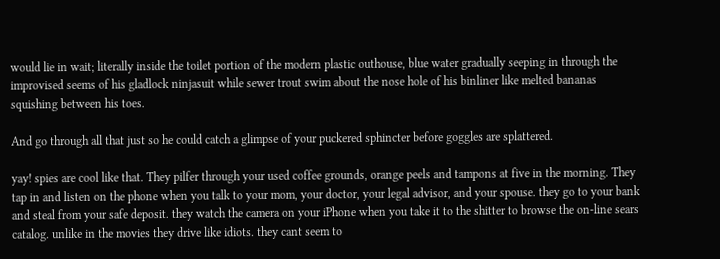would lie in wait; literally inside the toilet portion of the modern plastic outhouse, blue water gradually seeping in through the improvised seems of his gladlock ninjasuit while sewer trout swim about the nose hole of his binliner like melted bananas squishing between his toes.

And go through all that just so he could catch a glimpse of your puckered sphincter before goggles are splattered.

yay! spies are cool like that. They pilfer through your used coffee grounds, orange peels and tampons at five in the morning. They tap in and listen on the phone when you talk to your mom, your doctor, your legal advisor, and your spouse. they go to your bank and steal from your safe deposit. they watch the camera on your iPhone when you take it to the shitter to browse the on-line sears catalog. unlike in the movies they drive like idiots. they cant seem to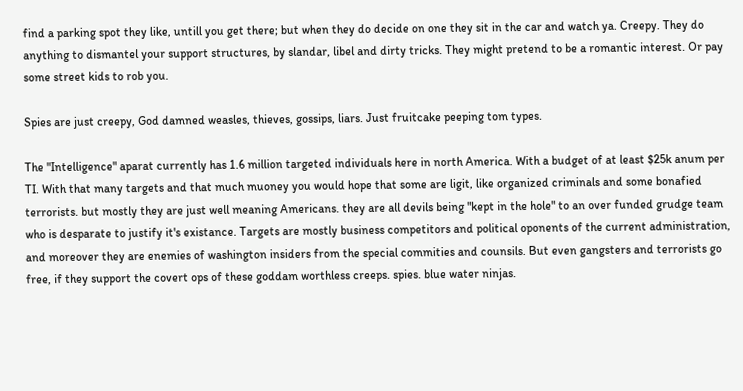find a parking spot they like, untill you get there; but when they do decide on one they sit in the car and watch ya. Creepy. They do anything to dismantel your support structures, by slandar, libel and dirty tricks. They might pretend to be a romantic interest. Or pay some street kids to rob you.

Spies are just creepy, God damned weasles, thieves, gossips, liars. Just fruitcake peeping tom types.

The "Intelligence" aparat currently has 1.6 million targeted individuals here in north America. With a budget of at least $25k anum per TI. With that many targets and that much muoney you would hope that some are ligit, like organized criminals and some bonafied terrorists. but mostly they are just well meaning Americans. they are all devils being "kept in the hole" to an over funded grudge team who is desparate to justify it's existance. Targets are mostly business competitors and political oponents of the current administration, and moreover they are enemies of washington insiders from the special commities and counsils. But even gangsters and terrorists go free, if they support the covert ops of these goddam worthless creeps. spies. blue water ninjas.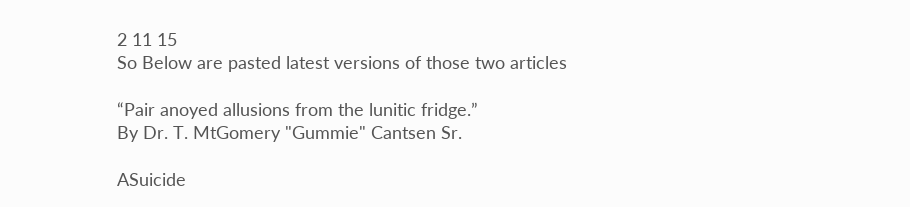2 11 15
So Below are pasted latest versions of those two articles

“Pair anoyed allusions from the lunitic fridge.”
By Dr. T. MtGomery "Gummie" Cantsen Sr.

ASuicide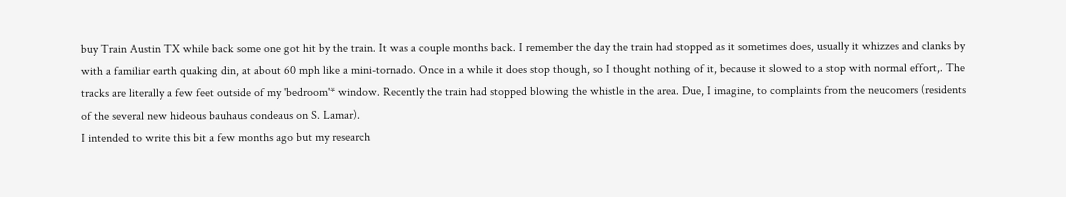buy Train Austin TX while back some one got hit by the train. It was a couple months back. I remember the day the train had stopped as it sometimes does, usually it whizzes and clanks by with a familiar earth quaking din, at about 60 mph like a mini-tornado. Once in a while it does stop though, so I thought nothing of it, because it slowed to a stop with normal effort,. The tracks are literally a few feet outside of my 'bedroom'* window. Recently the train had stopped blowing the whistle in the area. Due, I imagine, to complaints from the neucomers (residents of the several new hideous bauhaus condeaus on S. Lamar).
I intended to write this bit a few months ago but my research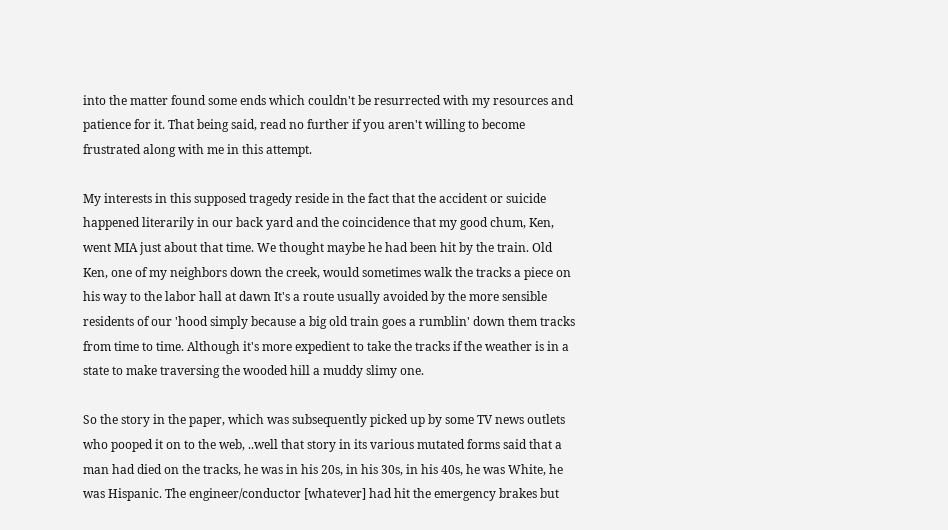into the matter found some ends which couldn't be resurrected with my resources and patience for it. That being said, read no further if you aren't willing to become frustrated along with me in this attempt.

My interests in this supposed tragedy reside in the fact that the accident or suicide happened literarily in our back yard and the coincidence that my good chum, Ken, went MIA just about that time. We thought maybe he had been hit by the train. Old Ken, one of my neighbors down the creek, would sometimes walk the tracks a piece on his way to the labor hall at dawn It's a route usually avoided by the more sensible residents of our 'hood simply because a big old train goes a rumblin' down them tracks from time to time. Although it's more expedient to take the tracks if the weather is in a state to make traversing the wooded hill a muddy slimy one.

So the story in the paper, which was subsequently picked up by some TV news outlets who pooped it on to the web, ..well that story in its various mutated forms said that a man had died on the tracks, he was in his 20s, in his 30s, in his 40s, he was White, he was Hispanic. The engineer/conductor [whatever] had hit the emergency brakes but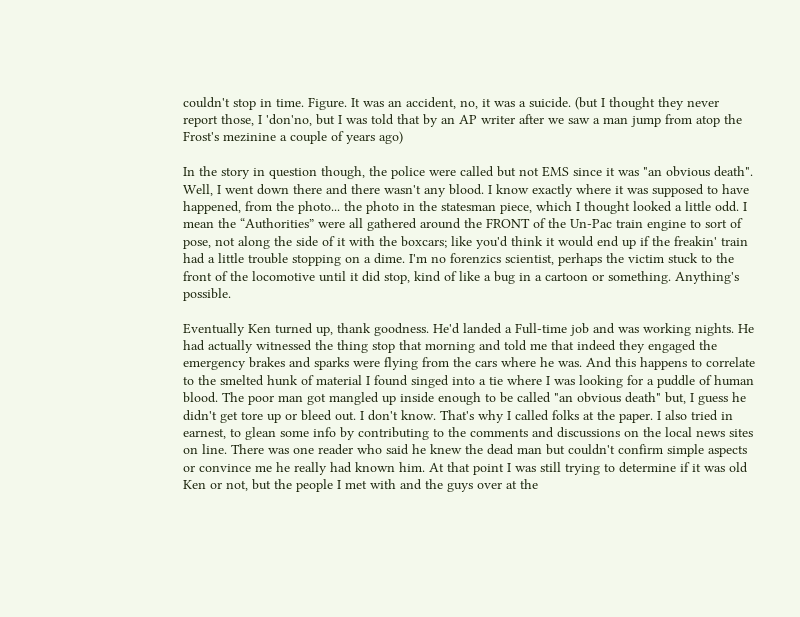couldn't stop in time. Figure. It was an accident, no, it was a suicide. (but I thought they never report those, I 'don'no, but I was told that by an AP writer after we saw a man jump from atop the Frost's mezinine a couple of years ago)

In the story in question though, the police were called but not EMS since it was "an obvious death". Well, I went down there and there wasn't any blood. I know exactly where it was supposed to have happened, from the photo... the photo in the statesman piece, which I thought looked a little odd. I mean the “Authorities” were all gathered around the FRONT of the Un-Pac train engine to sort of pose, not along the side of it with the boxcars; like you'd think it would end up if the freakin' train had a little trouble stopping on a dime. I'm no forenzics scientist, perhaps the victim stuck to the front of the locomotive until it did stop, kind of like a bug in a cartoon or something. Anything's possible.

Eventually Ken turned up, thank goodness. He'd landed a Full-time job and was working nights. He had actually witnessed the thing stop that morning and told me that indeed they engaged the emergency brakes and sparks were flying from the cars where he was. And this happens to correlate to the smelted hunk of material I found singed into a tie where I was looking for a puddle of human blood. The poor man got mangled up inside enough to be called "an obvious death" but, I guess he didn't get tore up or bleed out. I don't know. That's why I called folks at the paper. I also tried in earnest, to glean some info by contributing to the comments and discussions on the local news sites on line. There was one reader who said he knew the dead man but couldn't confirm simple aspects or convince me he really had known him. At that point I was still trying to determine if it was old Ken or not, but the people I met with and the guys over at the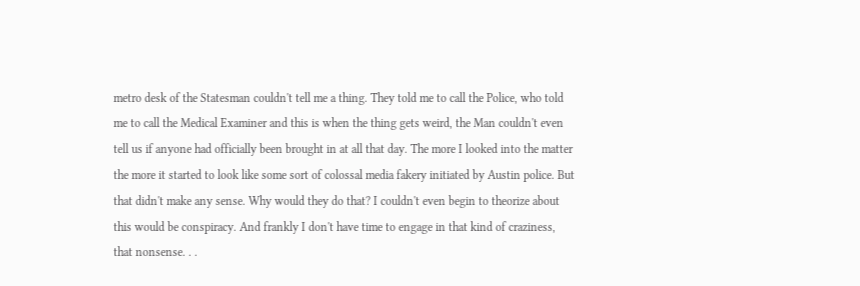metro desk of the Statesman couldn't tell me a thing. They told me to call the Police, who told me to call the Medical Examiner and this is when the thing gets weird, the Man couldn't even tell us if anyone had officially been brought in at all that day. The more I looked into the matter the more it started to look like some sort of colossal media fakery initiated by Austin police. But that didn't make any sense. Why would they do that? I couldn't even begin to theorize about this would be conspiracy. And frankly I don't have time to engage in that kind of craziness, that nonsense. . .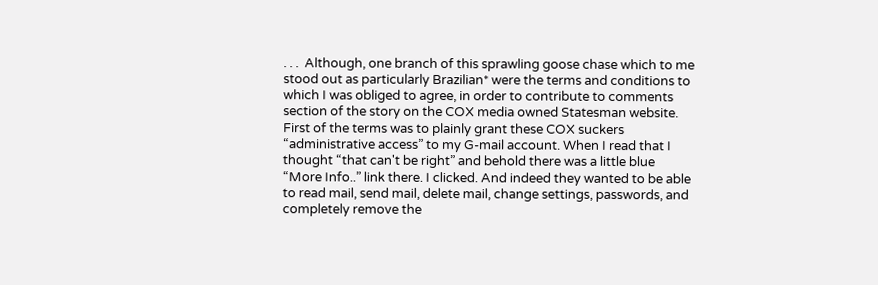. . .  Although, one branch of this sprawling goose chase which to me stood out as particularly Brazilian* were the terms and conditions to which I was obliged to agree, in order to contribute to comments section of the story on the COX media owned Statesman website. First of the terms was to plainly grant these COX suckers “administrative access” to my G-mail account. When I read that I thought “that can't be right” and behold there was a little blue “More Info..” link there. I clicked. And indeed they wanted to be able to read mail, send mail, delete mail, change settings, passwords, and completely remove the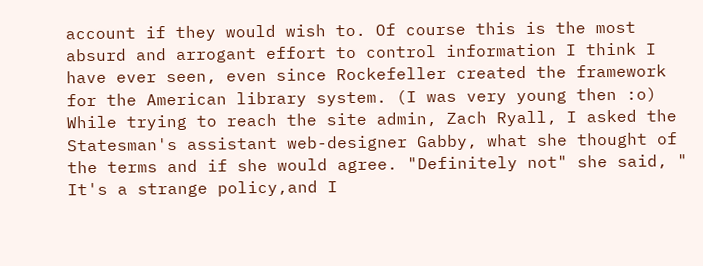account if they would wish to. Of course this is the most absurd and arrogant effort to control information I think I have ever seen, even since Rockefeller created the framework for the American library system. (I was very young then :o) While trying to reach the site admin, Zach Ryall, I asked the Statesman's assistant web-designer Gabby, what she thought of the terms and if she would agree. "Definitely not" she said, " It's a strange policy,and I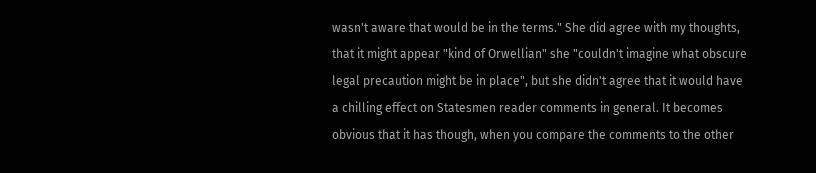wasn't aware that would be in the terms." She did agree with my thoughts, that it might appear "kind of Orwellian" she "couldn't imagine what obscure legal precaution might be in place", but she didn't agree that it would have a chilling effect on Statesmen reader comments in general. It becomes obvious that it has though, when you compare the comments to the other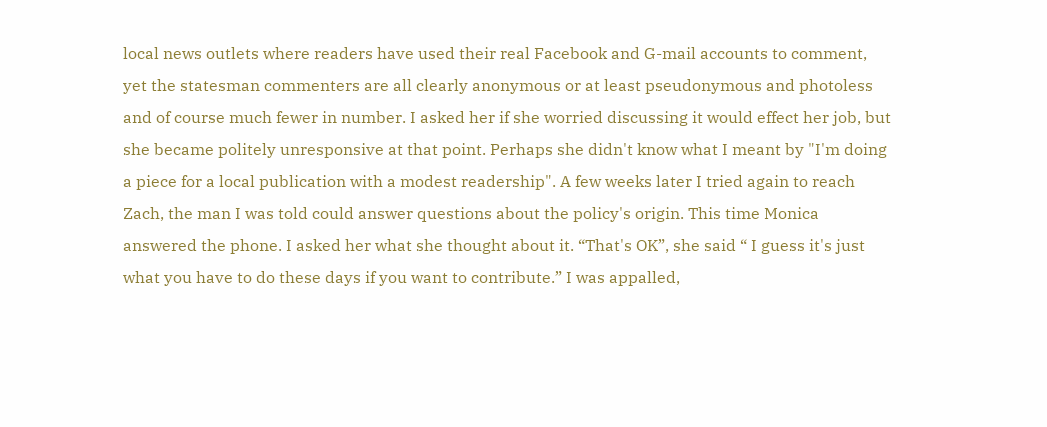local news outlets where readers have used their real Facebook and G-mail accounts to comment, yet the statesman commenters are all clearly anonymous or at least pseudonymous and photoless and of course much fewer in number. I asked her if she worried discussing it would effect her job, but she became politely unresponsive at that point. Perhaps she didn't know what I meant by "I'm doing a piece for a local publication with a modest readership". A few weeks later I tried again to reach Zach, the man I was told could answer questions about the policy's origin. This time Monica answered the phone. I asked her what she thought about it. “That's OK”, she said “ I guess it's just what you have to do these days if you want to contribute.” I was appalled,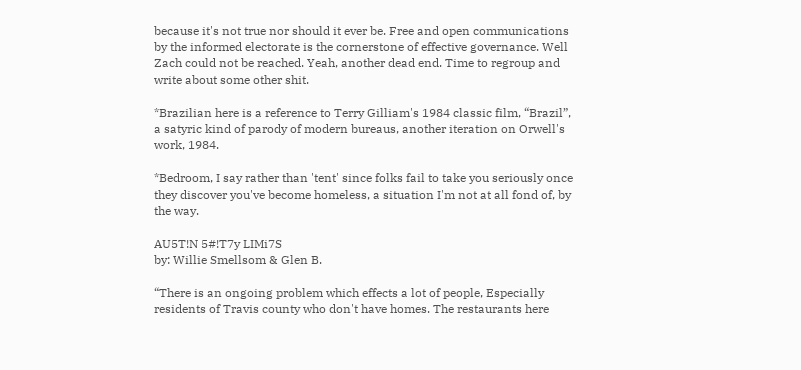because it's not true nor should it ever be. Free and open communications by the informed electorate is the cornerstone of effective governance. Well Zach could not be reached. Yeah, another dead end. Time to regroup and write about some other shit.

*Brazilian here is a reference to Terry Gilliam's 1984 classic film, “Brazil”, a satyric kind of parody of modern bureaus, another iteration on Orwell's work, 1984.

*Bedroom, I say rather than 'tent' since folks fail to take you seriously once they discover you've become homeless, a situation I'm not at all fond of, by the way.

AU5T!N 5#!T7y LIMi7S
by: Willie Smellsom & Glen B.

“There is an ongoing problem which effects a lot of people, Especially residents of Travis county who don't have homes. The restaurants here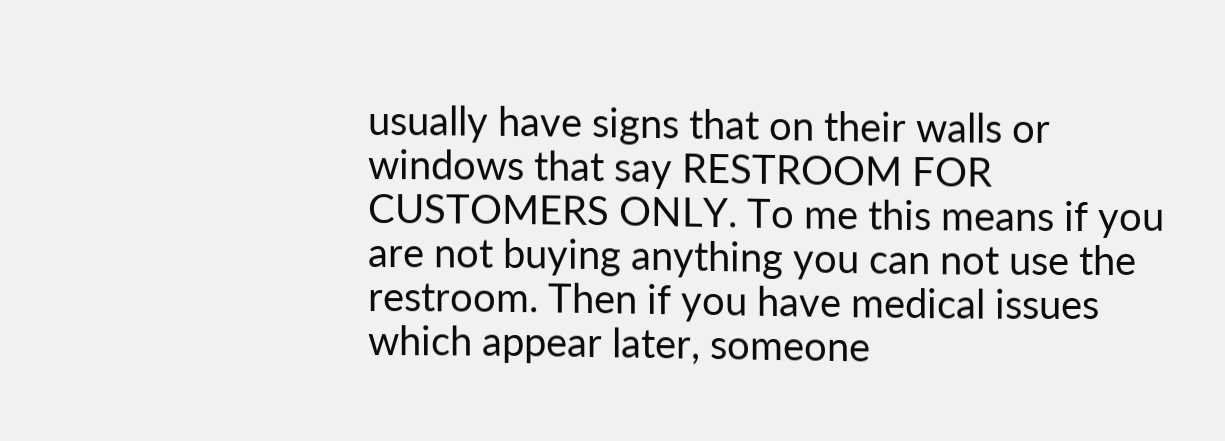usually have signs that on their walls or windows that say RESTROOM FOR CUSTOMERS ONLY. To me this means if you are not buying anything you can not use the restroom. Then if you have medical issues which appear later, someone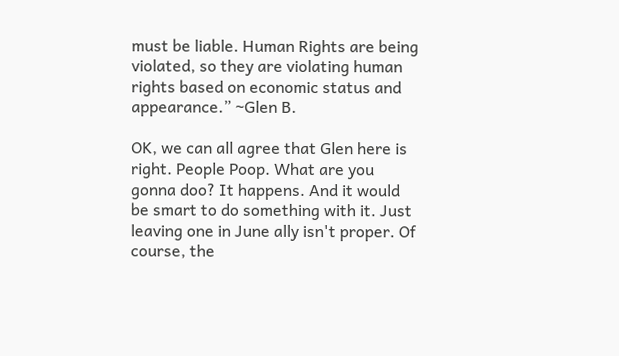must be liable. Human Rights are being violated, so they are violating human rights based on economic status and appearance.” ~Glen B.

OK, we can all agree that Glen here is right. People Poop. What are you gonna doo? It happens. And it would be smart to do something with it. Just leaving one in June ally isn't proper. Of course, the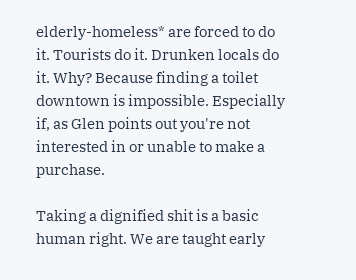elderly-homeless* are forced to do it. Tourists do it. Drunken locals do it. Why? Because finding a toilet downtown is impossible. Especially if, as Glen points out you're not interested in or unable to make a purchase.

Taking a dignified shit is a basic human right. We are taught early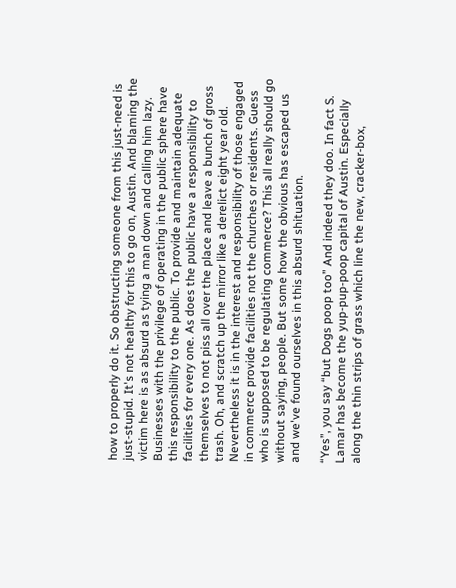how to properly do it. So obstructing someone from this just-need is just-stupid. It's not healthy for this to go on, Austin. And blaming the victim here is as absurd as tying a man down and calling him lazy. Businesses with the privilege of operating in the public sphere have this responsibility to the public. To provide and maintain adequate facilities for every one. As does the public have a responsibility to themselves to not piss all over the place and leave a bunch of gross trash. Oh, and scratch up the mirror like a derelict eight year old. Nevertheless it is in the interest and responsibility of those engaged in commerce provide facilities not the churches or residents. Guess who is supposed to be regulating commerce? This all really should go without saying, people. But some how the obvious has escaped us and we've found ourselves in this absurd shituation.

“Yes”, you say “but Dogs poop too” And indeed they doo. In fact S. Lamar has become the yup-pup-poop capital of Austin. Especially along the thin strips of grass which line the new, cracker-box,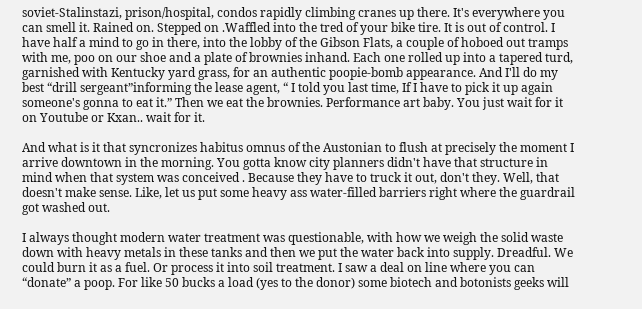soviet-Stalinstazi, prison/hospital, condos rapidly climbing cranes up there. It's everywhere you can smell it. Rained on. Stepped on .Waffled into the tred of your bike tire. It is out of control. I have half a mind to go in there, into the lobby of the Gibson Flats, a couple of hoboed out tramps with me, poo on our shoe and a plate of brownies inhand. Each one rolled up into a tapered turd, garnished with Kentucky yard grass, for an authentic poopie-bomb appearance. And I'll do my best “drill sergeant”informing the lease agent, “ I told you last time, If I have to pick it up again someone's gonna to eat it.” Then we eat the brownies. Performance art baby. You just wait for it on Youtube or Kxan.. wait for it.

And what is it that syncronizes habitus omnus of the Austonian to flush at precisely the moment I arrive downtown in the morning. You gotta know city planners didn't have that structure in mind when that system was conceived . Because they have to truck it out, don't they. Well, that doesn't make sense. Like, let us put some heavy ass water-filled barriers right where the guardrail got washed out.

I always thought modern water treatment was questionable, with how we weigh the solid waste down with heavy metals in these tanks and then we put the water back into supply. Dreadful. We could burn it as a fuel. Or process it into soil treatment. I saw a deal on line where you can “donate” a poop. For like 50 bucks a load (yes to the donor) some biotech and botonists geeks will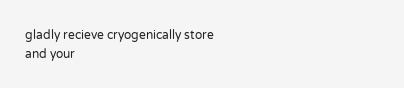gladly recieve cryogenically store and your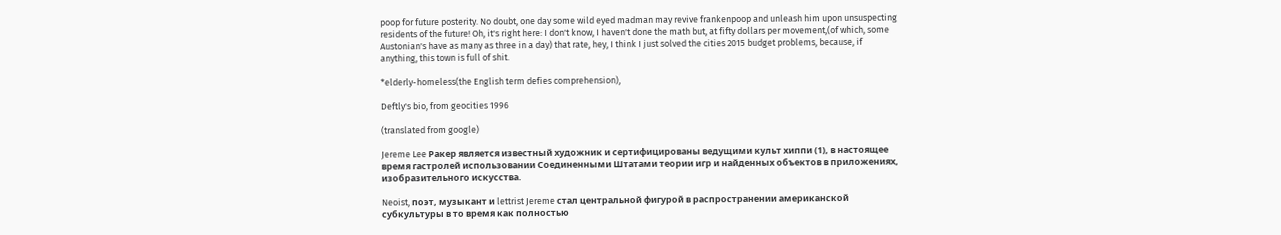poop for future posterity. No doubt, one day some wild eyed madman may revive frankenpoop and unleash him upon unsuspecting residents of the future! Oh, it's right here: I don't know, I haven't done the math but, at fifty dollars per movement,(of which, some Austonian's have as many as three in a day) that rate, hey, I think I just solved the cities 2015 budget problems, because, if anything, this town is full of shit.

*elderly-homeless(the English term defies comprehension),

Deftly's bio, from geocities 1996

(translated from google)

Jereme Lee Ракер является известный художник и сертифицированы ведущими культ хиппи (1), в настоящее время гастролей использовании Соединенными Штатами теории игр и найденных объектов в приложениях, изобразительного искусства.

Neoist, поэт, музыкант и lettrist Jereme стал центральной фигурой в распространении американской субкультуры в то время как полностью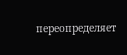переопределяет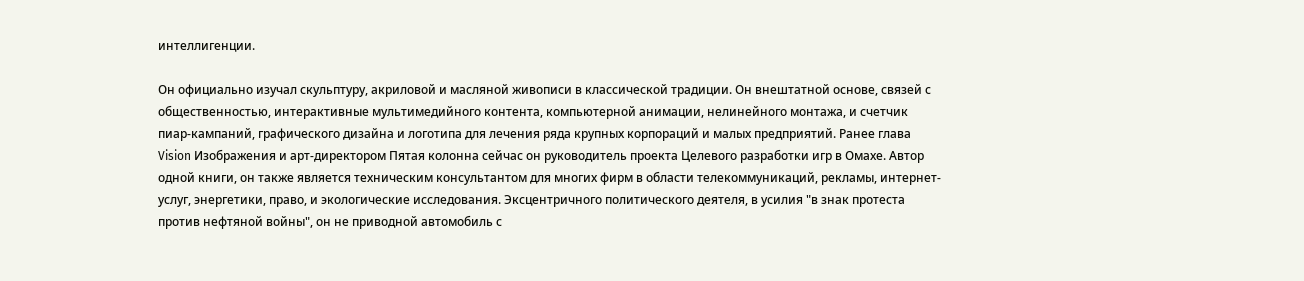интеллигенции.

Он официально изучал скульптуру, акриловой и масляной живописи в классической традиции. Он внештатной основе, связей с общественностью, интерактивные мультимедийного контента, компьютерной анимации, нелинейного монтажа, и счетчик пиар-кампаний, графического дизайна и логотипа для лечения ряда крупных корпораций и малых предприятий. Ранее глава Vision Изображения и арт-директором Пятая колонна сейчас он руководитель проекта Целевого разработки игр в Омахе. Автор одной книги, он также является техническим консультантом для многих фирм в области телекоммуникаций, рекламы, интернет-услуг, энергетики, право, и экологические исследования. Эксцентричного политического деятеля, в усилия "в знак протеста против нефтяной войны", он не приводной автомобиль с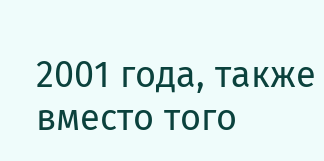2001 года, также вместо того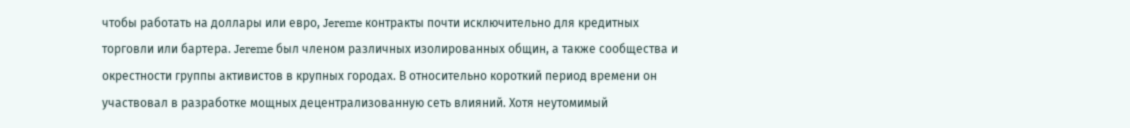чтобы работать на доллары или евро, Jereme контракты почти исключительно для кредитных торговли или бартера. Jereme был членом различных изолированных общин, а также сообщества и окрестности группы активистов в крупных городах. В относительно короткий период времени он участвовал в разработке мощных децентрализованную сеть влияний. Хотя неутомимый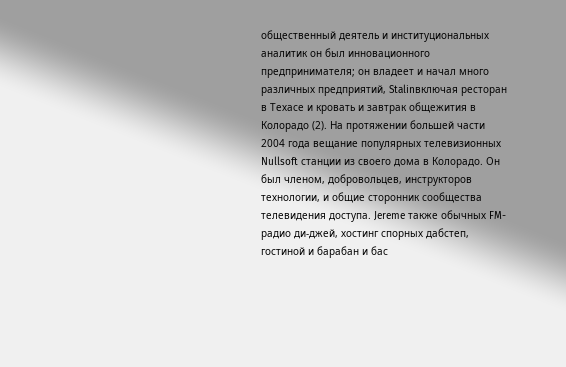общественный деятель и институциональных аналитик он был инновационного предпринимателя; он владеет и начал много различных предприятий, Stalinвключая ресторан в Техасе и кровать и завтрак общежития в Колорадо (2). На протяжении большей части 2004 года вещание популярных телевизионных Nullsoft станции из своего дома в Колорадо. Он был членом, добровольцев, инструкторов технологии, и общие сторонник сообщества телевидения доступа. Jereme также обычных FM-радио ди-джей, хостинг спорных дабстеп, гостиной и барабан и бас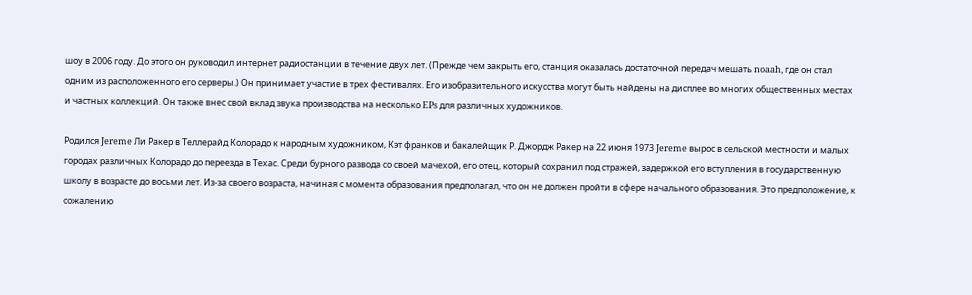шоу в 2006 году. До этого он руководил интернет радиостанции в течение двух лет. (Прежде чем закрыть его, станция оказалась достаточной передач мешать noaah, где он стал одним из расположенного его серверы.) Он принимает участие в трех фестивалях. Его изобразительного искусства могут быть найдены на дисплее во многих общественных местах и частных коллекций. Он также внес свой вклад звука производства на несколько EPs для различных художников.

Родился Jereme Ли Ракер в Теллерайд Колорадо к народным художником, Кэт франков и бакалейщик Р. Джордж Ракер на 22 июня 1973 Jereme вырос в сельской местности и малых городах различных Колорадо до переезда в Техас. Среди бурного развода со своей мачехой, его отец, который сохранил под стражей, задержкой его вступления в государственную школу в возрасте до восьми лет. Из-за своего возраста, начиная с момента образования предполагал, что он не должен пройти в сфере начального образования. Это предположение, к сожалению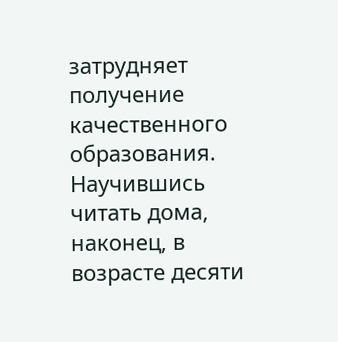затрудняет получение качественного образования. Научившись читать дома, наконец, в возрасте десяти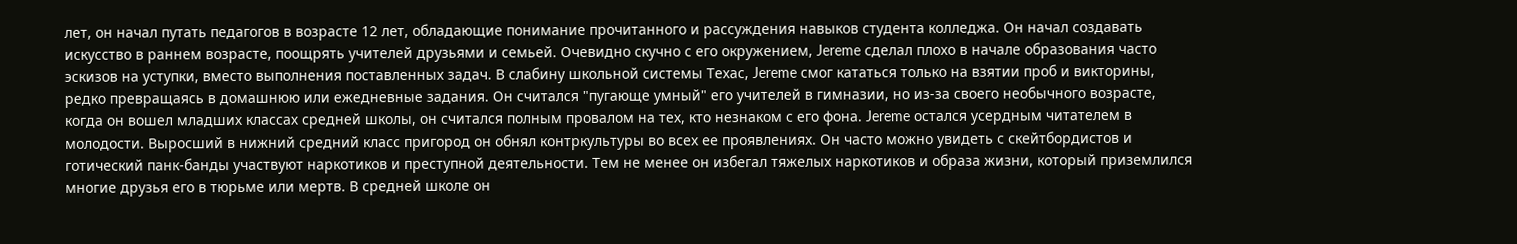лет, он начал путать педагогов в возрасте 12 лет, обладающие понимание прочитанного и рассуждения навыков студента колледжа. Он начал создавать искусство в раннем возрасте, поощрять учителей друзьями и семьей. Очевидно скучно с его окружением, Jereme сделал плохо в начале образования часто эскизов на уступки, вместо выполнения поставленных задач. В слабину школьной системы Техас, Jereme смог кататься только на взятии проб и викторины, редко превращаясь в домашнюю или ежедневные задания. Он считался "пугающе умный" его учителей в гимназии, но из-за своего необычного возрасте, когда он вошел младших классах средней школы, он считался полным провалом на тех, кто незнаком с его фона. Jereme остался усердным читателем в молодости. Выросший в нижний средний класс пригород он обнял контркультуры во всех ее проявлениях. Он часто можно увидеть с скейтбордистов и готический панк-банды участвуют наркотиков и преступной деятельности. Тем не менее он избегал тяжелых наркотиков и образа жизни, который приземлился многие друзья его в тюрьме или мертв. В средней школе он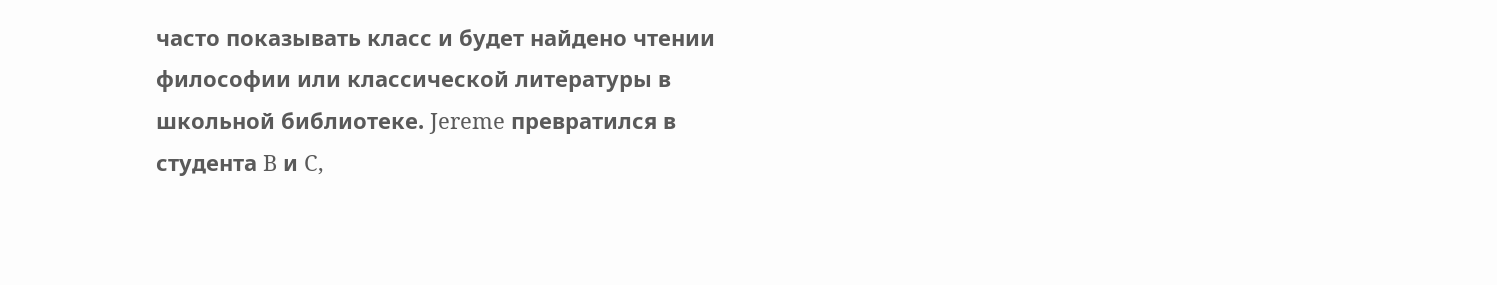часто показывать класс и будет найдено чтении философии или классической литературы в школьной библиотеке. Jereme превратился в студента B и C,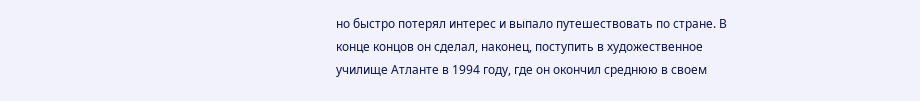но быстро потерял интерес и выпало путешествовать по стране. В конце концов он сделал, наконец, поступить в художественное училище Атланте в 1994 году, где он окончил среднюю в своем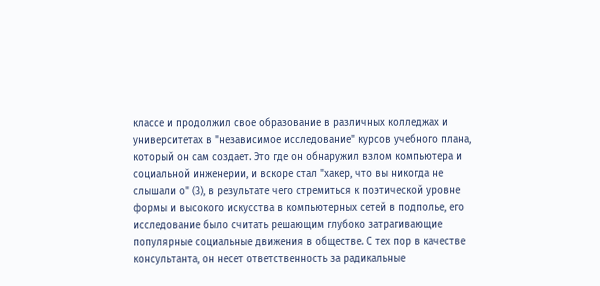классе и продолжил свое образование в различных колледжах и университетах в "независимое исследование" курсов учебного плана, который он сам создает. Это где он обнаружил взлом компьютера и социальной инженерии, и вскоре стал "хакер, что вы никогда не слышали о" (3), в результате чего стремиться к поэтической уровне формы и высокого искусства в компьютерных сетей в подполье, его исследование было считать решающим глубоко затрагивающие популярные социальные движения в обществе. С тех пор в качестве консультанта, он несет ответственность за радикальные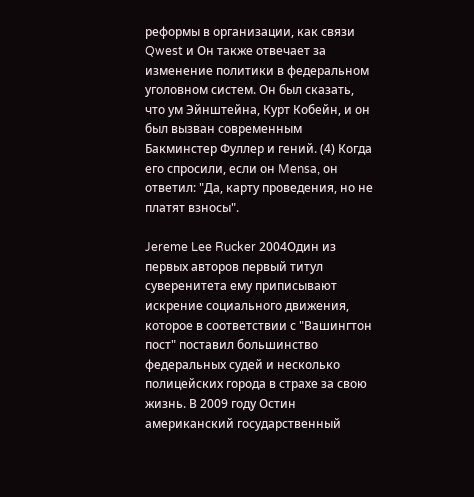реформы в организации, как связи Qwest и Он также отвечает за изменение политики в федеральном уголовном систем. Он был сказать, что ум Эйнштейна, Курт Кобейн, и он был вызван современным Бакминстер Фуллер и гений. (4) Когда его спросили, если он Mensa, он ответил: "Да, карту проведения, но не платят взносы".

Jereme Lee Rucker 2004Один из первых авторов первый титул суверенитета ему приписывают искрение социального движения, которое в соответствии с "Вашингтон пост" поставил большинство федеральных судей и несколько полицейских города в страхе за свою жизнь. В 2009 году Остин американский государственный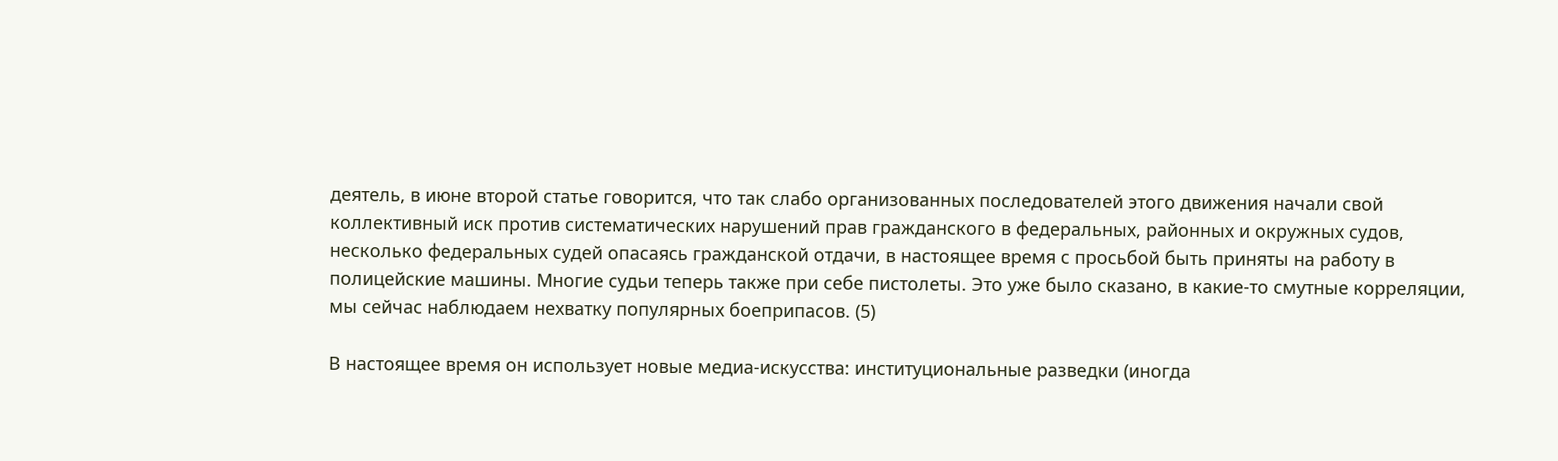деятель, в июне второй статье говорится, что так слабо организованных последователей этого движения начали свой коллективный иск против систематических нарушений прав гражданского в федеральных, районных и окружных судов, несколько федеральных судей опасаясь гражданской отдачи, в настоящее время с просьбой быть приняты на работу в полицейские машины. Многие судьи теперь также при себе пистолеты. Это уже было сказано, в какие-то смутные корреляции, мы сейчас наблюдаем нехватку популярных боеприпасов. (5)

В настоящее время он использует новые медиа-искусства: институциональные разведки (иногда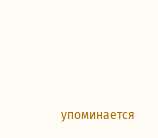упоминается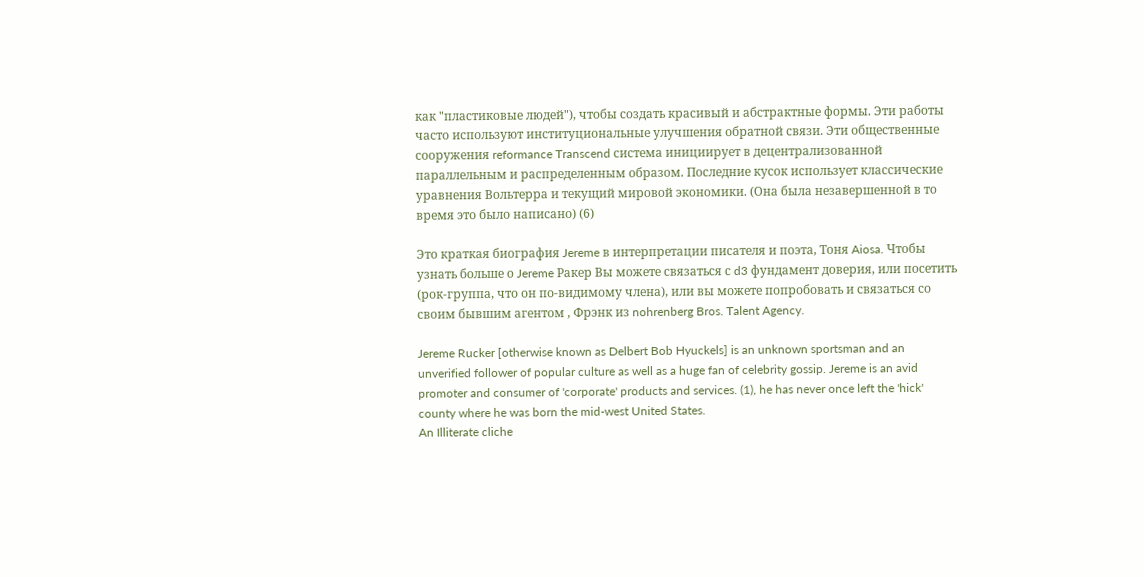как "пластиковые людей"), чтобы создать красивый и абстрактные формы. Эти работы часто используют институциональные улучшения обратной связи. Эти общественные сооружения reformance Transcend система инициирует в децентрализованной параллельным и распределенным образом. Последние кусок использует классические уравнения Вольтерра и текущий мировой экономики. (Она была незавершенной в то время это было написано) (6)

Это краткая биография Jereme в интерпретации писателя и поэта, Тоня Aiosa. Чтобы узнать больше о Jereme Ракер Вы можете связаться с d3 фундамент доверия, или посетить (рок-группа, что он по-видимому члена), или вы можете попробовать и связаться со своим бывшим агентом , Фрэнк из nohrenberg Bros. Talent Agency.

Jereme Rucker [otherwise known as Delbert Bob Hyuckels] is an unknown sportsman and an unverified follower of popular culture as well as a huge fan of celebrity gossip. Jereme is an avid promoter and consumer of 'corporate' products and services. (1), he has never once left the 'hick' county where he was born the mid-west United States.
An Illiterate cliche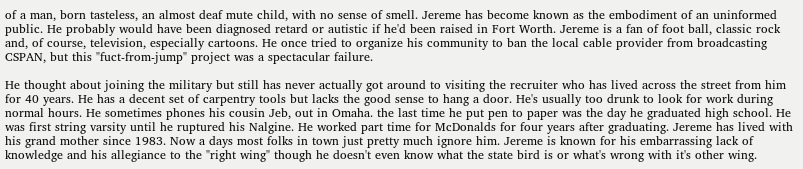of a man, born tasteless, an almost deaf mute child, with no sense of smell. Jereme has become known as the embodiment of an uninformed public. He probably would have been diagnosed retard or autistic if he'd been raised in Fort Worth. Jereme is a fan of foot ball, classic rock and, of course, television, especially cartoons. He once tried to organize his community to ban the local cable provider from broadcasting CSPAN, but this "fuct-from-jump" project was a spectacular failure.

He thought about joining the military but still has never actually got around to visiting the recruiter who has lived across the street from him for 40 years. He has a decent set of carpentry tools but lacks the good sense to hang a door. He's usually too drunk to look for work during normal hours. He sometimes phones his cousin Jeb, out in Omaha. the last time he put pen to paper was the day he graduated high school. He was first string varsity until he ruptured his Nalgine. He worked part time for McDonalds for four years after graduating. Jereme has lived with his grand mother since 1983. Now a days most folks in town just pretty much ignore him. Jereme is known for his embarrassing lack of knowledge and his allegiance to the "right wing" though he doesn't even know what the state bird is or what's wrong with it's other wing.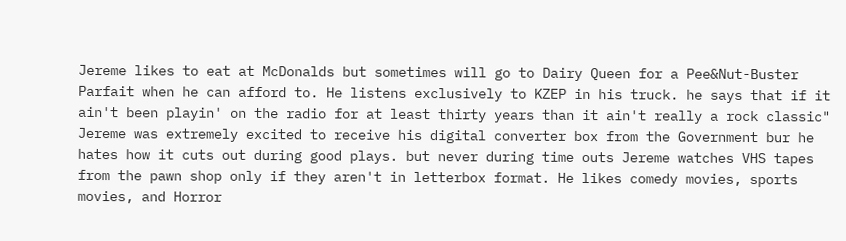Jereme likes to eat at McDonalds but sometimes will go to Dairy Queen for a Pee&Nut-Buster Parfait when he can afford to. He listens exclusively to KZEP in his truck. he says that if it ain't been playin' on the radio for at least thirty years than it ain't really a rock classic" Jereme was extremely excited to receive his digital converter box from the Government bur he hates how it cuts out during good plays. but never during time outs Jereme watches VHS tapes from the pawn shop only if they aren't in letterbox format. He likes comedy movies, sports movies, and Horror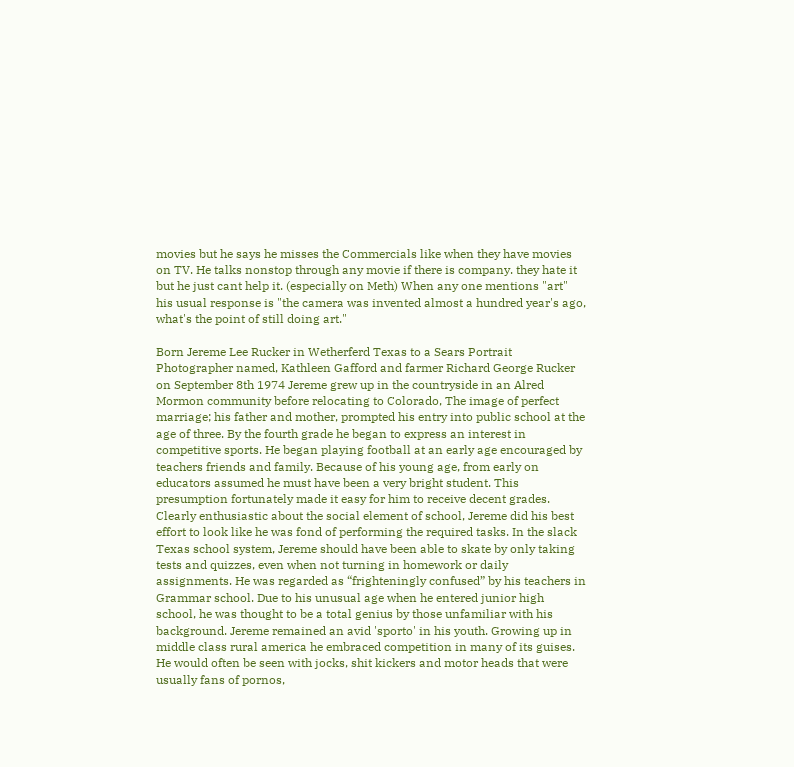movies but he says he misses the Commercials like when they have movies on TV. He talks nonstop through any movie if there is company. they hate it but he just cant help it. (especially on Meth) When any one mentions "art" his usual response is "the camera was invented almost a hundred year's ago, what's the point of still doing art."

Born Jereme Lee Rucker in Wetherferd Texas to a Sears Portrait Photographer named, Kathleen Gafford and farmer Richard George Rucker on September 8th 1974 Jereme grew up in the countryside in an Alred Mormon community before relocating to Colorado, The image of perfect marriage; his father and mother, prompted his entry into public school at the age of three. By the fourth grade he began to express an interest in competitive sports. He began playing football at an early age encouraged by teachers friends and family. Because of his young age, from early on educators assumed he must have been a very bright student. This presumption fortunately made it easy for him to receive decent grades. Clearly enthusiastic about the social element of school, Jereme did his best effort to look like he was fond of performing the required tasks. In the slack Texas school system, Jereme should have been able to skate by only taking tests and quizzes, even when not turning in homework or daily assignments. He was regarded as “frighteningly confused” by his teachers in Grammar school. Due to his unusual age when he entered junior high school, he was thought to be a total genius by those unfamiliar with his background. Jereme remained an avid 'sporto' in his youth. Growing up in middle class rural america he embraced competition in many of its guises. He would often be seen with jocks, shit kickers and motor heads that were usually fans of pornos,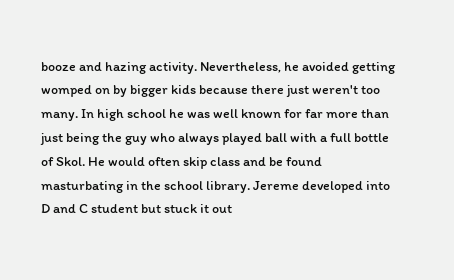booze and hazing activity. Nevertheless, he avoided getting womped on by bigger kids because there just weren't too many. In high school he was well known for far more than just being the guy who always played ball with a full bottle of Skol. He would often skip class and be found masturbating in the school library. Jereme developed into D and C student but stuck it out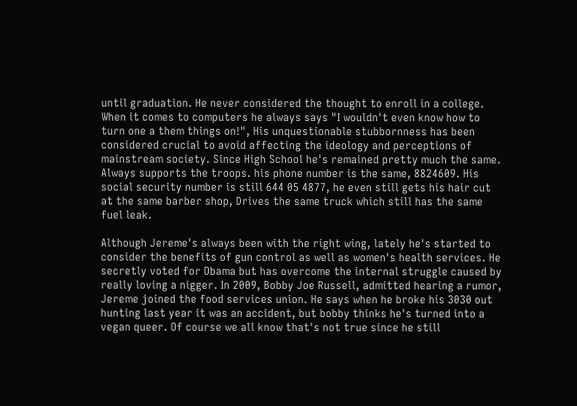until graduation. He never considered the thought to enroll in a college. When it comes to computers he always says "I wouldn't even know how to turn one a them things on!", His unquestionable stubbornness has been considered crucial to avoid affecting the ideology and perceptions of mainstream society. Since High School he's remained pretty much the same. Always supports the troops. his phone number is the same, 8824609. His social security number is still 644 05 4877, he even still gets his hair cut at the same barber shop, Drives the same truck which still has the same fuel leak.

Although Jereme's always been with the right wing, lately he's started to consider the benefits of gun control as well as women's health services. He secretly voted for Obama but has overcome the internal struggle caused by really loving a nigger. In 2009, Bobby Joe Russell, admitted hearing a rumor, Jereme joined the food services union. He says when he broke his 3030 out hunting last year it was an accident, but bobby thinks he's turned into a vegan queer. Of course we all know that's not true since he still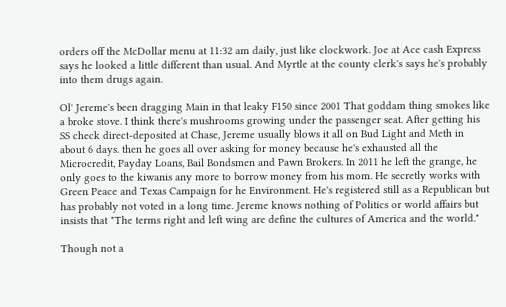orders off the McDollar menu at 11:32 am daily, just like clockwork. Joe at Ace cash Express says he looked a little different than usual. And Myrtle at the county clerk's says he's probably into them drugs again.

Ol' Jereme's been dragging Main in that leaky F150 since 2001 That goddam thing smokes like a broke stove. I think there's mushrooms growing under the passenger seat. After getting his SS check direct-deposited at Chase, Jereme usually blows it all on Bud Light and Meth in about 6 days. then he goes all over asking for money because he's exhausted all the Microcredit, Payday Loans, Bail Bondsmen and Pawn Brokers. In 2011 he left the grange, he only goes to the kiwanis any more to borrow money from his mom. He secretly works with Green Peace and Texas Campaign for he Environment. He's registered still as a Republican but has probably not voted in a long time. Jereme knows nothing of Politics or world affairs but insists that "The terms right and left wing are define the cultures of America and the world."

Though not a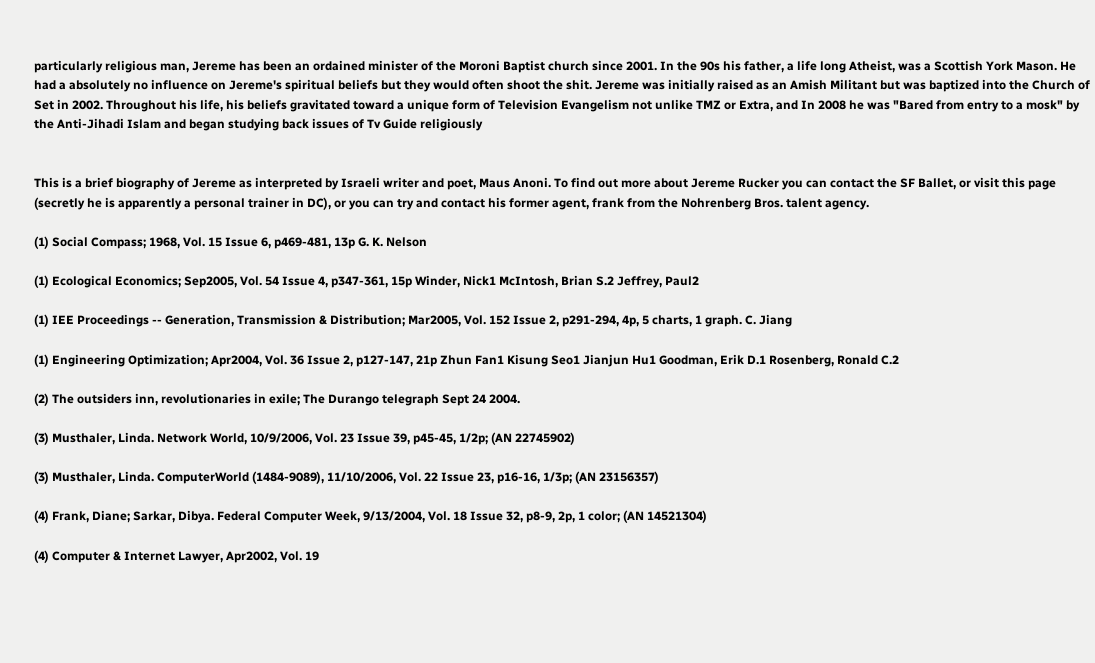particularly religious man, Jereme has been an ordained minister of the Moroni Baptist church since 2001. In the 90s his father, a life long Atheist, was a Scottish York Mason. He had a absolutely no influence on Jereme's spiritual beliefs but they would often shoot the shit. Jereme was initially raised as an Amish Militant but was baptized into the Church of Set in 2002. Throughout his life, his beliefs gravitated toward a unique form of Television Evangelism not unlike TMZ or Extra, and In 2008 he was "Bared from entry to a mosk" by the Anti-Jihadi Islam and began studying back issues of Tv Guide religiously


This is a brief biography of Jereme as interpreted by Israeli writer and poet, Maus Anoni. To find out more about Jereme Rucker you can contact the SF Ballet, or visit this page (secretly he is apparently a personal trainer in DC), or you can try and contact his former agent, frank from the Nohrenberg Bros. talent agency.

(1) Social Compass; 1968, Vol. 15 Issue 6, p469-481, 13p G. K. Nelson

(1) Ecological Economics; Sep2005, Vol. 54 Issue 4, p347-361, 15p Winder, Nick1 McIntosh, Brian S.2 Jeffrey, Paul2

(1) IEE Proceedings -- Generation, Transmission & Distribution; Mar2005, Vol. 152 Issue 2, p291-294, 4p, 5 charts, 1 graph. C. Jiang

(1) Engineering Optimization; Apr2004, Vol. 36 Issue 2, p127-147, 21p Zhun Fan1 Kisung Seo1 Jianjun Hu1 Goodman, Erik D.1 Rosenberg, Ronald C.2

(2) The outsiders inn, revolutionaries in exile; The Durango telegraph Sept 24 2004.

(3) Musthaler, Linda. Network World, 10/9/2006, Vol. 23 Issue 39, p45-45, 1/2p; (AN 22745902)

(3) Musthaler, Linda. ComputerWorld (1484-9089), 11/10/2006, Vol. 22 Issue 23, p16-16, 1/3p; (AN 23156357)

(4) Frank, Diane; Sarkar, Dibya. Federal Computer Week, 9/13/2004, Vol. 18 Issue 32, p8-9, 2p, 1 color; (AN 14521304)

(4) Computer & Internet Lawyer, Apr2002, Vol. 19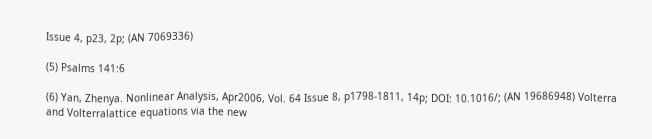Issue 4, p23, 2p; (AN 7069336)

(5) Psalms 141:6

(6) Yan, Zhenya. Nonlinear Analysis, Apr2006, Vol. 64 Issue 8, p1798-1811, 14p; DOI: 10.1016/; (AN 19686948) Volterra and Volterralattice equations via the new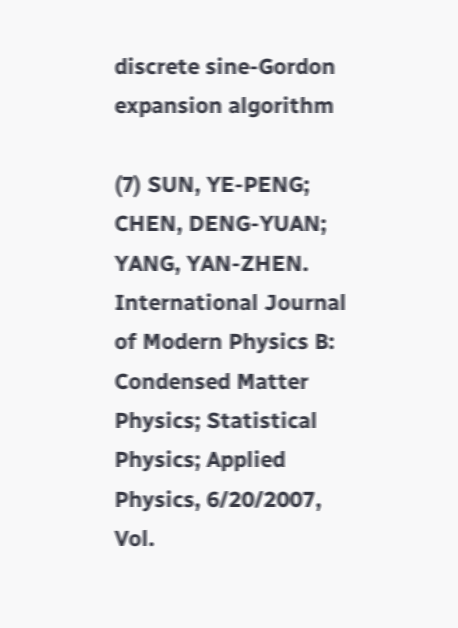discrete sine-Gordon expansion algorithm

(7) SUN, YE-PENG; CHEN, DENG-YUAN; YANG, YAN-ZHEN. International Journal of Modern Physics B: Condensed Matter Physics; Statistical Physics; Applied Physics, 6/20/2007, Vol.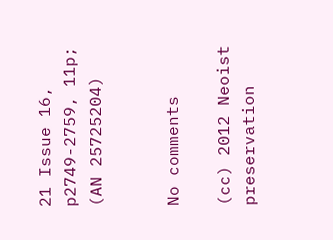21 Issue 16, p2749-2759, 11p; (AN 25725204)


No comments

(cc) 2012 Neoist preservation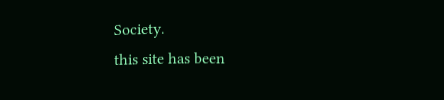Society.
this site has been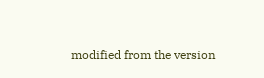modified from the version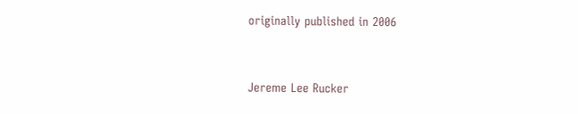originally published in 2006


Jereme Lee Rucker